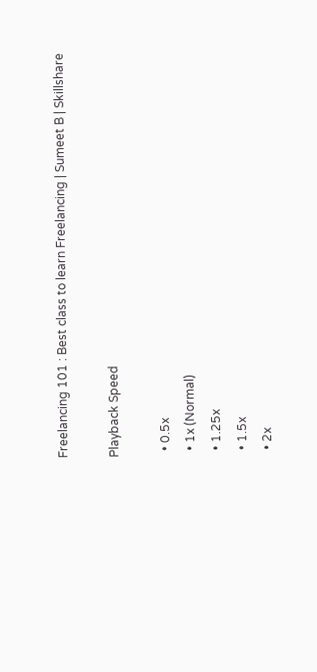Freelancing 101 : Best class to learn Freelancing | Sumeet B | Skillshare

Playback Speed

  • 0.5x
  • 1x (Normal)
  • 1.25x
  • 1.5x
  • 2x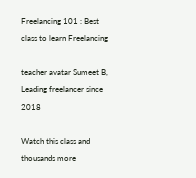Freelancing 101 : Best class to learn Freelancing

teacher avatar Sumeet B, Leading freelancer since 2018

Watch this class and thousands more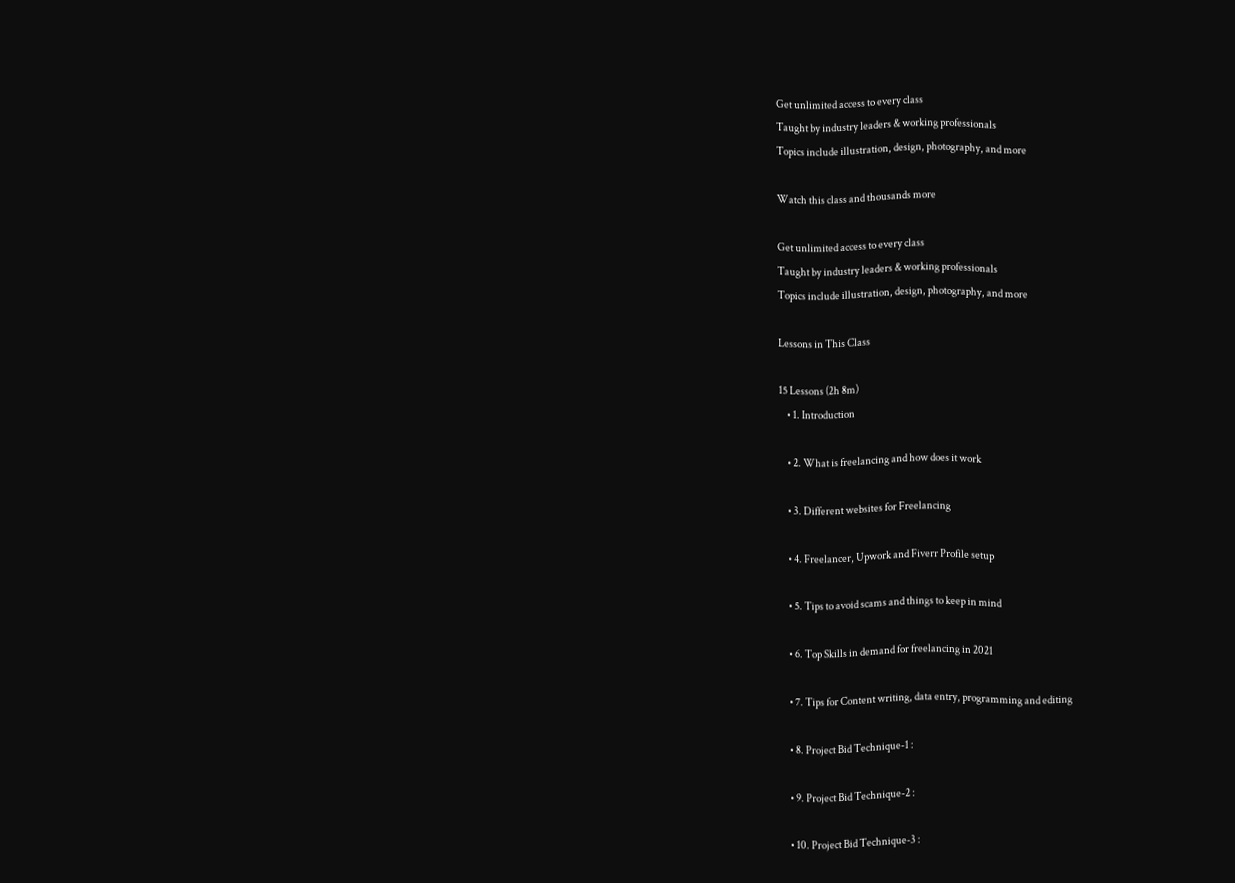Get unlimited access to every class
Taught by industry leaders & working professionals
Topics include illustration, design, photography, and more

Watch this class and thousands more

Get unlimited access to every class
Taught by industry leaders & working professionals
Topics include illustration, design, photography, and more

Lessons in This Class

15 Lessons (2h 8m)
    • 1. Introduction

    • 2. What is freelancing and how does it work

    • 3. Different websites for Freelancing

    • 4. Freelancer, Upwork and Fiverr Profile setup

    • 5. Tips to avoid scams and things to keep in mind

    • 6. Top Skills in demand for freelancing in 2021

    • 7. Tips for Content writing, data entry, programming and editing

    • 8. Project Bid Technique-1 :

    • 9. Project Bid Technique-2 :

    • 10. Project Bid Technique-3 :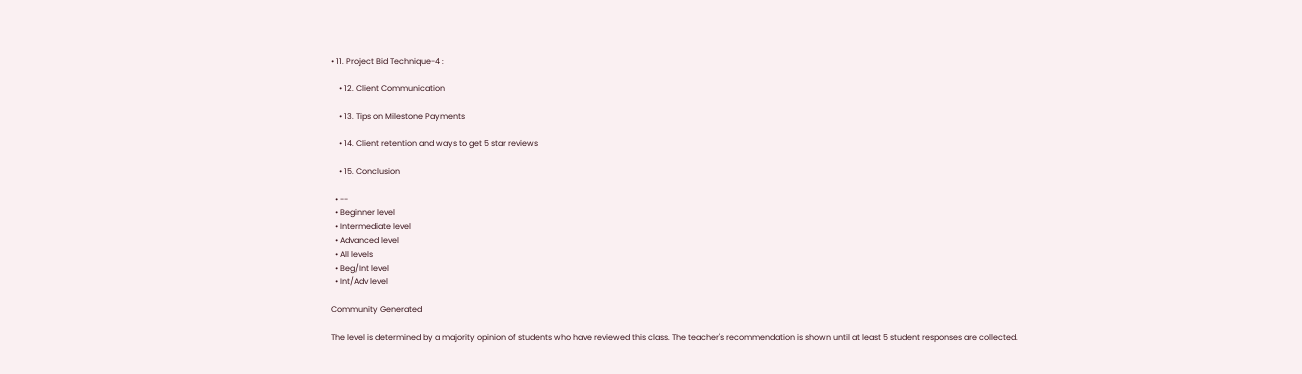• 11. Project Bid Technique-4 :

    • 12. Client Communication

    • 13. Tips on Milestone Payments

    • 14. Client retention and ways to get 5 star reviews

    • 15. Conclusion

  • --
  • Beginner level
  • Intermediate level
  • Advanced level
  • All levels
  • Beg/Int level
  • Int/Adv level

Community Generated

The level is determined by a majority opinion of students who have reviewed this class. The teacher's recommendation is shown until at least 5 student responses are collected.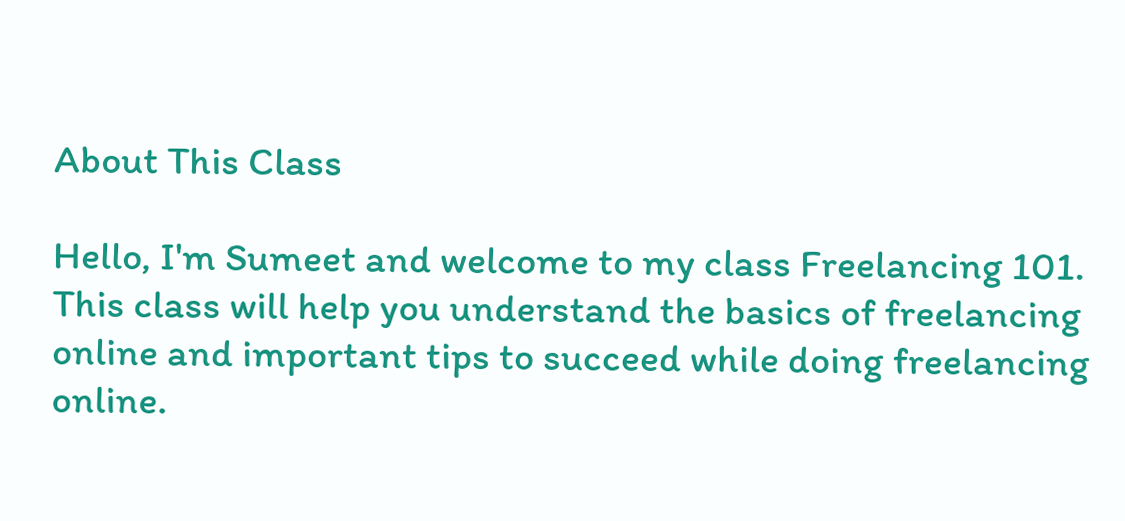About This Class

Hello, I'm Sumeet and welcome to my class Freelancing 101. This class will help you understand the basics of freelancing online and important tips to succeed while doing freelancing online.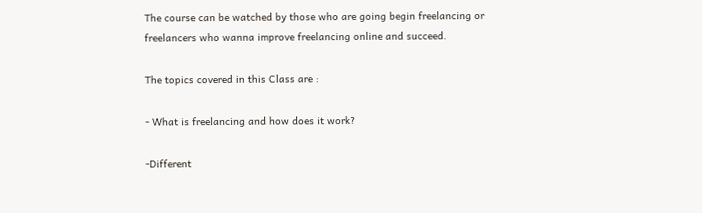The course can be watched by those who are going begin freelancing or freelancers who wanna improve freelancing online and succeed.

The topics covered in this Class are :

- What is freelancing and how does it work?

-Different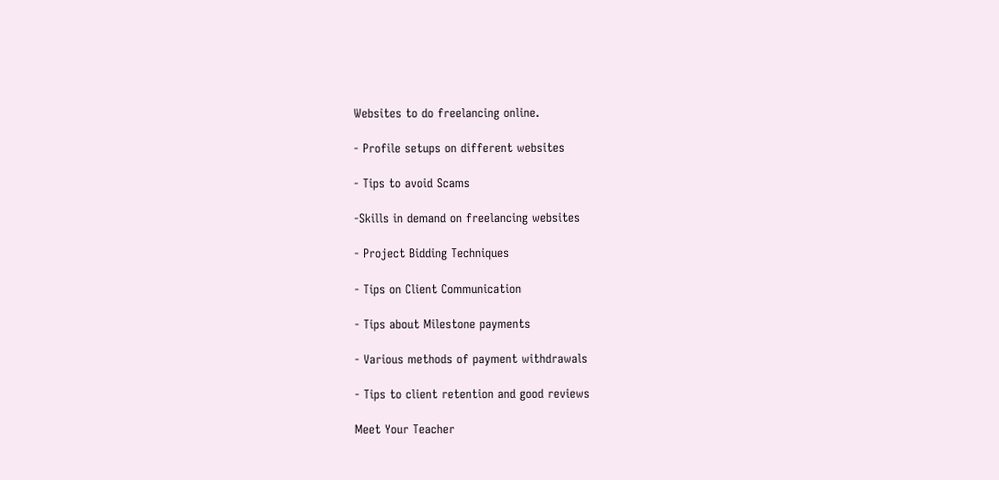Websites to do freelancing online.

- Profile setups on different websites

- Tips to avoid Scams

-Skills in demand on freelancing websites

- Project Bidding Techniques

- Tips on Client Communication

- Tips about Milestone payments

- Various methods of payment withdrawals

- Tips to client retention and good reviews

Meet Your Teacher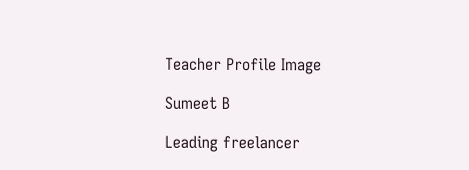Teacher Profile Image

Sumeet B

Leading freelancer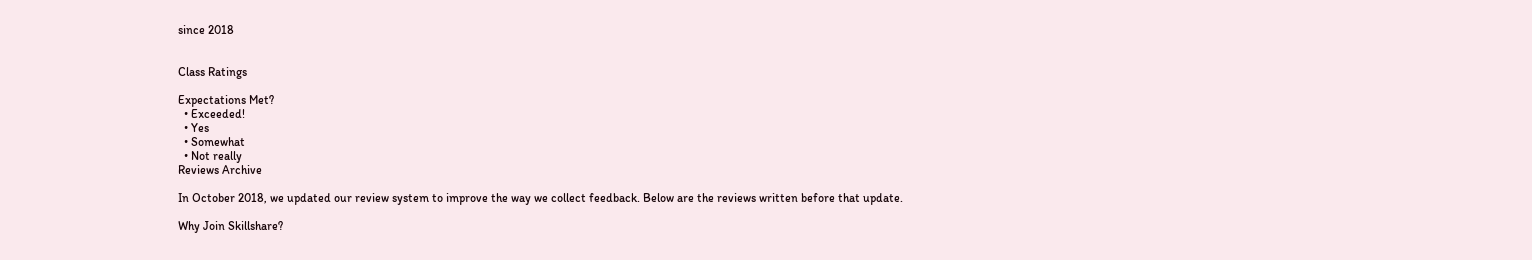since 2018


Class Ratings

Expectations Met?
  • Exceeded!
  • Yes
  • Somewhat
  • Not really
Reviews Archive

In October 2018, we updated our review system to improve the way we collect feedback. Below are the reviews written before that update.

Why Join Skillshare?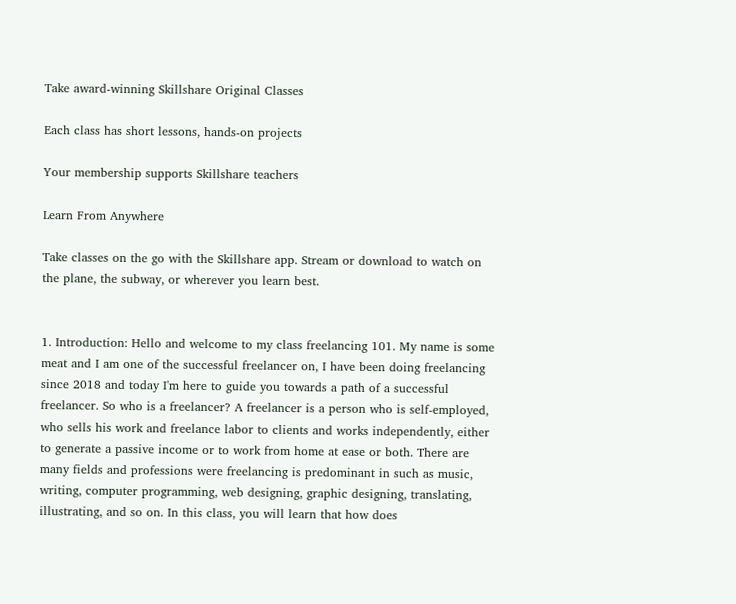Take award-winning Skillshare Original Classes

Each class has short lessons, hands-on projects

Your membership supports Skillshare teachers

Learn From Anywhere

Take classes on the go with the Skillshare app. Stream or download to watch on the plane, the subway, or wherever you learn best.


1. Introduction: Hello and welcome to my class freelancing 101. My name is some meat and I am one of the successful freelancer on, I have been doing freelancing since 2018 and today I'm here to guide you towards a path of a successful freelancer. So who is a freelancer? A freelancer is a person who is self-employed, who sells his work and freelance labor to clients and works independently, either to generate a passive income or to work from home at ease or both. There are many fields and professions were freelancing is predominant in such as music, writing, computer programming, web designing, graphic designing, translating, illustrating, and so on. In this class, you will learn that how does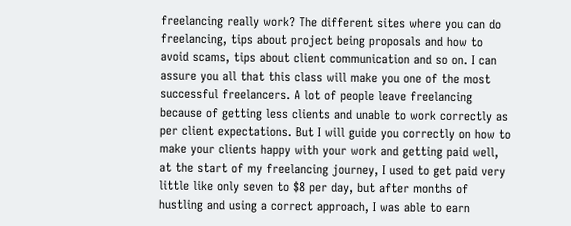freelancing really work? The different sites where you can do freelancing, tips about project being proposals and how to avoid scams, tips about client communication and so on. I can assure you all that this class will make you one of the most successful freelancers. A lot of people leave freelancing because of getting less clients and unable to work correctly as per client expectations. But I will guide you correctly on how to make your clients happy with your work and getting paid well, at the start of my freelancing journey, I used to get paid very little like only seven to $8 per day, but after months of hustling and using a correct approach, I was able to earn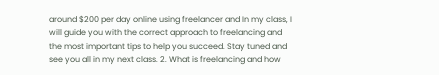around $200 per day online using freelancer and In my class, I will guide you with the correct approach to freelancing and the most important tips to help you succeed. Stay tuned and see you all in my next class. 2. What is freelancing and how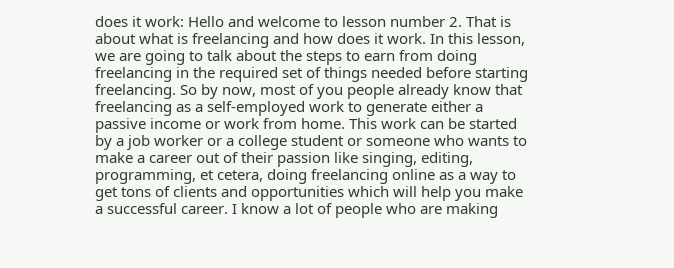does it work: Hello and welcome to lesson number 2. That is about what is freelancing and how does it work. In this lesson, we are going to talk about the steps to earn from doing freelancing in the required set of things needed before starting freelancing. So by now, most of you people already know that freelancing as a self-employed work to generate either a passive income or work from home. This work can be started by a job worker or a college student or someone who wants to make a career out of their passion like singing, editing, programming, et cetera, doing freelancing online as a way to get tons of clients and opportunities which will help you make a successful career. I know a lot of people who are making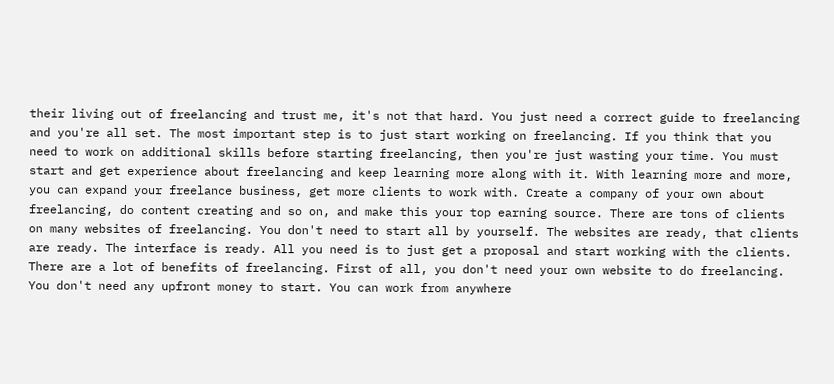their living out of freelancing and trust me, it's not that hard. You just need a correct guide to freelancing and you're all set. The most important step is to just start working on freelancing. If you think that you need to work on additional skills before starting freelancing, then you're just wasting your time. You must start and get experience about freelancing and keep learning more along with it. With learning more and more, you can expand your freelance business, get more clients to work with. Create a company of your own about freelancing, do content creating and so on, and make this your top earning source. There are tons of clients on many websites of freelancing. You don't need to start all by yourself. The websites are ready, that clients are ready. The interface is ready. All you need is to just get a proposal and start working with the clients. There are a lot of benefits of freelancing. First of all, you don't need your own website to do freelancing. You don't need any upfront money to start. You can work from anywhere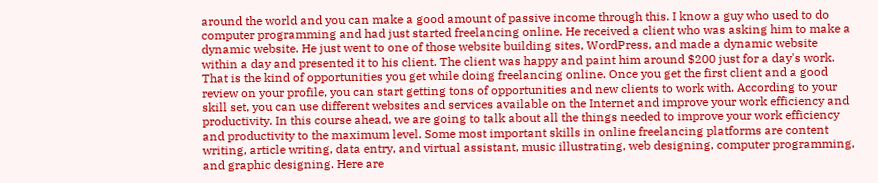around the world and you can make a good amount of passive income through this. I know a guy who used to do computer programming and had just started freelancing online. He received a client who was asking him to make a dynamic website. He just went to one of those website building sites, WordPress, and made a dynamic website within a day and presented it to his client. The client was happy and paint him around $200 just for a day's work. That is the kind of opportunities you get while doing freelancing online. Once you get the first client and a good review on your profile, you can start getting tons of opportunities and new clients to work with. According to your skill set, you can use different websites and services available on the Internet and improve your work efficiency and productivity. In this course ahead, we are going to talk about all the things needed to improve your work efficiency and productivity to the maximum level. Some most important skills in online freelancing platforms are content writing, article writing, data entry, and virtual assistant, music illustrating, web designing, computer programming, and graphic designing. Here are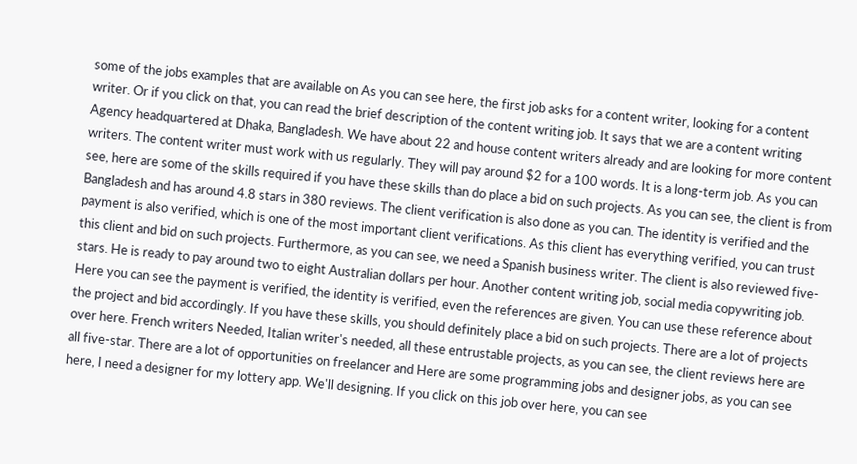some of the jobs examples that are available on As you can see here, the first job asks for a content writer, looking for a content writer. Or if you click on that, you can read the brief description of the content writing job. It says that we are a content writing Agency headquartered at Dhaka, Bangladesh. We have about 22 and house content writers already and are looking for more content writers. The content writer must work with us regularly. They will pay around $2 for a 100 words. It is a long-term job. As you can see, here are some of the skills required if you have these skills than do place a bid on such projects. As you can see, the client is from Bangladesh and has around 4.8 stars in 380 reviews. The client verification is also done as you can. The identity is verified and the payment is also verified, which is one of the most important client verifications. As this client has everything verified, you can trust this client and bid on such projects. Furthermore, as you can see, we need a Spanish business writer. The client is also reviewed five-stars. He is ready to pay around two to eight Australian dollars per hour. Another content writing job, social media copywriting job. Here you can see the payment is verified, the identity is verified, even the references are given. You can use these reference about the project and bid accordingly. If you have these skills, you should definitely place a bid on such projects. There are a lot of projects over here. French writers Needed, Italian writer's needed, all these entrustable projects, as you can see, the client reviews here are all five-star. There are a lot of opportunities on freelancer and Here are some programming jobs and designer jobs, as you can see here, I need a designer for my lottery app. We'll designing. If you click on this job over here, you can see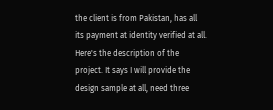the client is from Pakistan, has all its payment at identity verified at all. Here's the description of the project. It says I will provide the design sample at all, need three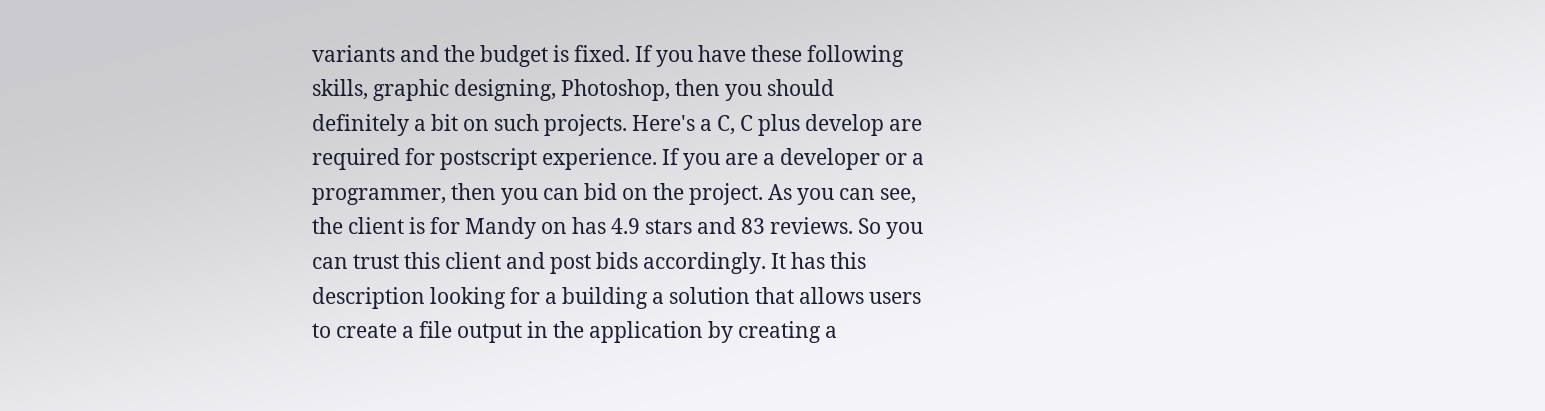variants and the budget is fixed. If you have these following skills, graphic designing, Photoshop, then you should definitely a bit on such projects. Here's a C, C plus develop are required for postscript experience. If you are a developer or a programmer, then you can bid on the project. As you can see, the client is for Mandy on has 4.9 stars and 83 reviews. So you can trust this client and post bids accordingly. It has this description looking for a building a solution that allows users to create a file output in the application by creating a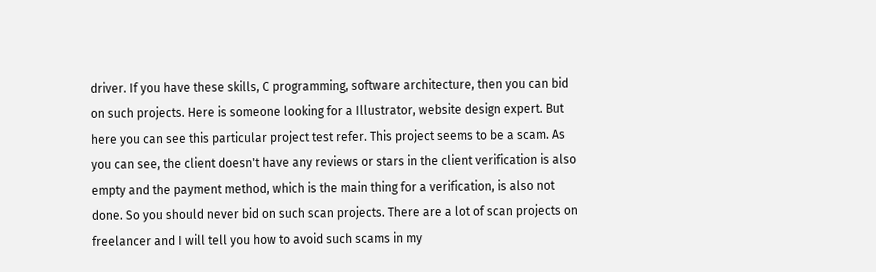driver. If you have these skills, C programming, software architecture, then you can bid on such projects. Here is someone looking for a Illustrator, website design expert. But here you can see this particular project test refer. This project seems to be a scam. As you can see, the client doesn't have any reviews or stars in the client verification is also empty and the payment method, which is the main thing for a verification, is also not done. So you should never bid on such scan projects. There are a lot of scan projects on freelancer and I will tell you how to avoid such scams in my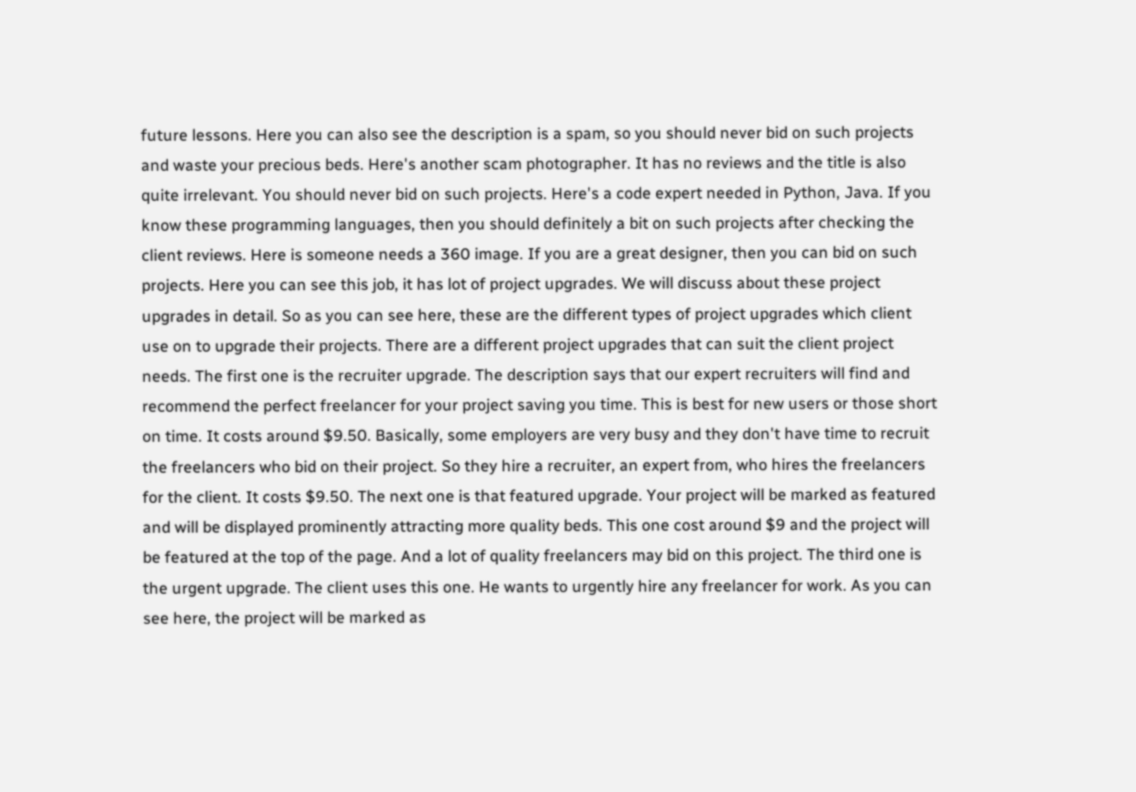future lessons. Here you can also see the description is a spam, so you should never bid on such projects and waste your precious beds. Here's another scam photographer. It has no reviews and the title is also quite irrelevant. You should never bid on such projects. Here's a code expert needed in Python, Java. If you know these programming languages, then you should definitely a bit on such projects after checking the client reviews. Here is someone needs a 360 image. If you are a great designer, then you can bid on such projects. Here you can see this job, it has lot of project upgrades. We will discuss about these project upgrades in detail. So as you can see here, these are the different types of project upgrades which client use on to upgrade their projects. There are a different project upgrades that can suit the client project needs. The first one is the recruiter upgrade. The description says that our expert recruiters will find and recommend the perfect freelancer for your project saving you time. This is best for new users or those short on time. It costs around $9.50. Basically, some employers are very busy and they don't have time to recruit the freelancers who bid on their project. So they hire a recruiter, an expert from, who hires the freelancers for the client. It costs $9.50. The next one is that featured upgrade. Your project will be marked as featured and will be displayed prominently attracting more quality beds. This one cost around $9 and the project will be featured at the top of the page. And a lot of quality freelancers may bid on this project. The third one is the urgent upgrade. The client uses this one. He wants to urgently hire any freelancer for work. As you can see here, the project will be marked as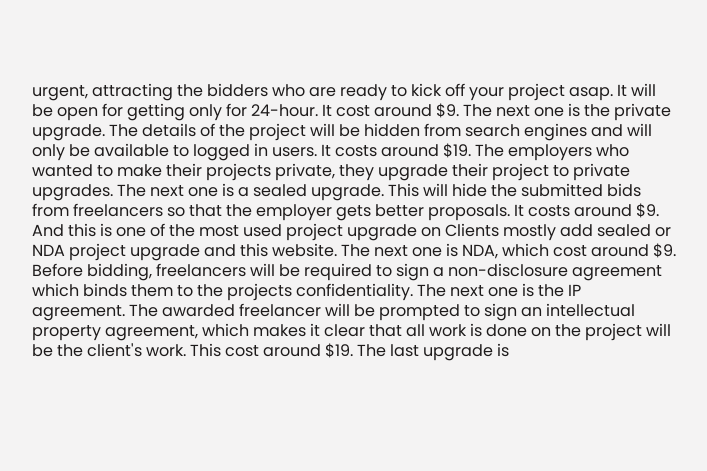urgent, attracting the bidders who are ready to kick off your project asap. It will be open for getting only for 24-hour. It cost around $9. The next one is the private upgrade. The details of the project will be hidden from search engines and will only be available to logged in users. It costs around $19. The employers who wanted to make their projects private, they upgrade their project to private upgrades. The next one is a sealed upgrade. This will hide the submitted bids from freelancers so that the employer gets better proposals. It costs around $9. And this is one of the most used project upgrade on Clients mostly add sealed or NDA project upgrade and this website. The next one is NDA, which cost around $9. Before bidding, freelancers will be required to sign a non-disclosure agreement which binds them to the projects confidentiality. The next one is the IP agreement. The awarded freelancer will be prompted to sign an intellectual property agreement, which makes it clear that all work is done on the project will be the client's work. This cost around $19. The last upgrade is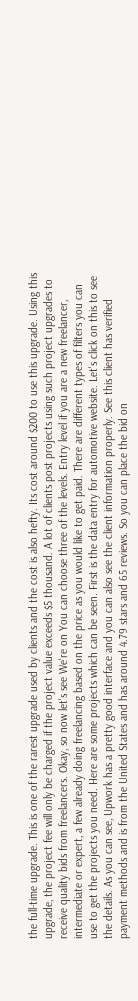the full-time upgrade. This is one of the rarest upgrade used by clients and the cost is also hefty. Its cost around $200 to use this upgrade. Using this upgrade, the project fee will only be charged if the project value exceeds $5 thousand. A lot of clients post projects using such project upgrades to receive quality bids from freelancers. Okay, so now let's see We're on You can choose three of the levels. Entry level if you are a new freelancer, intermediate or expert, a few already doing freelancing based on the price as you would like to get paid. There are different types of filters you can use to get the projects you need. Here are some projects which can be seen. First is the data entry for automotive website. Let's click on this to see the details. As you can see, Upwork has a pretty good interface and you can also see the client information properly. See this client has verified payment methods and is from the United States and has around 4.79 stars and 65 reviews. So you can place the bid on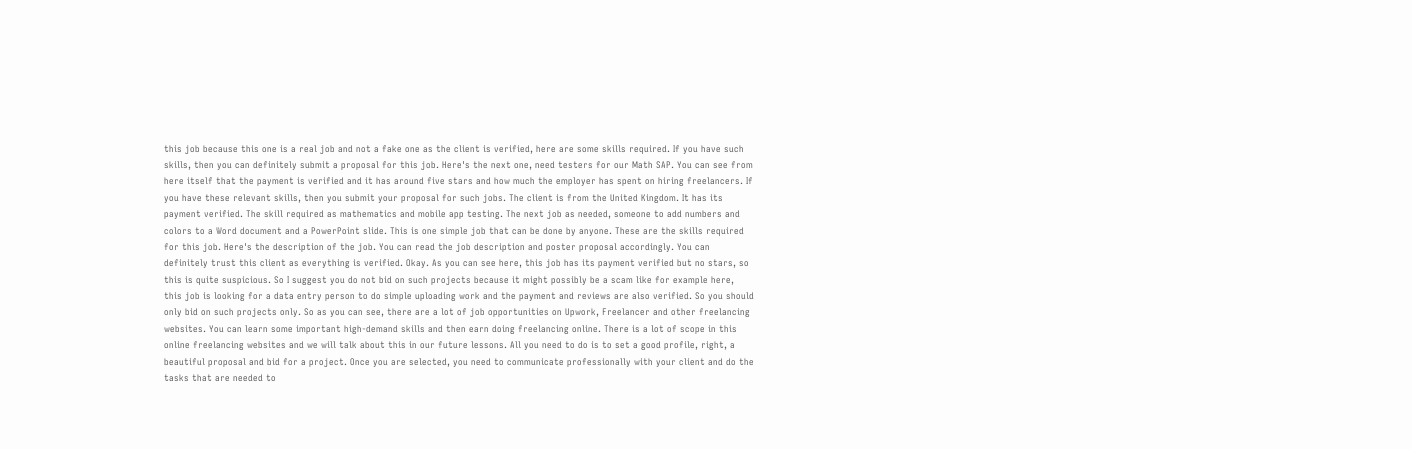this job because this one is a real job and not a fake one as the client is verified, here are some skills required. If you have such skills, then you can definitely submit a proposal for this job. Here's the next one, need testers for our Math SAP. You can see from here itself that the payment is verified and it has around five stars and how much the employer has spent on hiring freelancers. If you have these relevant skills, then you submit your proposal for such jobs. The client is from the United Kingdom. It has its payment verified. The skill required as mathematics and mobile app testing. The next job as needed, someone to add numbers and colors to a Word document and a PowerPoint slide. This is one simple job that can be done by anyone. These are the skills required for this job. Here's the description of the job. You can read the job description and poster proposal accordingly. You can definitely trust this client as everything is verified. Okay. As you can see here, this job has its payment verified but no stars, so this is quite suspicious. So I suggest you do not bid on such projects because it might possibly be a scam like for example here, this job is looking for a data entry person to do simple uploading work and the payment and reviews are also verified. So you should only bid on such projects only. So as you can see, there are a lot of job opportunities on Upwork, Freelancer and other freelancing websites. You can learn some important high-demand skills and then earn doing freelancing online. There is a lot of scope in this online freelancing websites and we will talk about this in our future lessons. All you need to do is to set a good profile, right, a beautiful proposal and bid for a project. Once you are selected, you need to communicate professionally with your client and do the tasks that are needed to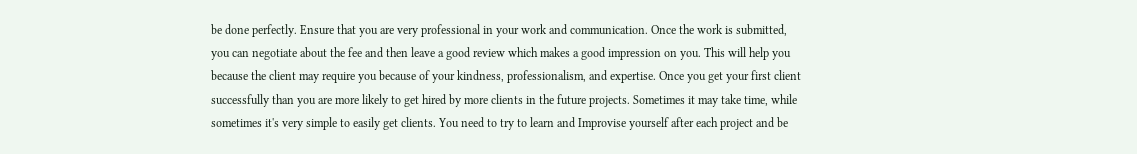be done perfectly. Ensure that you are very professional in your work and communication. Once the work is submitted, you can negotiate about the fee and then leave a good review which makes a good impression on you. This will help you because the client may require you because of your kindness, professionalism, and expertise. Once you get your first client successfully than you are more likely to get hired by more clients in the future projects. Sometimes it may take time, while sometimes it's very simple to easily get clients. You need to try to learn and Improvise yourself after each project and be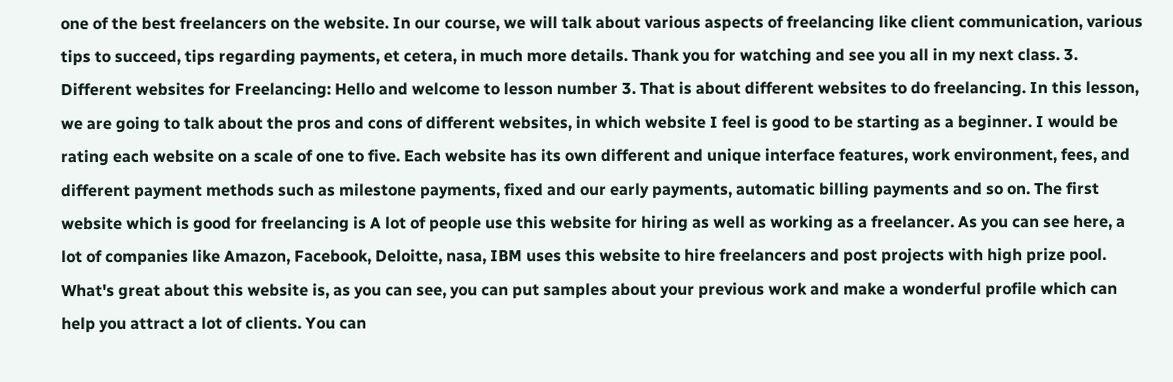one of the best freelancers on the website. In our course, we will talk about various aspects of freelancing like client communication, various tips to succeed, tips regarding payments, et cetera, in much more details. Thank you for watching and see you all in my next class. 3. Different websites for Freelancing: Hello and welcome to lesson number 3. That is about different websites to do freelancing. In this lesson, we are going to talk about the pros and cons of different websites, in which website I feel is good to be starting as a beginner. I would be rating each website on a scale of one to five. Each website has its own different and unique interface features, work environment, fees, and different payment methods such as milestone payments, fixed and our early payments, automatic billing payments and so on. The first website which is good for freelancing is A lot of people use this website for hiring as well as working as a freelancer. As you can see here, a lot of companies like Amazon, Facebook, Deloitte, nasa, IBM uses this website to hire freelancers and post projects with high prize pool. What's great about this website is, as you can see, you can put samples about your previous work and make a wonderful profile which can help you attract a lot of clients. You can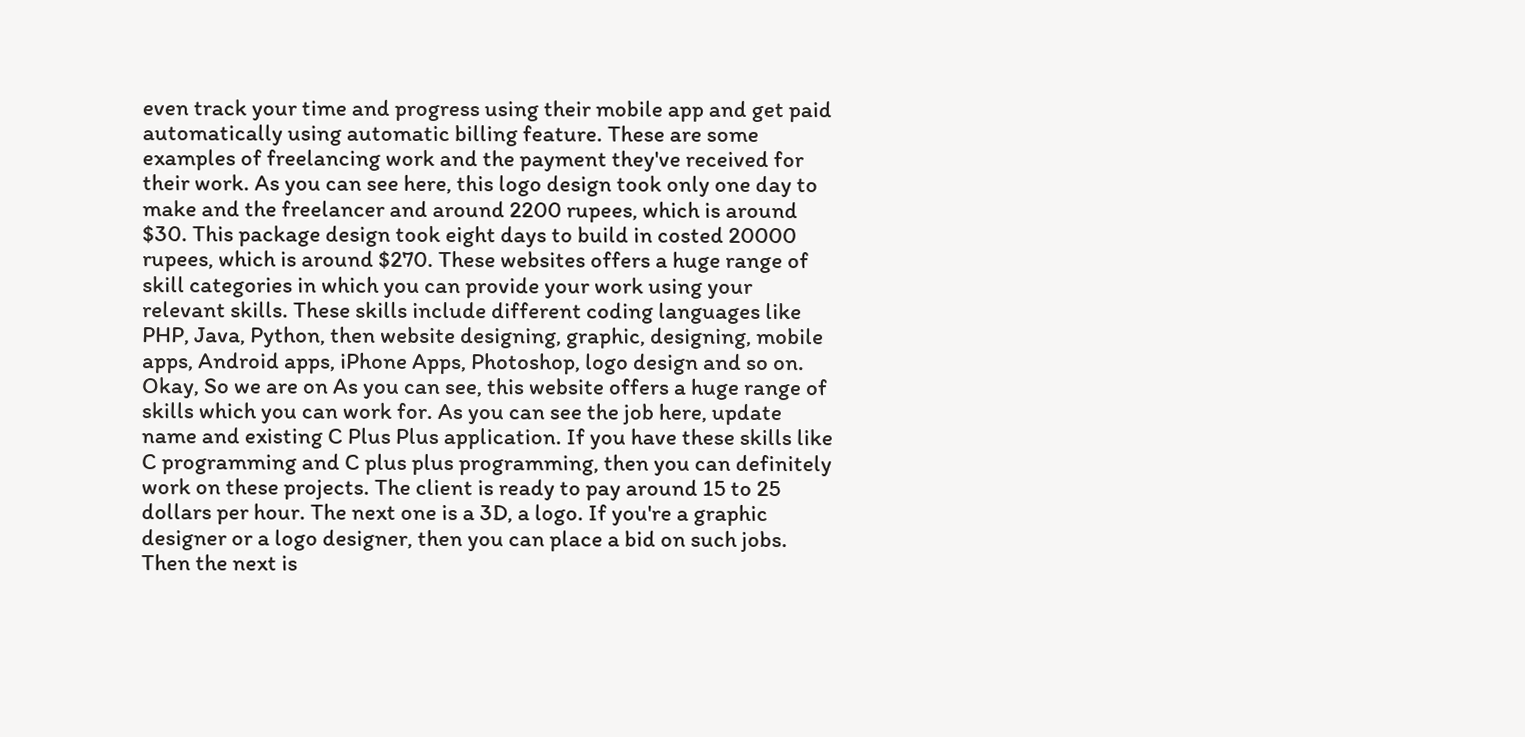even track your time and progress using their mobile app and get paid automatically using automatic billing feature. These are some examples of freelancing work and the payment they've received for their work. As you can see here, this logo design took only one day to make and the freelancer and around 2200 rupees, which is around $30. This package design took eight days to build in costed 20000 rupees, which is around $270. These websites offers a huge range of skill categories in which you can provide your work using your relevant skills. These skills include different coding languages like PHP, Java, Python, then website designing, graphic, designing, mobile apps, Android apps, iPhone Apps, Photoshop, logo design and so on. Okay, So we are on As you can see, this website offers a huge range of skills which you can work for. As you can see the job here, update name and existing C Plus Plus application. If you have these skills like C programming and C plus plus programming, then you can definitely work on these projects. The client is ready to pay around 15 to 25 dollars per hour. The next one is a 3D, a logo. If you're a graphic designer or a logo designer, then you can place a bid on such jobs. Then the next is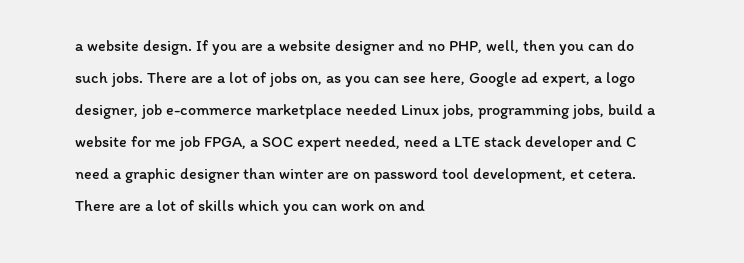a website design. If you are a website designer and no PHP, well, then you can do such jobs. There are a lot of jobs on, as you can see here, Google ad expert, a logo designer, job e-commerce marketplace needed Linux jobs, programming jobs, build a website for me job FPGA, a SOC expert needed, need a LTE stack developer and C need a graphic designer than winter are on password tool development, et cetera. There are a lot of skills which you can work on and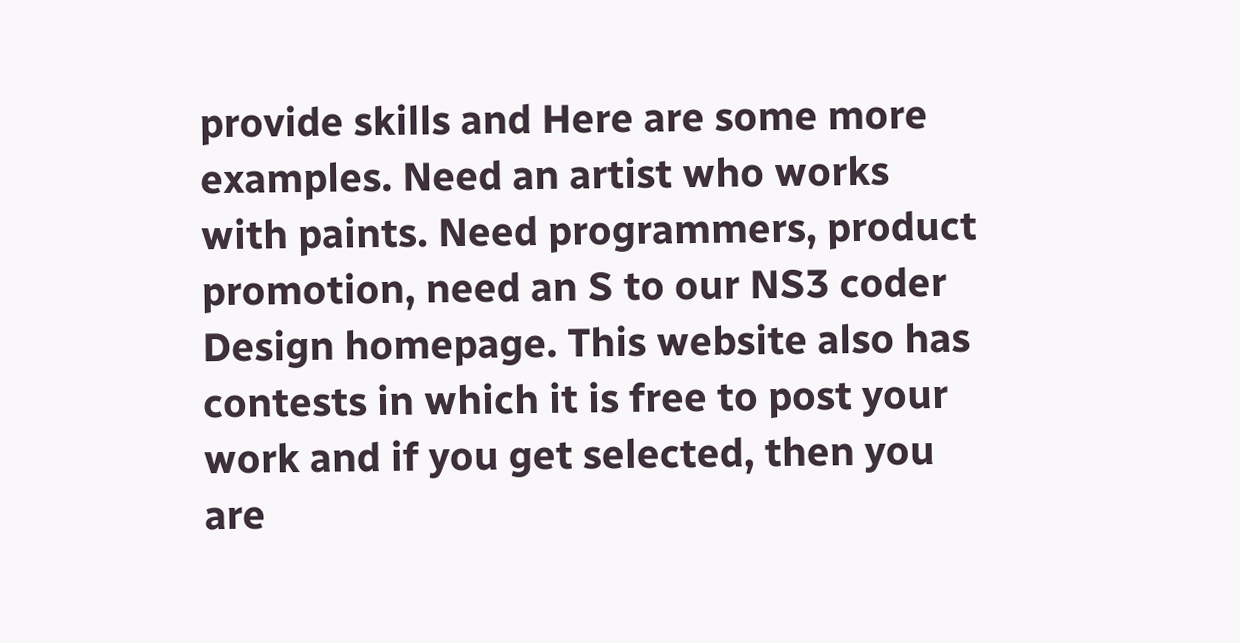provide skills and Here are some more examples. Need an artist who works with paints. Need programmers, product promotion, need an S to our NS3 coder Design homepage. This website also has contests in which it is free to post your work and if you get selected, then you are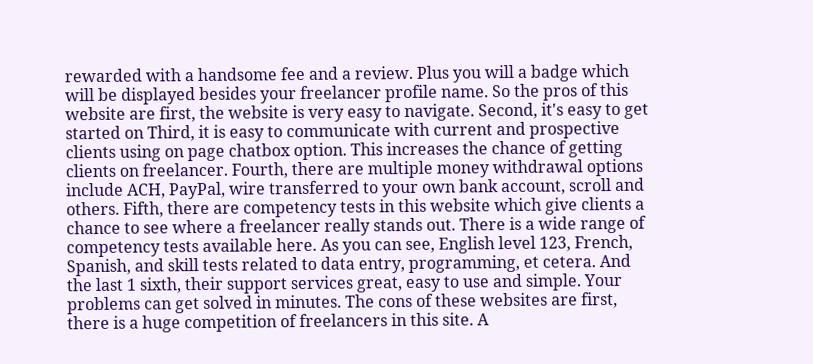rewarded with a handsome fee and a review. Plus you will a badge which will be displayed besides your freelancer profile name. So the pros of this website are first, the website is very easy to navigate. Second, it's easy to get started on Third, it is easy to communicate with current and prospective clients using on page chatbox option. This increases the chance of getting clients on freelancer. Fourth, there are multiple money withdrawal options include ACH, PayPal, wire transferred to your own bank account, scroll and others. Fifth, there are competency tests in this website which give clients a chance to see where a freelancer really stands out. There is a wide range of competency tests available here. As you can see, English level 123, French, Spanish, and skill tests related to data entry, programming, et cetera. And the last 1 sixth, their support services great, easy to use and simple. Your problems can get solved in minutes. The cons of these websites are first, there is a huge competition of freelancers in this site. A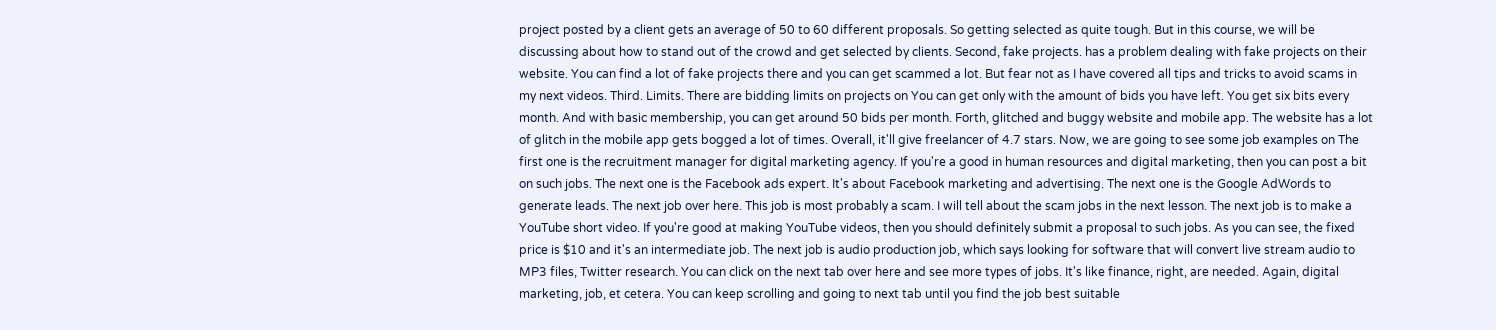project posted by a client gets an average of 50 to 60 different proposals. So getting selected as quite tough. But in this course, we will be discussing about how to stand out of the crowd and get selected by clients. Second, fake projects. has a problem dealing with fake projects on their website. You can find a lot of fake projects there and you can get scammed a lot. But fear not as I have covered all tips and tricks to avoid scams in my next videos. Third. Limits. There are bidding limits on projects on You can get only with the amount of bids you have left. You get six bits every month. And with basic membership, you can get around 50 bids per month. Forth, glitched and buggy website and mobile app. The website has a lot of glitch in the mobile app gets bogged a lot of times. Overall, it'll give freelancer of 4.7 stars. Now, we are going to see some job examples on The first one is the recruitment manager for digital marketing agency. If you're a good in human resources and digital marketing, then you can post a bit on such jobs. The next one is the Facebook ads expert. It's about Facebook marketing and advertising. The next one is the Google AdWords to generate leads. The next job over here. This job is most probably a scam. I will tell about the scam jobs in the next lesson. The next job is to make a YouTube short video. If you're good at making YouTube videos, then you should definitely submit a proposal to such jobs. As you can see, the fixed price is $10 and it's an intermediate job. The next job is audio production job, which says looking for software that will convert live stream audio to MP3 files, Twitter research. You can click on the next tab over here and see more types of jobs. It's like finance, right, are needed. Again, digital marketing, job, et cetera. You can keep scrolling and going to next tab until you find the job best suitable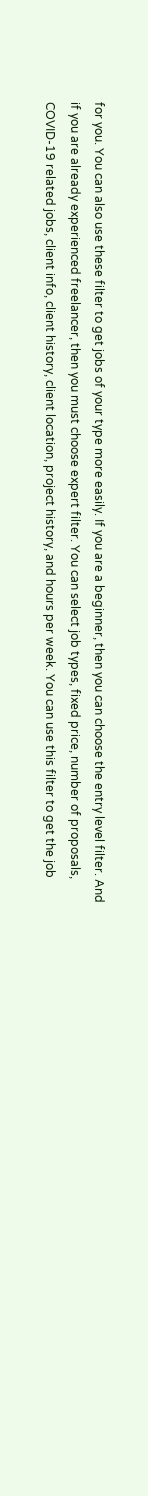for you. You can also use these filter to get jobs of your type more easily. If you are a beginner, then you can choose the entry level filter. And if you are already experienced freelancer, then you must choose expert filter. You can select job types, fixed price, number of proposals, COVID-19 related jobs, client info, client history, client location, project history, and hours per week. You can use this filter to get the job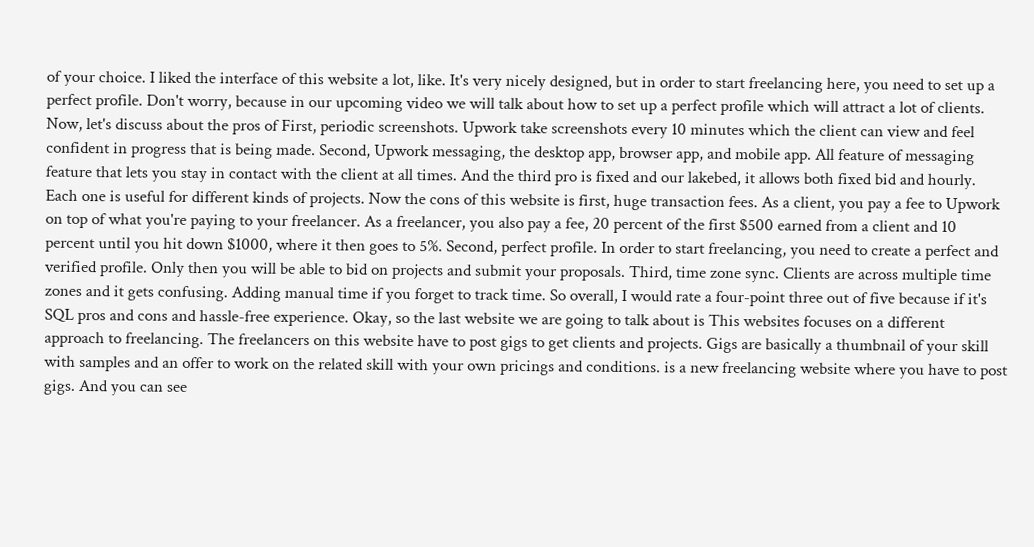of your choice. I liked the interface of this website a lot, like. It's very nicely designed, but in order to start freelancing here, you need to set up a perfect profile. Don't worry, because in our upcoming video we will talk about how to set up a perfect profile which will attract a lot of clients. Now, let's discuss about the pros of First, periodic screenshots. Upwork take screenshots every 10 minutes which the client can view and feel confident in progress that is being made. Second, Upwork messaging, the desktop app, browser app, and mobile app. All feature of messaging feature that lets you stay in contact with the client at all times. And the third pro is fixed and our lakebed, it allows both fixed bid and hourly. Each one is useful for different kinds of projects. Now the cons of this website is first, huge transaction fees. As a client, you pay a fee to Upwork on top of what you're paying to your freelancer. As a freelancer, you also pay a fee, 20 percent of the first $500 earned from a client and 10 percent until you hit down $1000, where it then goes to 5%. Second, perfect profile. In order to start freelancing, you need to create a perfect and verified profile. Only then you will be able to bid on projects and submit your proposals. Third, time zone sync. Clients are across multiple time zones and it gets confusing. Adding manual time if you forget to track time. So overall, I would rate a four-point three out of five because if it's SQL pros and cons and hassle-free experience. Okay, so the last website we are going to talk about is This websites focuses on a different approach to freelancing. The freelancers on this website have to post gigs to get clients and projects. Gigs are basically a thumbnail of your skill with samples and an offer to work on the related skill with your own pricings and conditions. is a new freelancing website where you have to post gigs. And you can see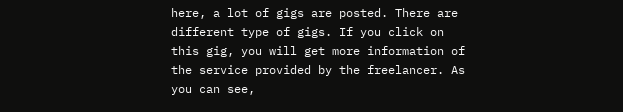here, a lot of gigs are posted. There are different type of gigs. If you click on this gig, you will get more information of the service provided by the freelancer. As you can see,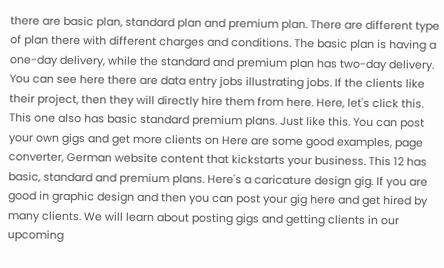there are basic plan, standard plan and premium plan. There are different type of plan there with different charges and conditions. The basic plan is having a one-day delivery, while the standard and premium plan has two-day delivery. You can see here there are data entry jobs illustrating jobs. If the clients like their project, then they will directly hire them from here. Here, let's click this. This one also has basic standard premium plans. Just like this. You can post your own gigs and get more clients on Here are some good examples, page converter, German website content that kickstarts your business. This 12 has basic, standard and premium plans. Here's a caricature design gig. If you are good in graphic design and then you can post your gig here and get hired by many clients. We will learn about posting gigs and getting clients in our upcoming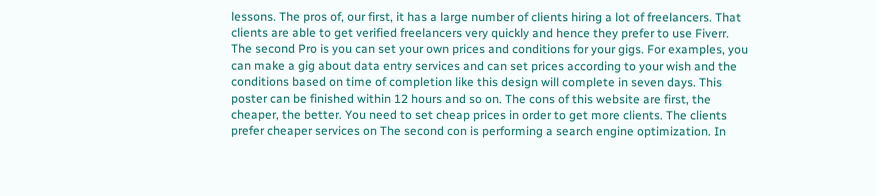lessons. The pros of, our first, it has a large number of clients hiring a lot of freelancers. That clients are able to get verified freelancers very quickly and hence they prefer to use Fiverr. The second Pro is you can set your own prices and conditions for your gigs. For examples, you can make a gig about data entry services and can set prices according to your wish and the conditions based on time of completion like this design will complete in seven days. This poster can be finished within 12 hours and so on. The cons of this website are first, the cheaper, the better. You need to set cheap prices in order to get more clients. The clients prefer cheaper services on The second con is performing a search engine optimization. In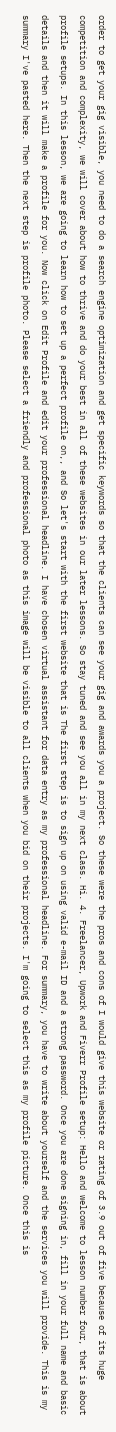order to get your gig visible, you need to do a search engine optimization and get specific keywords so that the clients can see your gig and awards you a project. So these were the pros and cons of I would give this website or rating of 3.9 out of five because of its huge competition and complexity, we will cover about how to thrive and do your best in all of these websites in our later lessons. So stay tuned and see you all in my next class. Hi. 4. Freelancer, Upwork and Fiverr Profile setup: Hello and welcome to lesson number four, that is about profile setups. In this lesson, we are going to learn how to set up a perfect profile on,, and So let's start with the first website that is The first step is to sign up on using valid e-mail ID and a strong password. Once you are done signing in, fill in your full name and basic details and then it will make a profile for you. Now click on Edit Profile and edit your professional headline. I have chosen virtual assistant for data entry as my professional headline. For summary, you have to write about yourself and the services you will provide. This is my summary I've pasted here. Then the next step is profile photo. Please select a friendly and professional photo as this image will be visible to all clients when you bid on their projects. I'm going to select this as my profile picture. Once this is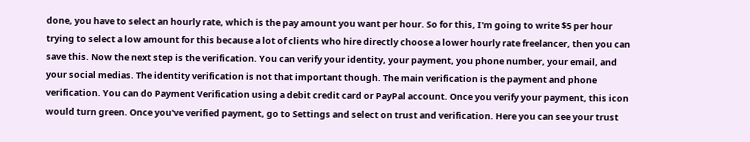done, you have to select an hourly rate, which is the pay amount you want per hour. So for this, I'm going to write $5 per hour trying to select a low amount for this because a lot of clients who hire directly choose a lower hourly rate freelancer, then you can save this. Now the next step is the verification. You can verify your identity, your payment, you phone number, your email, and your social medias. The identity verification is not that important though. The main verification is the payment and phone verification. You can do Payment Verification using a debit credit card or PayPal account. Once you verify your payment, this icon would turn green. Once you've verified payment, go to Settings and select on trust and verification. Here you can see your trust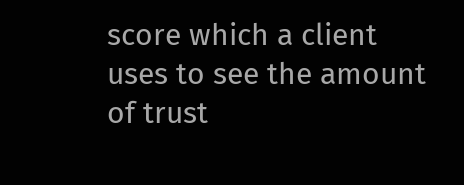score which a client uses to see the amount of trust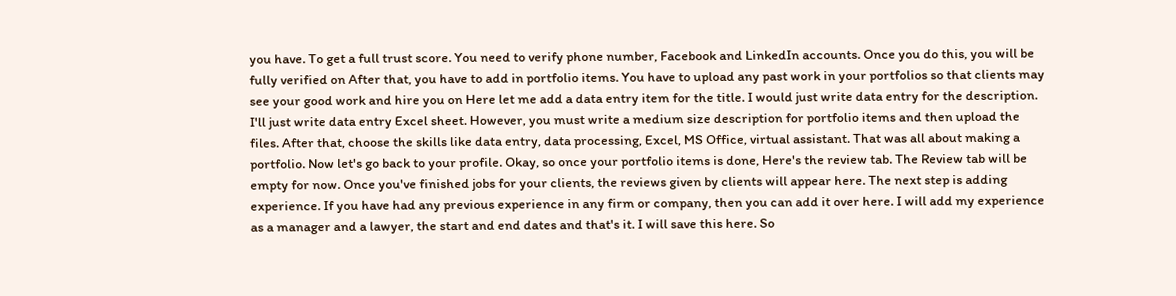you have. To get a full trust score. You need to verify phone number, Facebook and LinkedIn accounts. Once you do this, you will be fully verified on After that, you have to add in portfolio items. You have to upload any past work in your portfolios so that clients may see your good work and hire you on Here let me add a data entry item for the title. I would just write data entry for the description. I'll just write data entry Excel sheet. However, you must write a medium size description for portfolio items and then upload the files. After that, choose the skills like data entry, data processing, Excel, MS Office, virtual assistant. That was all about making a portfolio. Now let's go back to your profile. Okay, so once your portfolio items is done, Here's the review tab. The Review tab will be empty for now. Once you've finished jobs for your clients, the reviews given by clients will appear here. The next step is adding experience. If you have had any previous experience in any firm or company, then you can add it over here. I will add my experience as a manager and a lawyer, the start and end dates and that's it. I will save this here. So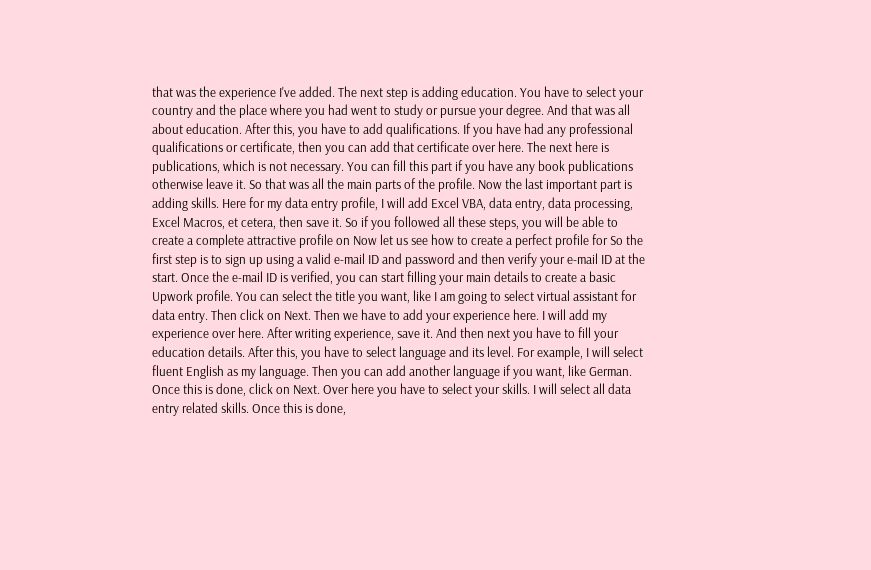that was the experience I've added. The next step is adding education. You have to select your country and the place where you had went to study or pursue your degree. And that was all about education. After this, you have to add qualifications. If you have had any professional qualifications or certificate, then you can add that certificate over here. The next here is publications, which is not necessary. You can fill this part if you have any book publications otherwise leave it. So that was all the main parts of the profile. Now the last important part is adding skills. Here for my data entry profile, I will add Excel VBA, data entry, data processing, Excel Macros, et cetera, then save it. So if you followed all these steps, you will be able to create a complete attractive profile on Now let us see how to create a perfect profile for So the first step is to sign up using a valid e-mail ID and password and then verify your e-mail ID at the start. Once the e-mail ID is verified, you can start filling your main details to create a basic Upwork profile. You can select the title you want, like I am going to select virtual assistant for data entry. Then click on Next. Then we have to add your experience here. I will add my experience over here. After writing experience, save it. And then next you have to fill your education details. After this, you have to select language and its level. For example, I will select fluent English as my language. Then you can add another language if you want, like German. Once this is done, click on Next. Over here you have to select your skills. I will select all data entry related skills. Once this is done,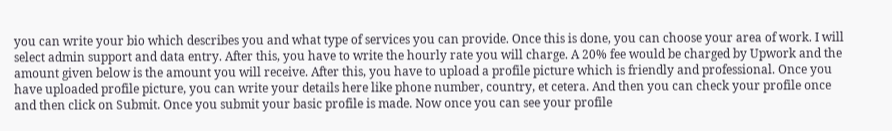you can write your bio which describes you and what type of services you can provide. Once this is done, you can choose your area of work. I will select admin support and data entry. After this, you have to write the hourly rate you will charge. A 20% fee would be charged by Upwork and the amount given below is the amount you will receive. After this, you have to upload a profile picture which is friendly and professional. Once you have uploaded profile picture, you can write your details here like phone number, country, et cetera. And then you can check your profile once and then click on Submit. Once you submit your basic profile is made. Now once you can see your profile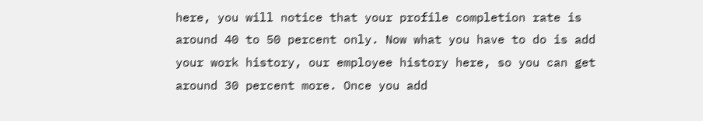here, you will notice that your profile completion rate is around 40 to 50 percent only. Now what you have to do is add your work history, our employee history here, so you can get around 30 percent more. Once you add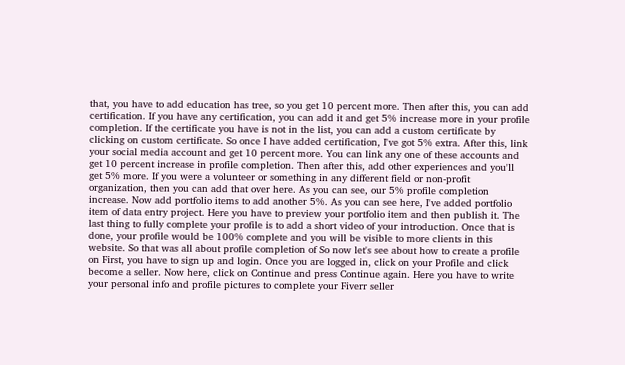that, you have to add education has tree, so you get 10 percent more. Then after this, you can add certification. If you have any certification, you can add it and get 5% increase more in your profile completion. If the certificate you have is not in the list, you can add a custom certificate by clicking on custom certificate. So once I have added certification, I've got 5% extra. After this, link your social media account and get 10 percent more. You can link any one of these accounts and get 10 percent increase in profile completion. Then after this, add other experiences and you'll get 5% more. If you were a volunteer or something in any different field or non-profit organization, then you can add that over here. As you can see, our 5% profile completion increase. Now add portfolio items to add another 5%. As you can see here, I've added portfolio item of data entry project. Here you have to preview your portfolio item and then publish it. The last thing to fully complete your profile is to add a short video of your introduction. Once that is done, your profile would be 100% complete and you will be visible to more clients in this website. So that was all about profile completion of So now let's see about how to create a profile on First, you have to sign up and login. Once you are logged in, click on your Profile and click become a seller. Now here, click on Continue and press Continue again. Here you have to write your personal info and profile pictures to complete your Fiverr seller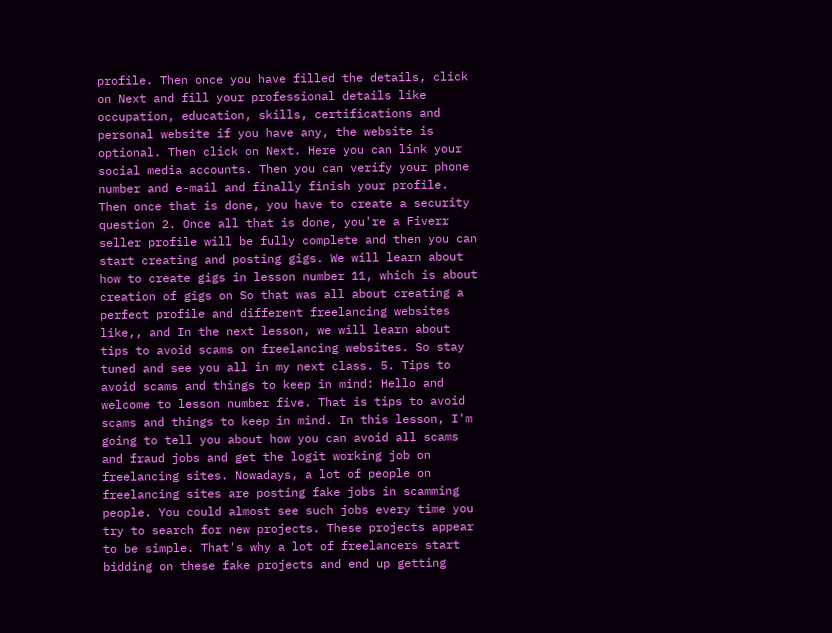profile. Then once you have filled the details, click on Next and fill your professional details like occupation, education, skills, certifications and personal website if you have any, the website is optional. Then click on Next. Here you can link your social media accounts. Then you can verify your phone number and e-mail and finally finish your profile. Then once that is done, you have to create a security question 2. Once all that is done, you're a Fiverr seller profile will be fully complete and then you can start creating and posting gigs. We will learn about how to create gigs in lesson number 11, which is about creation of gigs on So that was all about creating a perfect profile and different freelancing websites like,, and In the next lesson, we will learn about tips to avoid scams on freelancing websites. So stay tuned and see you all in my next class. 5. Tips to avoid scams and things to keep in mind: Hello and welcome to lesson number five. That is tips to avoid scams and things to keep in mind. In this lesson, I'm going to tell you about how you can avoid all scams and fraud jobs and get the logit working job on freelancing sites. Nowadays, a lot of people on freelancing sites are posting fake jobs in scamming people. You could almost see such jobs every time you try to search for new projects. These projects appear to be simple. That's why a lot of freelancers start bidding on these fake projects and end up getting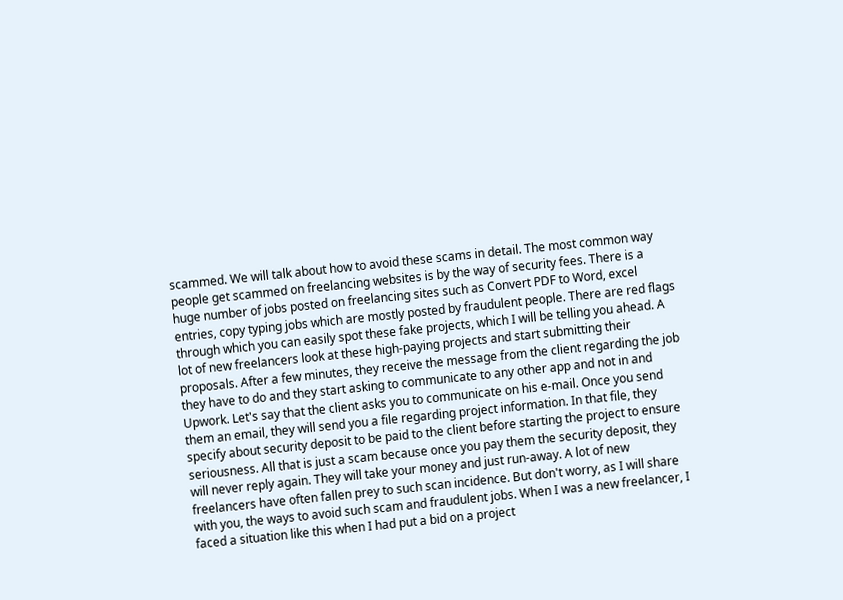scammed. We will talk about how to avoid these scams in detail. The most common way people get scammed on freelancing websites is by the way of security fees. There is a huge number of jobs posted on freelancing sites such as Convert PDF to Word, excel entries, copy typing jobs which are mostly posted by fraudulent people. There are red flags through which you can easily spot these fake projects, which I will be telling you ahead. A lot of new freelancers look at these high-paying projects and start submitting their proposals. After a few minutes, they receive the message from the client regarding the job they have to do and they start asking to communicate to any other app and not in and Upwork. Let's say that the client asks you to communicate on his e-mail. Once you send them an email, they will send you a file regarding project information. In that file, they specify about security deposit to be paid to the client before starting the project to ensure seriousness. All that is just a scam because once you pay them the security deposit, they will never reply again. They will take your money and just run-away. A lot of new freelancers have often fallen prey to such scan incidence. But don't worry, as I will share with you, the ways to avoid such scam and fraudulent jobs. When I was a new freelancer, I faced a situation like this when I had put a bid on a project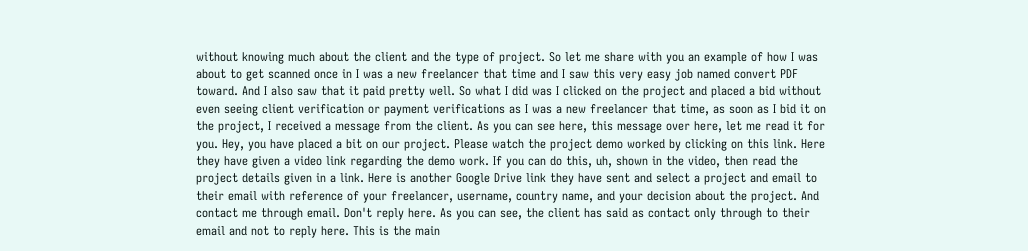without knowing much about the client and the type of project. So let me share with you an example of how I was about to get scanned once in I was a new freelancer that time and I saw this very easy job named convert PDF toward. And I also saw that it paid pretty well. So what I did was I clicked on the project and placed a bid without even seeing client verification or payment verifications as I was a new freelancer that time, as soon as I bid it on the project, I received a message from the client. As you can see here, this message over here, let me read it for you. Hey, you have placed a bit on our project. Please watch the project demo worked by clicking on this link. Here they have given a video link regarding the demo work. If you can do this, uh, shown in the video, then read the project details given in a link. Here is another Google Drive link they have sent and select a project and email to their email with reference of your freelancer, username, country name, and your decision about the project. And contact me through email. Don't reply here. As you can see, the client has said as contact only through to their email and not to reply here. This is the main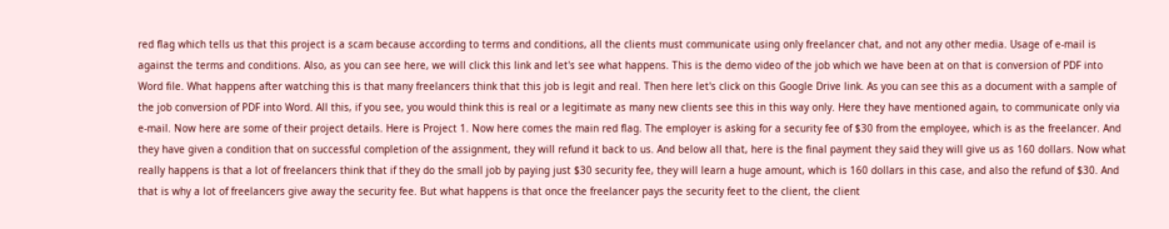red flag which tells us that this project is a scam because according to terms and conditions, all the clients must communicate using only freelancer chat, and not any other media. Usage of e-mail is against the terms and conditions. Also, as you can see here, we will click this link and let's see what happens. This is the demo video of the job which we have been at on that is conversion of PDF into Word file. What happens after watching this is that many freelancers think that this job is legit and real. Then here let's click on this Google Drive link. As you can see this as a document with a sample of the job conversion of PDF into Word. All this, if you see, you would think this is real or a legitimate as many new clients see this in this way only. Here they have mentioned again, to communicate only via e-mail. Now here are some of their project details. Here is Project 1. Now here comes the main red flag. The employer is asking for a security fee of $30 from the employee, which is as the freelancer. And they have given a condition that on successful completion of the assignment, they will refund it back to us. And below all that, here is the final payment they said they will give us as 160 dollars. Now what really happens is that a lot of freelancers think that if they do the small job by paying just $30 security fee, they will learn a huge amount, which is 160 dollars in this case, and also the refund of $30. And that is why a lot of freelancers give away the security fee. But what happens is that once the freelancer pays the security feet to the client, the client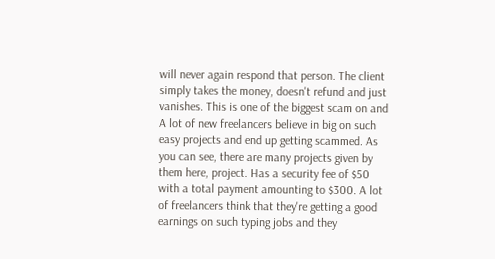will never again respond that person. The client simply takes the money, doesn't refund and just vanishes. This is one of the biggest scam on and A lot of new freelancers believe in big on such easy projects and end up getting scammed. As you can see, there are many projects given by them here, project. Has a security fee of $50 with a total payment amounting to $300. A lot of freelancers think that they're getting a good earnings on such typing jobs and they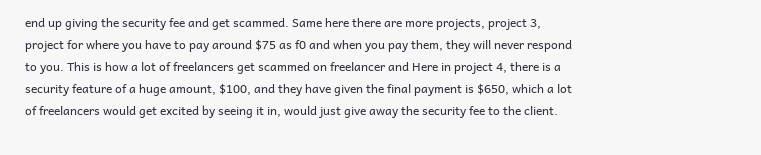end up giving the security fee and get scammed. Same here there are more projects, project 3, project for where you have to pay around $75 as f0 and when you pay them, they will never respond to you. This is how a lot of freelancers get scammed on freelancer and Here in project 4, there is a security feature of a huge amount, $100, and they have given the final payment is $650, which a lot of freelancers would get excited by seeing it in, would just give away the security fee to the client.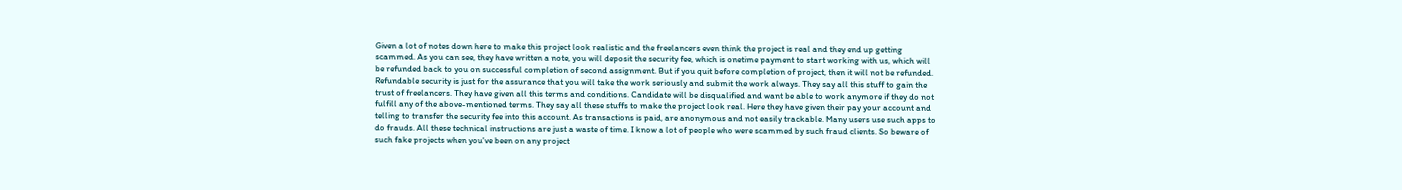Given a lot of notes down here to make this project look realistic and the freelancers even think the project is real and they end up getting scammed. As you can see, they have written a note, you will deposit the security fee, which is onetime payment to start working with us, which will be refunded back to you on successful completion of second assignment. But if you quit before completion of project, then it will not be refunded. Refundable security is just for the assurance that you will take the work seriously and submit the work always. They say all this stuff to gain the trust of freelancers. They have given all this terms and conditions. Candidate will be disqualified and want be able to work anymore if they do not fulfill any of the above-mentioned terms. They say all these stuffs to make the project look real. Here they have given their pay your account and telling to transfer the security fee into this account. As transactions is paid, are anonymous and not easily trackable. Many users use such apps to do frauds. All these technical instructions are just a waste of time. I know a lot of people who were scammed by such fraud clients. So beware of such fake projects when you've been on any project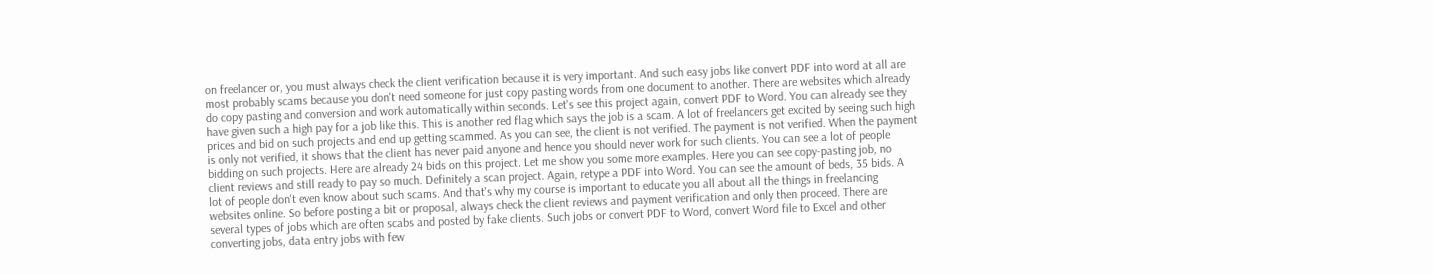on freelancer or, you must always check the client verification because it is very important. And such easy jobs like convert PDF into word at all are most probably scams because you don't need someone for just copy pasting words from one document to another. There are websites which already do copy pasting and conversion and work automatically within seconds. Let's see this project again, convert PDF to Word. You can already see they have given such a high pay for a job like this. This is another red flag which says the job is a scam. A lot of freelancers get excited by seeing such high prices and bid on such projects and end up getting scammed. As you can see, the client is not verified. The payment is not verified. When the payment is only not verified, it shows that the client has never paid anyone and hence you should never work for such clients. You can see a lot of people bidding on such projects. Here are already 24 bids on this project. Let me show you some more examples. Here you can see copy-pasting job, no client reviews and still ready to pay so much. Definitely a scan project. Again, retype a PDF into Word. You can see the amount of beds, 35 bids. A lot of people don't even know about such scams. And that's why my course is important to educate you all about all the things in freelancing websites online. So before posting a bit or proposal, always check the client reviews and payment verification and only then proceed. There are several types of jobs which are often scabs and posted by fake clients. Such jobs or convert PDF to Word, convert Word file to Excel and other converting jobs, data entry jobs with few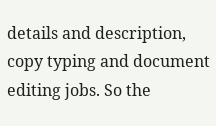details and description, copy typing and document editing jobs. So the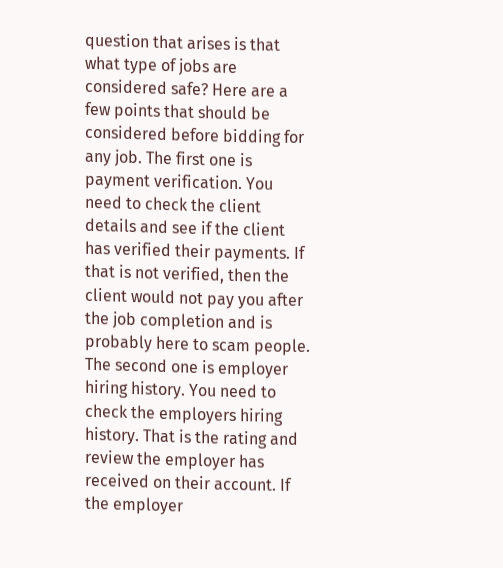question that arises is that what type of jobs are considered safe? Here are a few points that should be considered before bidding for any job. The first one is payment verification. You need to check the client details and see if the client has verified their payments. If that is not verified, then the client would not pay you after the job completion and is probably here to scam people. The second one is employer hiring history. You need to check the employers hiring history. That is the rating and review the employer has received on their account. If the employer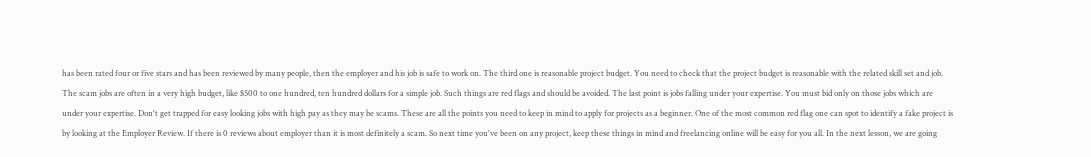has been rated four or five stars and has been reviewed by many people, then the employer and his job is safe to work on. The third one is reasonable project budget. You need to check that the project budget is reasonable with the related skill set and job. The scam jobs are often in a very high budget, like $500 to one hundred, ten hundred dollars for a simple job. Such things are red flags and should be avoided. The last point is jobs falling under your expertise. You must bid only on those jobs which are under your expertise. Don't get trapped for easy looking jobs with high pay as they may be scams. These are all the points you need to keep in mind to apply for projects as a beginner. One of the most common red flag one can spot to identify a fake project is by looking at the Employer Review. If there is 0 reviews about employer than it is most definitely a scam. So next time you've been on any project, keep these things in mind and freelancing online will be easy for you all. In the next lesson, we are going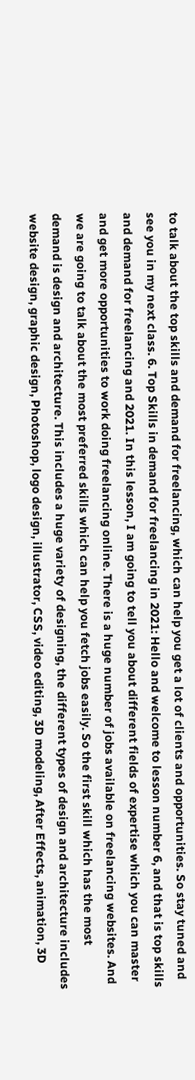to talk about the top skills and demand for freelancing, which can help you get a lot of clients and opportunities. So stay tuned and see you in my next class. 6. Top Skills in demand for freelancing in 2021: Hello and welcome to lesson number 6, and that is top skills and demand for freelancing and 2021. In this lesson, I am going to tell you about different fields of expertise which you can master and get more opportunities to work doing freelancing online. There is a huge number of jobs available on freelancing websites. And we are going to talk about the most preferred skills which can help you fetch jobs easily. So the first skill which has the most demand is design and architecture. This includes a huge variety of designing, the different types of design and architecture includes website design, graphic design, Photoshop, logo design, illustrator, CSS, video editing, 3D modeling, After Effects, animation, 3D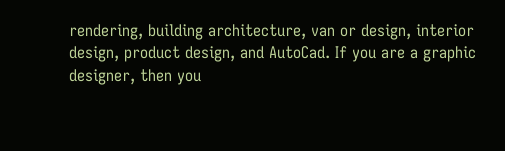rendering, building architecture, van or design, interior design, product design, and AutoCad. If you are a graphic designer, then you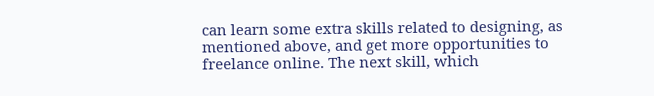can learn some extra skills related to designing, as mentioned above, and get more opportunities to freelance online. The next skill, which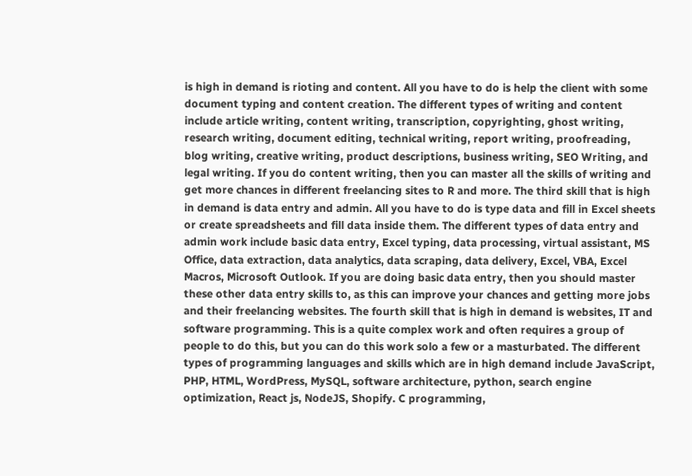is high in demand is rioting and content. All you have to do is help the client with some document typing and content creation. The different types of writing and content include article writing, content writing, transcription, copyrighting, ghost writing, research writing, document editing, technical writing, report writing, proofreading, blog writing, creative writing, product descriptions, business writing, SEO Writing, and legal writing. If you do content writing, then you can master all the skills of writing and get more chances in different freelancing sites to R and more. The third skill that is high in demand is data entry and admin. All you have to do is type data and fill in Excel sheets or create spreadsheets and fill data inside them. The different types of data entry and admin work include basic data entry, Excel typing, data processing, virtual assistant, MS Office, data extraction, data analytics, data scraping, data delivery, Excel, VBA, Excel Macros, Microsoft Outlook. If you are doing basic data entry, then you should master these other data entry skills to, as this can improve your chances and getting more jobs and their freelancing websites. The fourth skill that is high in demand is websites, IT and software programming. This is a quite complex work and often requires a group of people to do this, but you can do this work solo a few or a masturbated. The different types of programming languages and skills which are in high demand include JavaScript, PHP, HTML, WordPress, MySQL, software architecture, python, search engine optimization, React js, NodeJS, Shopify. C programming,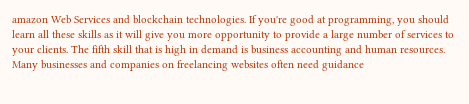amazon Web Services and blockchain technologies. If you're good at programming, you should learn all these skills as it will give you more opportunity to provide a large number of services to your clients. The fifth skill that is high in demand is business accounting and human resources. Many businesses and companies on freelancing websites often need guidance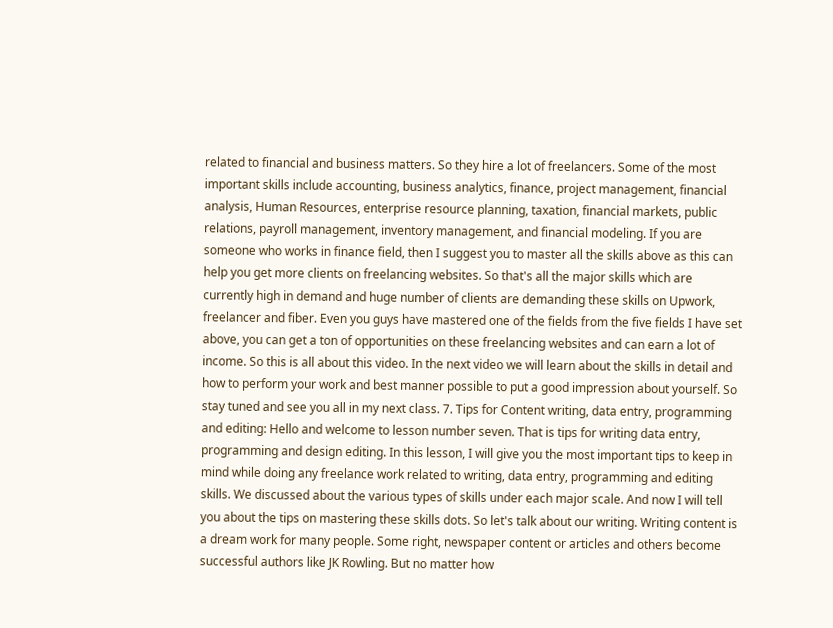related to financial and business matters. So they hire a lot of freelancers. Some of the most important skills include accounting, business analytics, finance, project management, financial analysis, Human Resources, enterprise resource planning, taxation, financial markets, public relations, payroll management, inventory management, and financial modeling. If you are someone who works in finance field, then I suggest you to master all the skills above as this can help you get more clients on freelancing websites. So that's all the major skills which are currently high in demand and huge number of clients are demanding these skills on Upwork, freelancer and fiber. Even you guys have mastered one of the fields from the five fields I have set above, you can get a ton of opportunities on these freelancing websites and can earn a lot of income. So this is all about this video. In the next video we will learn about the skills in detail and how to perform your work and best manner possible to put a good impression about yourself. So stay tuned and see you all in my next class. 7. Tips for Content writing, data entry, programming and editing: Hello and welcome to lesson number seven. That is tips for writing data entry, programming and design editing. In this lesson, I will give you the most important tips to keep in mind while doing any freelance work related to writing, data entry, programming and editing skills. We discussed about the various types of skills under each major scale. And now I will tell you about the tips on mastering these skills dots. So let's talk about our writing. Writing content is a dream work for many people. Some right, newspaper content or articles and others become successful authors like JK Rowling. But no matter how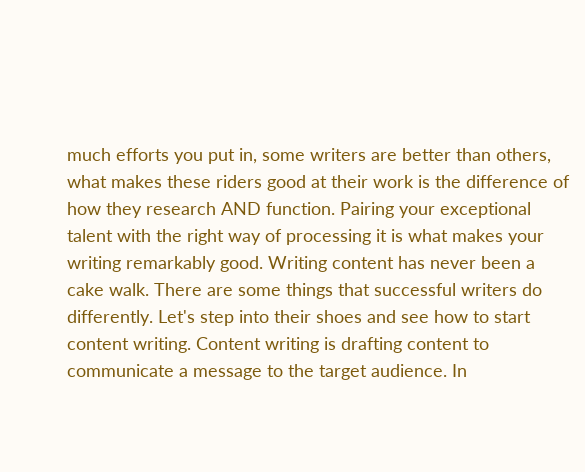much efforts you put in, some writers are better than others, what makes these riders good at their work is the difference of how they research AND function. Pairing your exceptional talent with the right way of processing it is what makes your writing remarkably good. Writing content has never been a cake walk. There are some things that successful writers do differently. Let's step into their shoes and see how to start content writing. Content writing is drafting content to communicate a message to the target audience. In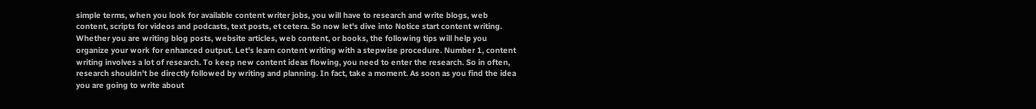simple terms, when you look for available content writer jobs, you will have to research and write blogs, web content, scripts for videos and podcasts, text posts, et cetera. So now let's dive into Notice start content writing. Whether you are writing blog posts, website articles, web content, or books, the following tips will help you organize your work for enhanced output. Let's learn content writing with a stepwise procedure. Number 1, content writing involves a lot of research. To keep new content ideas flowing, you need to enter the research. So in often, research shouldn't be directly followed by writing and planning. In fact, take a moment. As soon as you find the idea you are going to write about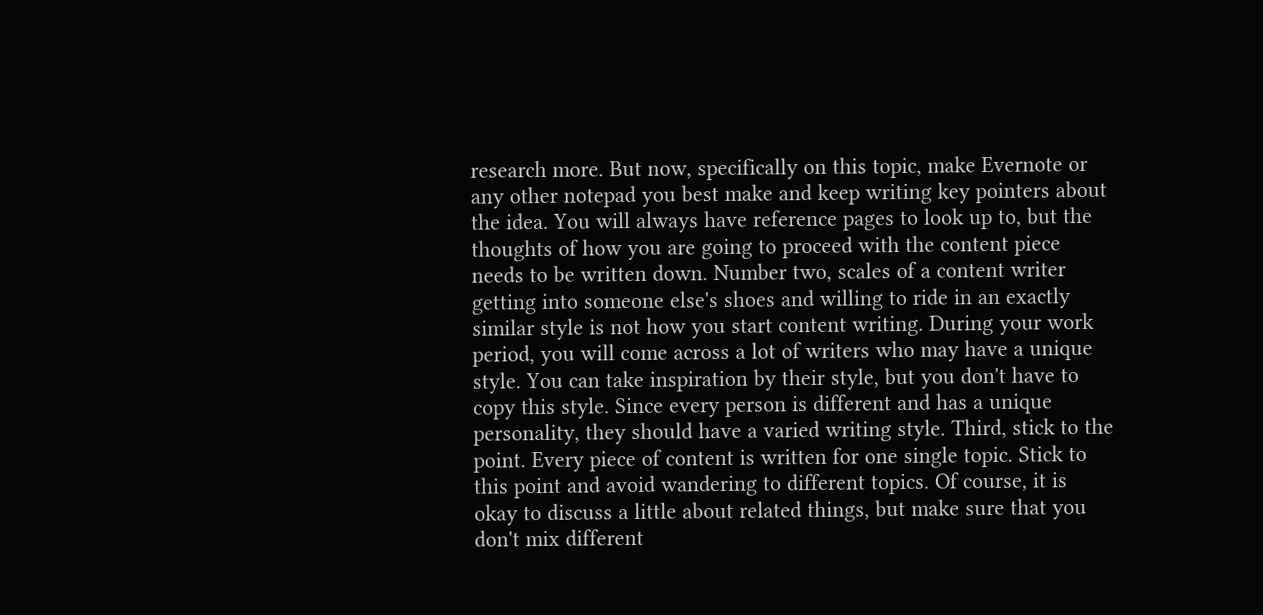research more. But now, specifically on this topic, make Evernote or any other notepad you best make and keep writing key pointers about the idea. You will always have reference pages to look up to, but the thoughts of how you are going to proceed with the content piece needs to be written down. Number two, scales of a content writer getting into someone else's shoes and willing to ride in an exactly similar style is not how you start content writing. During your work period, you will come across a lot of writers who may have a unique style. You can take inspiration by their style, but you don't have to copy this style. Since every person is different and has a unique personality, they should have a varied writing style. Third, stick to the point. Every piece of content is written for one single topic. Stick to this point and avoid wandering to different topics. Of course, it is okay to discuss a little about related things, but make sure that you don't mix different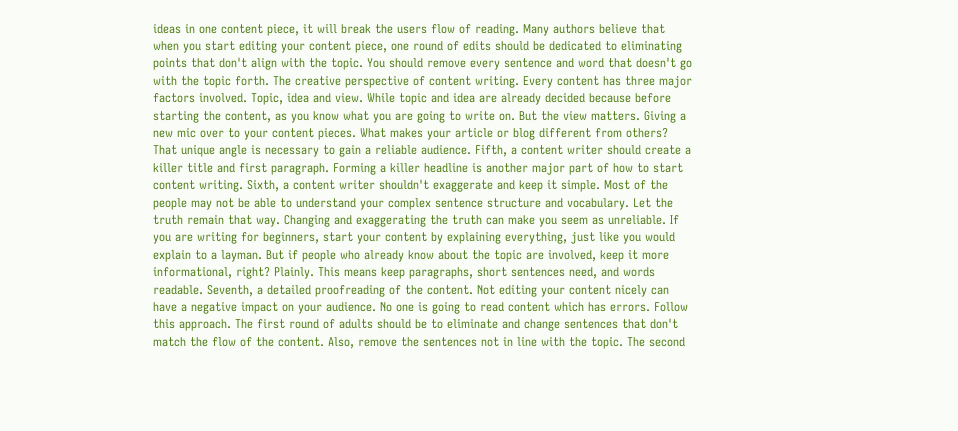ideas in one content piece, it will break the users flow of reading. Many authors believe that when you start editing your content piece, one round of edits should be dedicated to eliminating points that don't align with the topic. You should remove every sentence and word that doesn't go with the topic forth. The creative perspective of content writing. Every content has three major factors involved. Topic, idea and view. While topic and idea are already decided because before starting the content, as you know what you are going to write on. But the view matters. Giving a new mic over to your content pieces. What makes your article or blog different from others? That unique angle is necessary to gain a reliable audience. Fifth, a content writer should create a killer title and first paragraph. Forming a killer headline is another major part of how to start content writing. Sixth, a content writer shouldn't exaggerate and keep it simple. Most of the people may not be able to understand your complex sentence structure and vocabulary. Let the truth remain that way. Changing and exaggerating the truth can make you seem as unreliable. If you are writing for beginners, start your content by explaining everything, just like you would explain to a layman. But if people who already know about the topic are involved, keep it more informational, right? Plainly. This means keep paragraphs, short sentences need, and words readable. Seventh, a detailed proofreading of the content. Not editing your content nicely can have a negative impact on your audience. No one is going to read content which has errors. Follow this approach. The first round of adults should be to eliminate and change sentences that don't match the flow of the content. Also, remove the sentences not in line with the topic. The second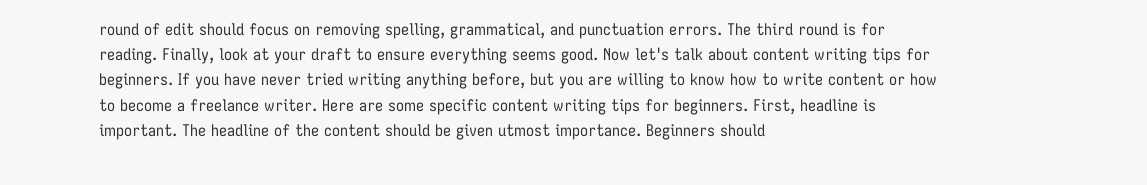round of edit should focus on removing spelling, grammatical, and punctuation errors. The third round is for reading. Finally, look at your draft to ensure everything seems good. Now let's talk about content writing tips for beginners. If you have never tried writing anything before, but you are willing to know how to write content or how to become a freelance writer. Here are some specific content writing tips for beginners. First, headline is important. The headline of the content should be given utmost importance. Beginners should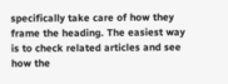specifically take care of how they frame the heading. The easiest way is to check related articles and see how the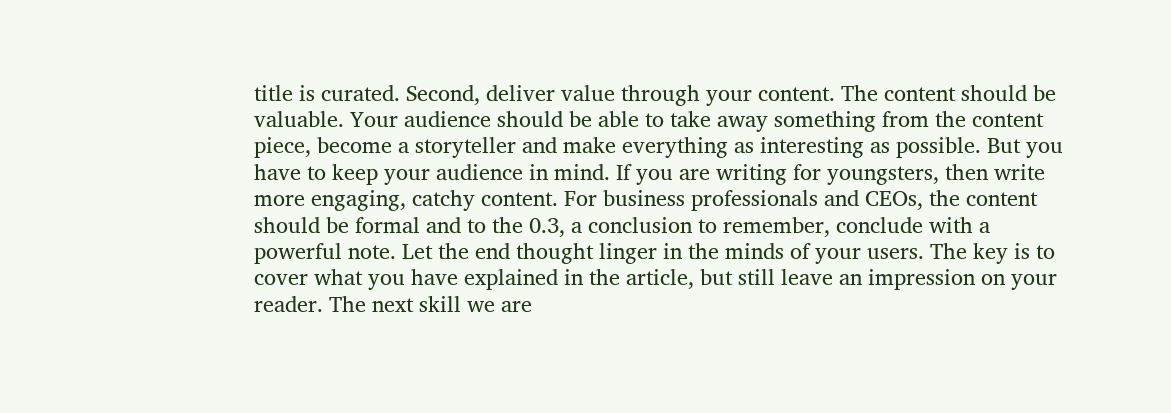title is curated. Second, deliver value through your content. The content should be valuable. Your audience should be able to take away something from the content piece, become a storyteller and make everything as interesting as possible. But you have to keep your audience in mind. If you are writing for youngsters, then write more engaging, catchy content. For business professionals and CEOs, the content should be formal and to the 0.3, a conclusion to remember, conclude with a powerful note. Let the end thought linger in the minds of your users. The key is to cover what you have explained in the article, but still leave an impression on your reader. The next skill we are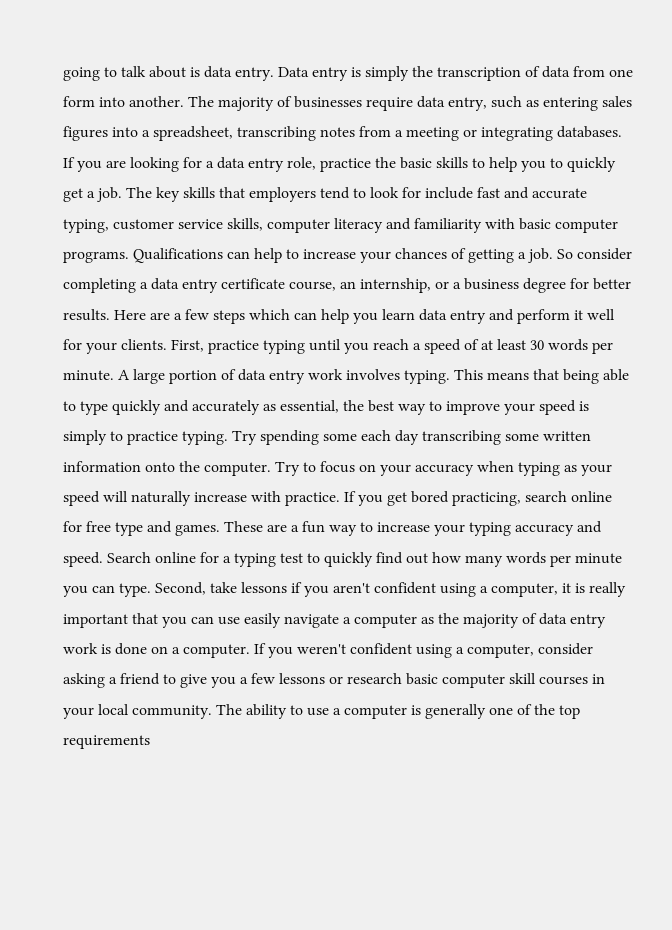going to talk about is data entry. Data entry is simply the transcription of data from one form into another. The majority of businesses require data entry, such as entering sales figures into a spreadsheet, transcribing notes from a meeting or integrating databases. If you are looking for a data entry role, practice the basic skills to help you to quickly get a job. The key skills that employers tend to look for include fast and accurate typing, customer service skills, computer literacy and familiarity with basic computer programs. Qualifications can help to increase your chances of getting a job. So consider completing a data entry certificate course, an internship, or a business degree for better results. Here are a few steps which can help you learn data entry and perform it well for your clients. First, practice typing until you reach a speed of at least 30 words per minute. A large portion of data entry work involves typing. This means that being able to type quickly and accurately as essential, the best way to improve your speed is simply to practice typing. Try spending some each day transcribing some written information onto the computer. Try to focus on your accuracy when typing as your speed will naturally increase with practice. If you get bored practicing, search online for free type and games. These are a fun way to increase your typing accuracy and speed. Search online for a typing test to quickly find out how many words per minute you can type. Second, take lessons if you aren't confident using a computer, it is really important that you can use easily navigate a computer as the majority of data entry work is done on a computer. If you weren't confident using a computer, consider asking a friend to give you a few lessons or research basic computer skill courses in your local community. The ability to use a computer is generally one of the top requirements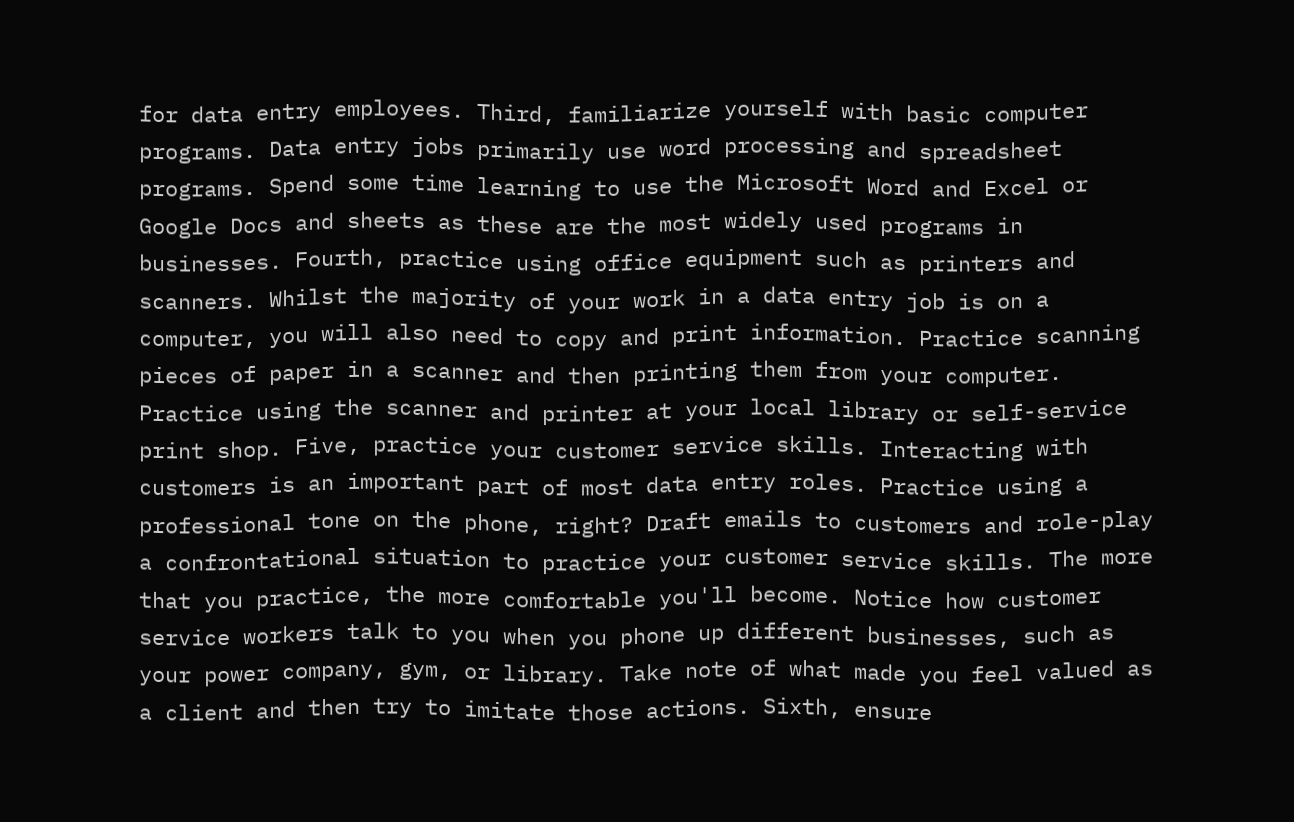for data entry employees. Third, familiarize yourself with basic computer programs. Data entry jobs primarily use word processing and spreadsheet programs. Spend some time learning to use the Microsoft Word and Excel or Google Docs and sheets as these are the most widely used programs in businesses. Fourth, practice using office equipment such as printers and scanners. Whilst the majority of your work in a data entry job is on a computer, you will also need to copy and print information. Practice scanning pieces of paper in a scanner and then printing them from your computer. Practice using the scanner and printer at your local library or self-service print shop. Five, practice your customer service skills. Interacting with customers is an important part of most data entry roles. Practice using a professional tone on the phone, right? Draft emails to customers and role-play a confrontational situation to practice your customer service skills. The more that you practice, the more comfortable you'll become. Notice how customer service workers talk to you when you phone up different businesses, such as your power company, gym, or library. Take note of what made you feel valued as a client and then try to imitate those actions. Sixth, ensure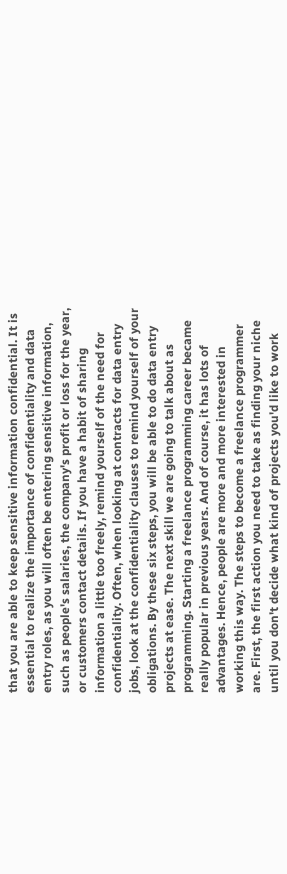that you are able to keep sensitive information confidential. It is essential to realize the importance of confidentiality and data entry roles, as you will often be entering sensitive information, such as people's salaries, the company's profit or loss for the year, or customers contact details. If you have a habit of sharing information a little too freely, remind yourself of the need for confidentiality. Often, when looking at contracts for data entry jobs, look at the confidentiality clauses to remind yourself of your obligations. By these six steps, you will be able to do data entry projects at ease. The next skill we are going to talk about as programming. Starting a freelance programming career became really popular in previous years. And of course, it has lots of advantages. Hence, people are more and more interested in working this way. The steps to become a freelance programmer are. First, the first action you need to take as finding your niche until you don't decide what kind of projects you'd like to work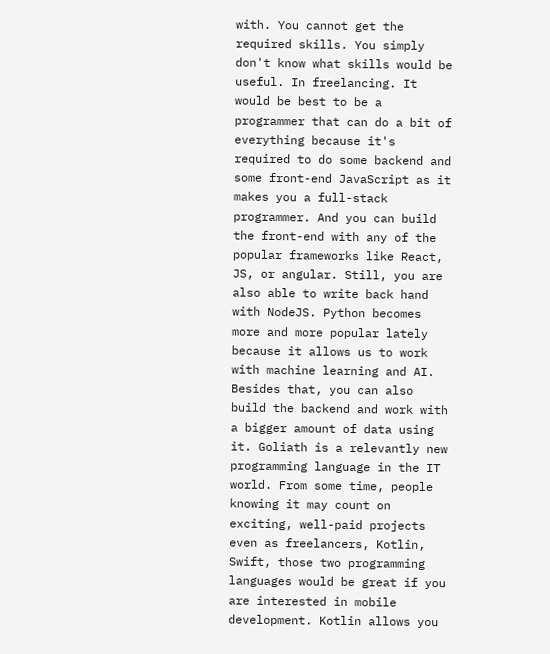with. You cannot get the required skills. You simply don't know what skills would be useful. In freelancing. It would be best to be a programmer that can do a bit of everything because it's required to do some backend and some front-end JavaScript as it makes you a full-stack programmer. And you can build the front-end with any of the popular frameworks like React, JS, or angular. Still, you are also able to write back hand with NodeJS. Python becomes more and more popular lately because it allows us to work with machine learning and AI. Besides that, you can also build the backend and work with a bigger amount of data using it. Goliath is a relevantly new programming language in the IT world. From some time, people knowing it may count on exciting, well-paid projects even as freelancers, Kotlin, Swift, those two programming languages would be great if you are interested in mobile development. Kotlin allows you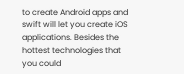to create Android apps and swift will let you create iOS applications. Besides the hottest technologies that you could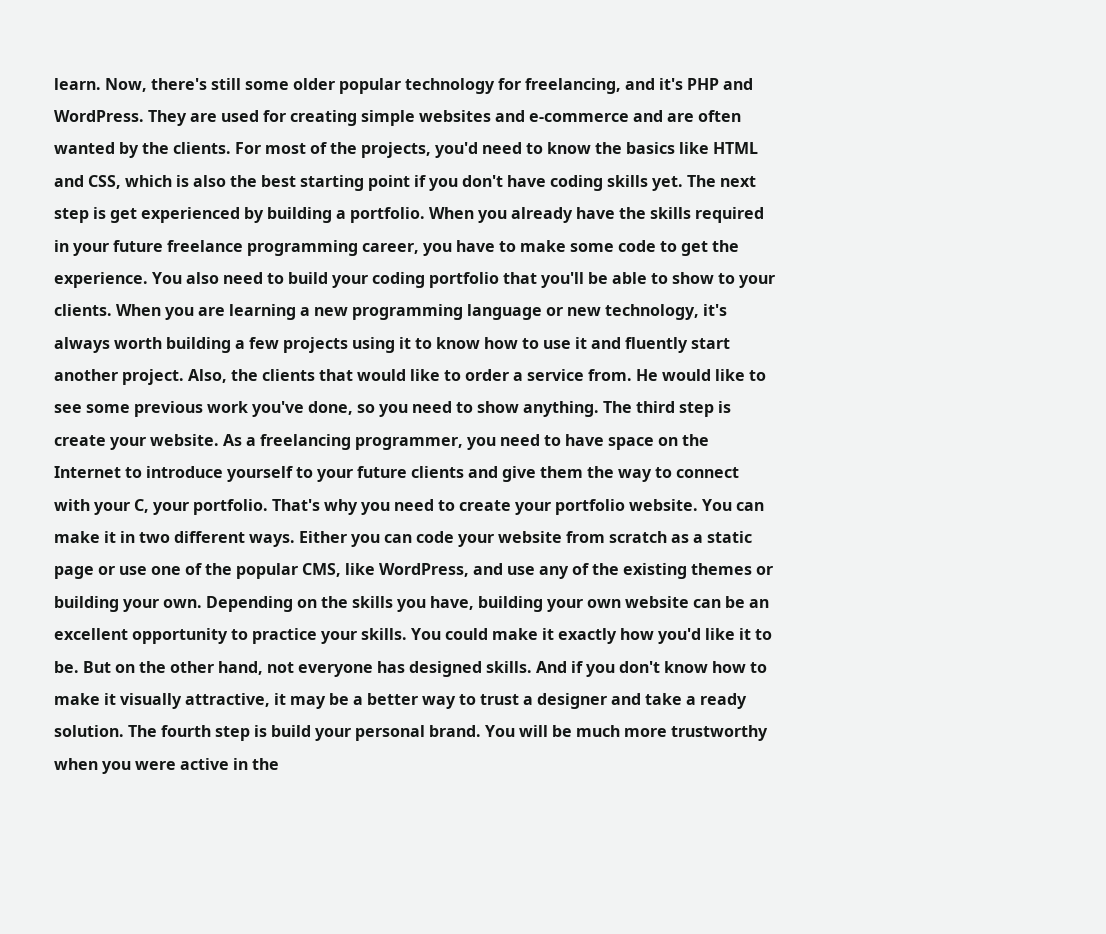learn. Now, there's still some older popular technology for freelancing, and it's PHP and WordPress. They are used for creating simple websites and e-commerce and are often wanted by the clients. For most of the projects, you'd need to know the basics like HTML and CSS, which is also the best starting point if you don't have coding skills yet. The next step is get experienced by building a portfolio. When you already have the skills required in your future freelance programming career, you have to make some code to get the experience. You also need to build your coding portfolio that you'll be able to show to your clients. When you are learning a new programming language or new technology, it's always worth building a few projects using it to know how to use it and fluently start another project. Also, the clients that would like to order a service from. He would like to see some previous work you've done, so you need to show anything. The third step is create your website. As a freelancing programmer, you need to have space on the Internet to introduce yourself to your future clients and give them the way to connect with your C, your portfolio. That's why you need to create your portfolio website. You can make it in two different ways. Either you can code your website from scratch as a static page or use one of the popular CMS, like WordPress, and use any of the existing themes or building your own. Depending on the skills you have, building your own website can be an excellent opportunity to practice your skills. You could make it exactly how you'd like it to be. But on the other hand, not everyone has designed skills. And if you don't know how to make it visually attractive, it may be a better way to trust a designer and take a ready solution. The fourth step is build your personal brand. You will be much more trustworthy when you were active in the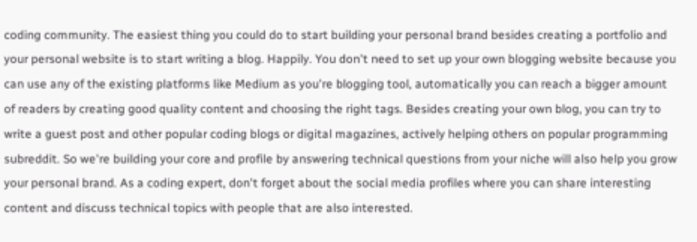coding community. The easiest thing you could do to start building your personal brand besides creating a portfolio and your personal website is to start writing a blog. Happily. You don't need to set up your own blogging website because you can use any of the existing platforms like Medium as you're blogging tool, automatically you can reach a bigger amount of readers by creating good quality content and choosing the right tags. Besides creating your own blog, you can try to write a guest post and other popular coding blogs or digital magazines, actively helping others on popular programming subreddit. So we're building your core and profile by answering technical questions from your niche will also help you grow your personal brand. As a coding expert, don't forget about the social media profiles where you can share interesting content and discuss technical topics with people that are also interested.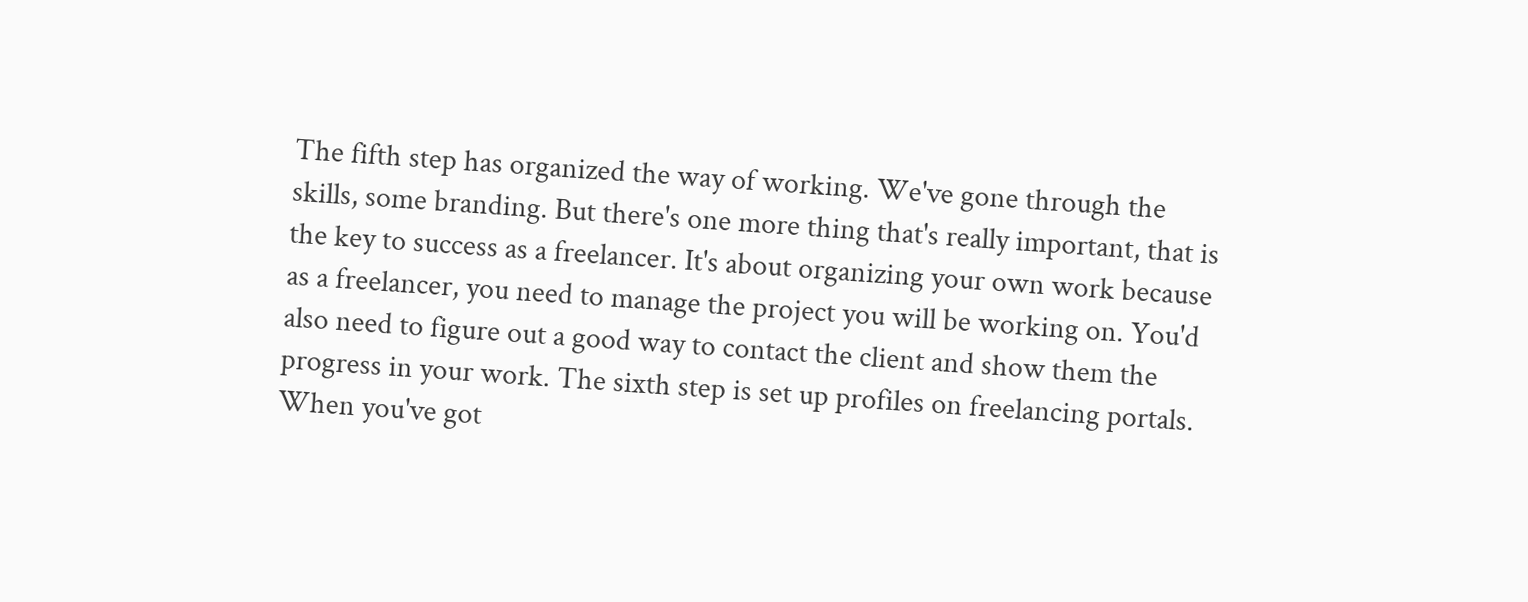The fifth step has organized the way of working. We've gone through the skills, some branding. But there's one more thing that's really important, that is the key to success as a freelancer. It's about organizing your own work because as a freelancer, you need to manage the project you will be working on. You'd also need to figure out a good way to contact the client and show them the progress in your work. The sixth step is set up profiles on freelancing portals. When you've got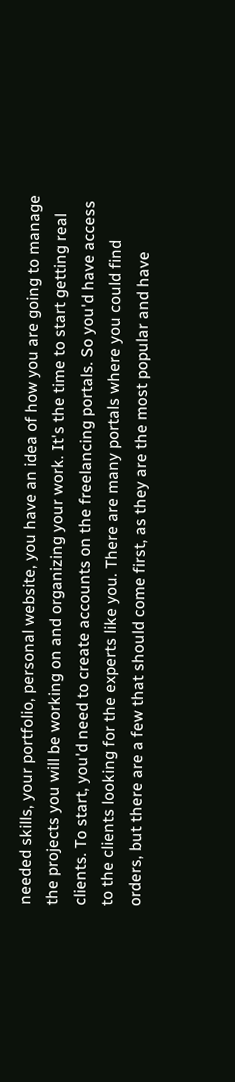needed skills, your portfolio, personal website, you have an idea of how you are going to manage the projects you will be working on and organizing your work. It's the time to start getting real clients. To start, you'd need to create accounts on the freelancing portals. So you'd have access to the clients looking for the experts like you. There are many portals where you could find orders, but there are a few that should come first, as they are the most popular and have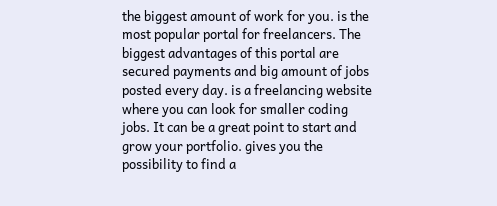the biggest amount of work for you. is the most popular portal for freelancers. The biggest advantages of this portal are secured payments and big amount of jobs posted every day. is a freelancing website where you can look for smaller coding jobs. It can be a great point to start and grow your portfolio. gives you the possibility to find a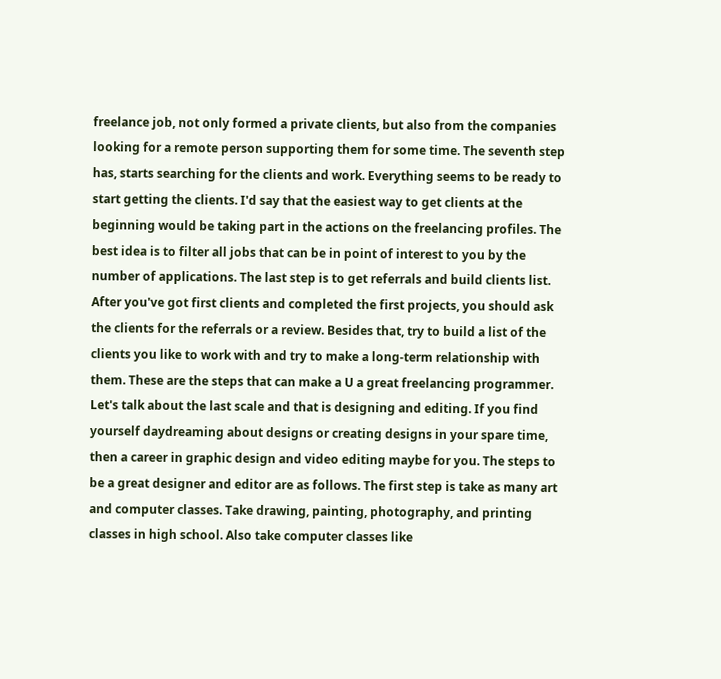freelance job, not only formed a private clients, but also from the companies looking for a remote person supporting them for some time. The seventh step has, starts searching for the clients and work. Everything seems to be ready to start getting the clients. I'd say that the easiest way to get clients at the beginning would be taking part in the actions on the freelancing profiles. The best idea is to filter all jobs that can be in point of interest to you by the number of applications. The last step is to get referrals and build clients list. After you've got first clients and completed the first projects, you should ask the clients for the referrals or a review. Besides that, try to build a list of the clients you like to work with and try to make a long-term relationship with them. These are the steps that can make a U a great freelancing programmer. Let's talk about the last scale and that is designing and editing. If you find yourself daydreaming about designs or creating designs in your spare time, then a career in graphic design and video editing maybe for you. The steps to be a great designer and editor are as follows. The first step is take as many art and computer classes. Take drawing, painting, photography, and printing classes in high school. Also take computer classes like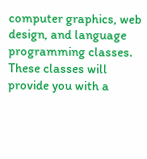computer graphics, web design, and language programming classes. These classes will provide you with a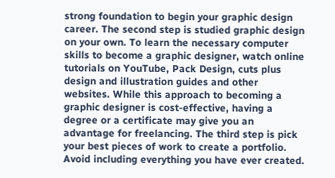strong foundation to begin your graphic design career. The second step is studied graphic design on your own. To learn the necessary computer skills to become a graphic designer, watch online tutorials on YouTube, Pack Design, cuts plus design and illustration guides and other websites. While this approach to becoming a graphic designer is cost-effective, having a degree or a certificate may give you an advantage for freelancing. The third step is pick your best pieces of work to create a portfolio. Avoid including everything you have ever created.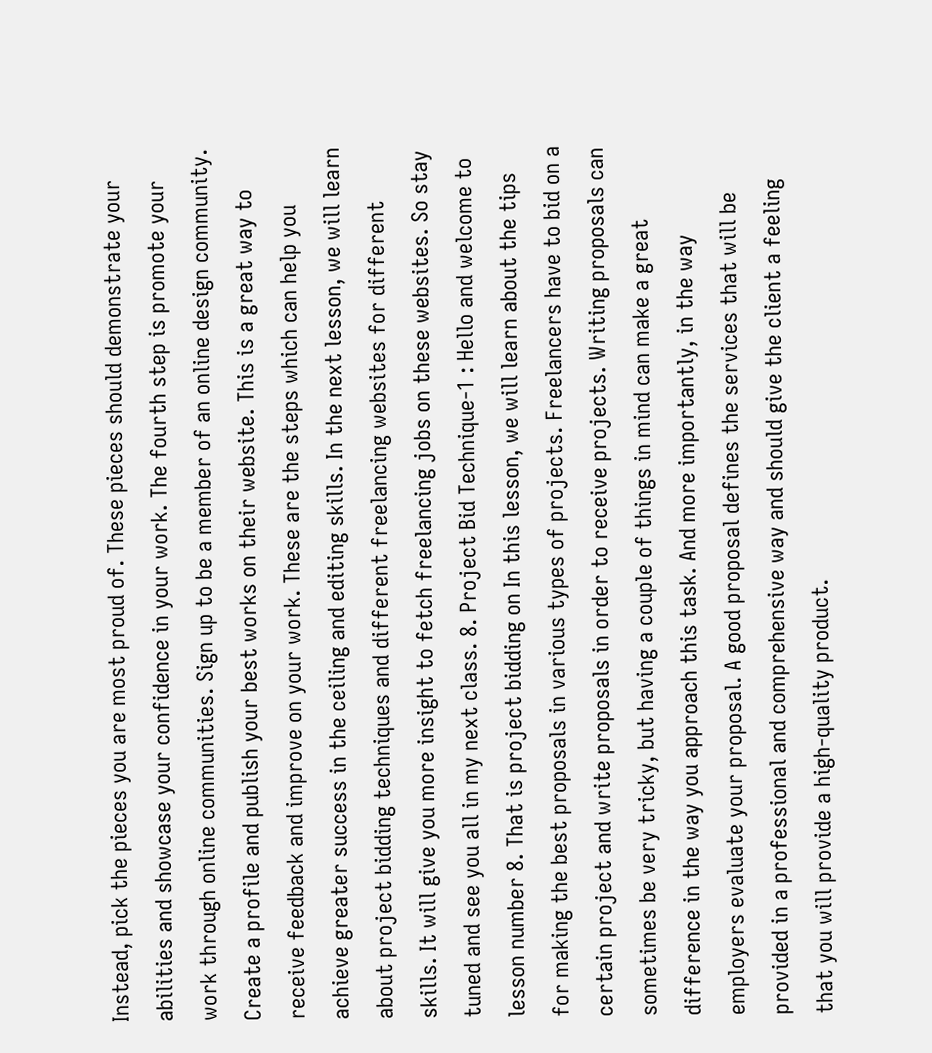Instead, pick the pieces you are most proud of. These pieces should demonstrate your abilities and showcase your confidence in your work. The fourth step is promote your work through online communities. Sign up to be a member of an online design community. Create a profile and publish your best works on their website. This is a great way to receive feedback and improve on your work. These are the steps which can help you achieve greater success in the ceiling and editing skills. In the next lesson, we will learn about project bidding techniques and different freelancing websites for different skills. It will give you more insight to fetch freelancing jobs on these websites. So stay tuned and see you all in my next class. 8. Project Bid Technique-1 : Hello and welcome to lesson number 8. That is project bidding on In this lesson, we will learn about the tips for making the best proposals in various types of projects. Freelancers have to bid on a certain project and write proposals in order to receive projects. Writing proposals can sometimes be very tricky, but having a couple of things in mind can make a great difference in the way you approach this task. And more importantly, in the way employers evaluate your proposal. A good proposal defines the services that will be provided in a professional and comprehensive way and should give the client a feeling that you will provide a high-quality product.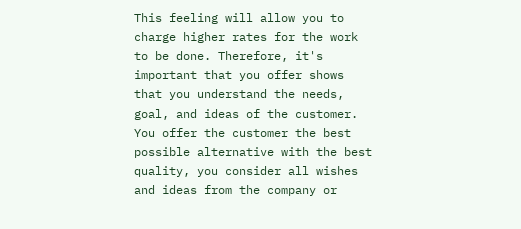This feeling will allow you to charge higher rates for the work to be done. Therefore, it's important that you offer shows that you understand the needs, goal, and ideas of the customer. You offer the customer the best possible alternative with the best quality, you consider all wishes and ideas from the company or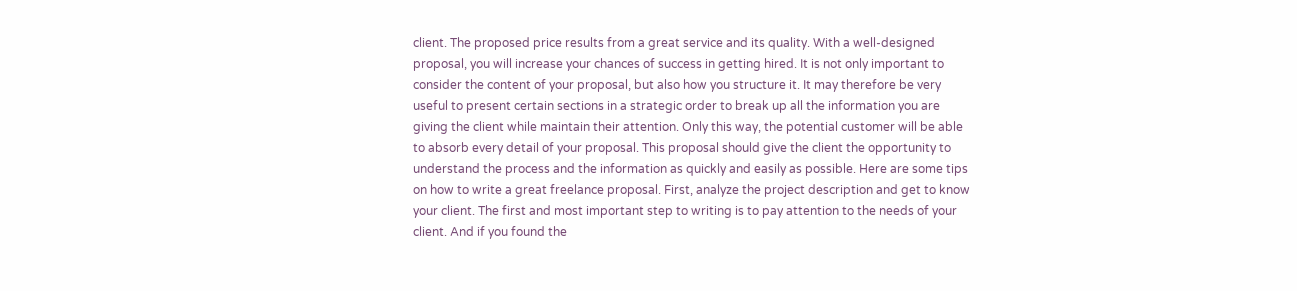client. The proposed price results from a great service and its quality. With a well-designed proposal, you will increase your chances of success in getting hired. It is not only important to consider the content of your proposal, but also how you structure it. It may therefore be very useful to present certain sections in a strategic order to break up all the information you are giving the client while maintain their attention. Only this way, the potential customer will be able to absorb every detail of your proposal. This proposal should give the client the opportunity to understand the process and the information as quickly and easily as possible. Here are some tips on how to write a great freelance proposal. First, analyze the project description and get to know your client. The first and most important step to writing is to pay attention to the needs of your client. And if you found the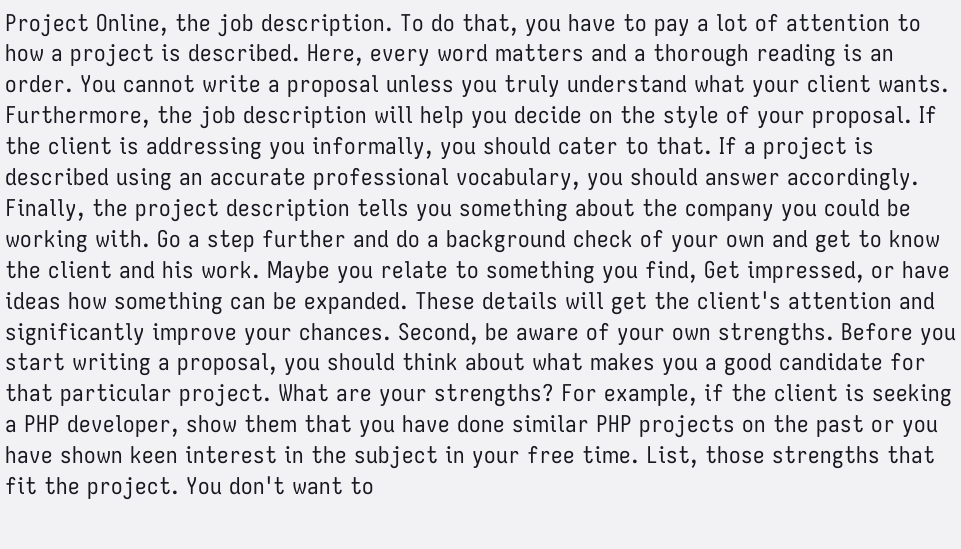Project Online, the job description. To do that, you have to pay a lot of attention to how a project is described. Here, every word matters and a thorough reading is an order. You cannot write a proposal unless you truly understand what your client wants. Furthermore, the job description will help you decide on the style of your proposal. If the client is addressing you informally, you should cater to that. If a project is described using an accurate professional vocabulary, you should answer accordingly. Finally, the project description tells you something about the company you could be working with. Go a step further and do a background check of your own and get to know the client and his work. Maybe you relate to something you find, Get impressed, or have ideas how something can be expanded. These details will get the client's attention and significantly improve your chances. Second, be aware of your own strengths. Before you start writing a proposal, you should think about what makes you a good candidate for that particular project. What are your strengths? For example, if the client is seeking a PHP developer, show them that you have done similar PHP projects on the past or you have shown keen interest in the subject in your free time. List, those strengths that fit the project. You don't want to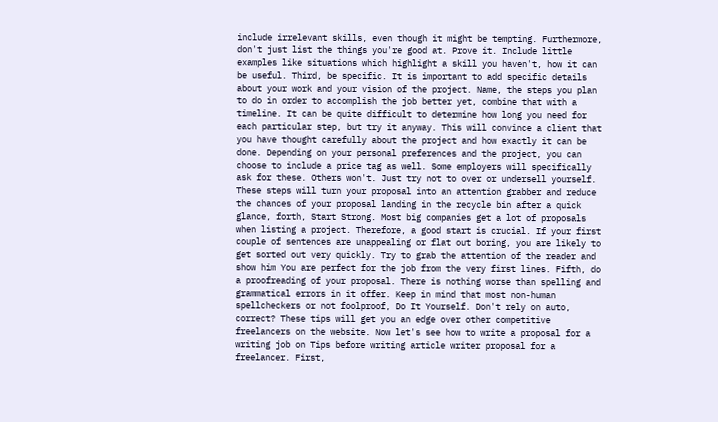include irrelevant skills, even though it might be tempting. Furthermore, don't just list the things you're good at. Prove it. Include little examples like situations which highlight a skill you haven't, how it can be useful. Third, be specific. It is important to add specific details about your work and your vision of the project. Name, the steps you plan to do in order to accomplish the job better yet, combine that with a timeline. It can be quite difficult to determine how long you need for each particular step, but try it anyway. This will convince a client that you have thought carefully about the project and how exactly it can be done. Depending on your personal preferences and the project, you can choose to include a price tag as well. Some employers will specifically ask for these. Others won't. Just try not to over or undersell yourself. These steps will turn your proposal into an attention grabber and reduce the chances of your proposal landing in the recycle bin after a quick glance, forth, Start Strong. Most big companies get a lot of proposals when listing a project. Therefore, a good start is crucial. If your first couple of sentences are unappealing or flat out boring, you are likely to get sorted out very quickly. Try to grab the attention of the reader and show him You are perfect for the job from the very first lines. Fifth, do a proofreading of your proposal. There is nothing worse than spelling and grammatical errors in it offer. Keep in mind that most non-human spellcheckers or not foolproof, Do It Yourself. Don't rely on auto, correct? These tips will get you an edge over other competitive freelancers on the website. Now let's see how to write a proposal for a writing job on Tips before writing article writer proposal for a freelancer. First,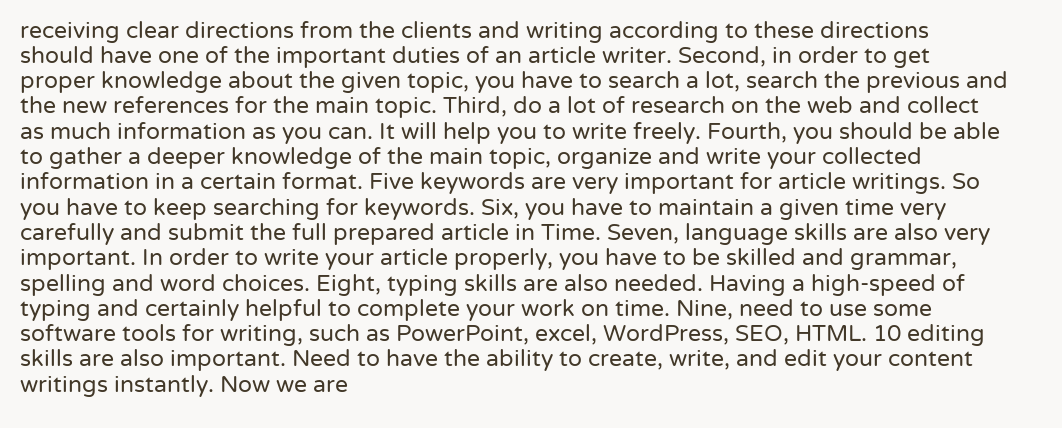receiving clear directions from the clients and writing according to these directions should have one of the important duties of an article writer. Second, in order to get proper knowledge about the given topic, you have to search a lot, search the previous and the new references for the main topic. Third, do a lot of research on the web and collect as much information as you can. It will help you to write freely. Fourth, you should be able to gather a deeper knowledge of the main topic, organize and write your collected information in a certain format. Five keywords are very important for article writings. So you have to keep searching for keywords. Six, you have to maintain a given time very carefully and submit the full prepared article in Time. Seven, language skills are also very important. In order to write your article properly, you have to be skilled and grammar, spelling and word choices. Eight, typing skills are also needed. Having a high-speed of typing and certainly helpful to complete your work on time. Nine, need to use some software tools for writing, such as PowerPoint, excel, WordPress, SEO, HTML. 10 editing skills are also important. Need to have the ability to create, write, and edit your content writings instantly. Now we are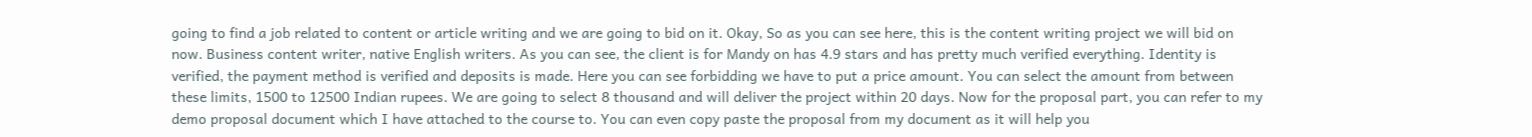going to find a job related to content or article writing and we are going to bid on it. Okay, So as you can see here, this is the content writing project we will bid on now. Business content writer, native English writers. As you can see, the client is for Mandy on has 4.9 stars and has pretty much verified everything. Identity is verified, the payment method is verified and deposits is made. Here you can see forbidding we have to put a price amount. You can select the amount from between these limits, 1500 to 12500 Indian rupees. We are going to select 8 thousand and will deliver the project within 20 days. Now for the proposal part, you can refer to my demo proposal document which I have attached to the course to. You can even copy paste the proposal from my document as it will help you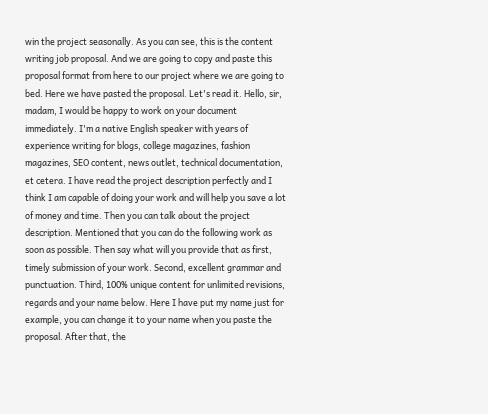win the project seasonally. As you can see, this is the content writing job proposal. And we are going to copy and paste this proposal format from here to our project where we are going to bed. Here we have pasted the proposal. Let's read it. Hello, sir, madam, I would be happy to work on your document immediately. I'm a native English speaker with years of experience writing for blogs, college magazines, fashion magazines, SEO content, news outlet, technical documentation, et cetera. I have read the project description perfectly and I think I am capable of doing your work and will help you save a lot of money and time. Then you can talk about the project description. Mentioned that you can do the following work as soon as possible. Then say what will you provide that as first, timely submission of your work. Second, excellent grammar and punctuation. Third, 100% unique content for unlimited revisions, regards and your name below. Here I have put my name just for example, you can change it to your name when you paste the proposal. After that, the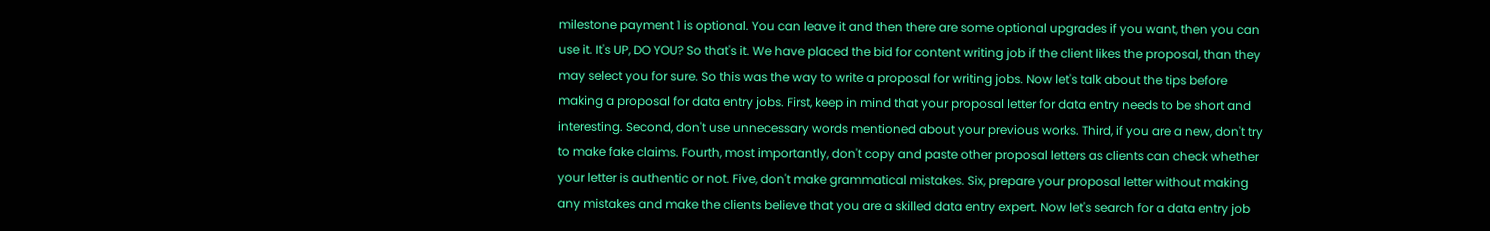milestone payment 1 is optional. You can leave it and then there are some optional upgrades if you want, then you can use it. It's UP, DO YOU? So that's it. We have placed the bid for content writing job if the client likes the proposal, than they may select you for sure. So this was the way to write a proposal for writing jobs. Now let's talk about the tips before making a proposal for data entry jobs. First, keep in mind that your proposal letter for data entry needs to be short and interesting. Second, don't use unnecessary words mentioned about your previous works. Third, if you are a new, don't try to make fake claims. Fourth, most importantly, don't copy and paste other proposal letters as clients can check whether your letter is authentic or not. Five, don't make grammatical mistakes. Six, prepare your proposal letter without making any mistakes and make the clients believe that you are a skilled data entry expert. Now let's search for a data entry job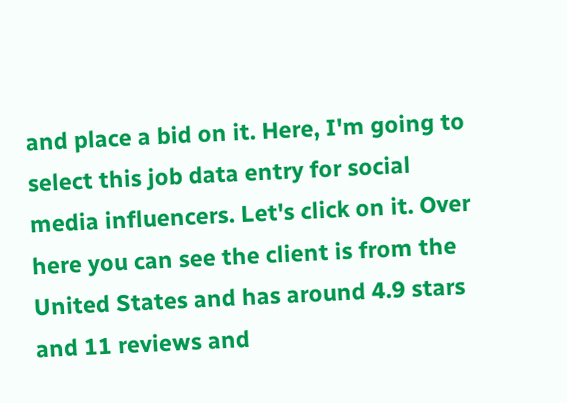and place a bid on it. Here, I'm going to select this job data entry for social media influencers. Let's click on it. Over here you can see the client is from the United States and has around 4.9 stars and 11 reviews and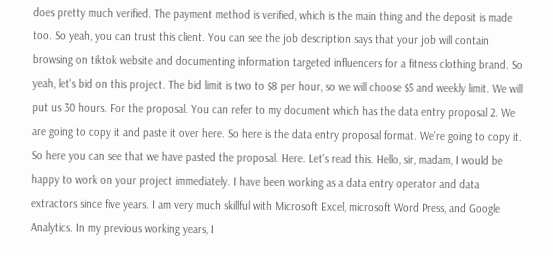does pretty much verified. The payment method is verified, which is the main thing and the deposit is made too. So yeah, you can trust this client. You can see the job description says that your job will contain browsing on tiktok website and documenting information targeted influencers for a fitness clothing brand. So yeah, let's bid on this project. The bid limit is two to $8 per hour, so we will choose $5 and weekly limit. We will put us 30 hours. For the proposal. You can refer to my document which has the data entry proposal 2. We are going to copy it and paste it over here. So here is the data entry proposal format. We're going to copy it. So here you can see that we have pasted the proposal. Here. Let's read this. Hello, sir, madam, I would be happy to work on your project immediately. I have been working as a data entry operator and data extractors since five years. I am very much skillful with Microsoft Excel, microsoft Word Press, and Google Analytics. In my previous working years, I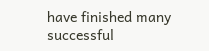have finished many successful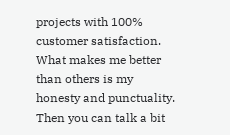projects with 100% customer satisfaction. What makes me better than others is my honesty and punctuality. Then you can talk a bit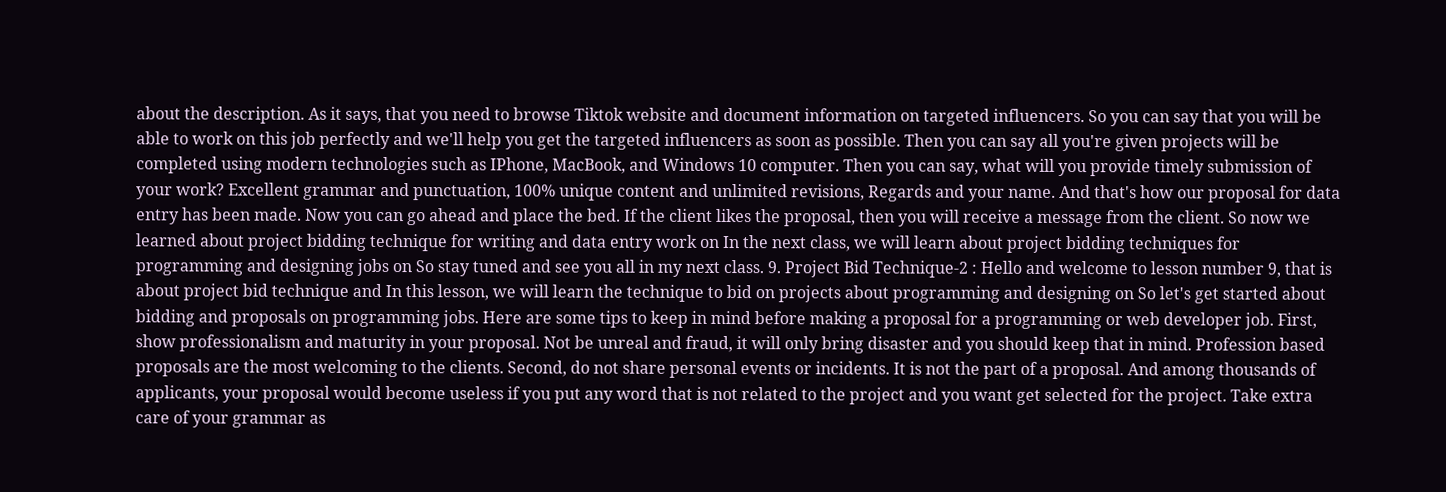about the description. As it says, that you need to browse Tiktok website and document information on targeted influencers. So you can say that you will be able to work on this job perfectly and we'll help you get the targeted influencers as soon as possible. Then you can say all you're given projects will be completed using modern technologies such as IPhone, MacBook, and Windows 10 computer. Then you can say, what will you provide timely submission of your work? Excellent grammar and punctuation, 100% unique content and unlimited revisions, Regards and your name. And that's how our proposal for data entry has been made. Now you can go ahead and place the bed. If the client likes the proposal, then you will receive a message from the client. So now we learned about project bidding technique for writing and data entry work on In the next class, we will learn about project bidding techniques for programming and designing jobs on So stay tuned and see you all in my next class. 9. Project Bid Technique-2 : Hello and welcome to lesson number 9, that is about project bid technique and In this lesson, we will learn the technique to bid on projects about programming and designing on So let's get started about bidding and proposals on programming jobs. Here are some tips to keep in mind before making a proposal for a programming or web developer job. First, show professionalism and maturity in your proposal. Not be unreal and fraud, it will only bring disaster and you should keep that in mind. Profession based proposals are the most welcoming to the clients. Second, do not share personal events or incidents. It is not the part of a proposal. And among thousands of applicants, your proposal would become useless if you put any word that is not related to the project and you want get selected for the project. Take extra care of your grammar as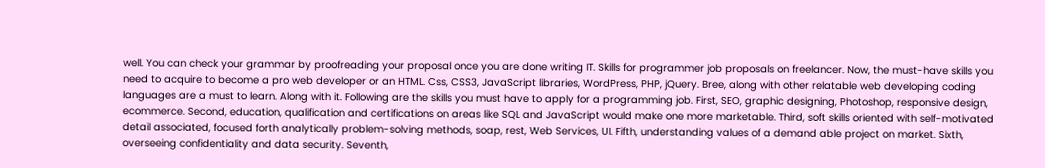well. You can check your grammar by proofreading your proposal once you are done writing IT. Skills for programmer job proposals on freelancer. Now, the must-have skills you need to acquire to become a pro web developer or an HTML. Css, CSS3, JavaScript libraries, WordPress, PHP, jQuery. Bree, along with other relatable web developing coding languages are a must to learn. Along with it. Following are the skills you must have to apply for a programming job. First, SEO, graphic designing, Photoshop, responsive design, ecommerce. Second, education, qualification and certifications on areas like SQL and JavaScript would make one more marketable. Third, soft skills oriented with self-motivated detail associated, focused forth analytically problem-solving methods, soap, rest, Web Services, UI. Fifth, understanding values of a demand able project on market. Sixth, overseeing confidentiality and data security. Seventh,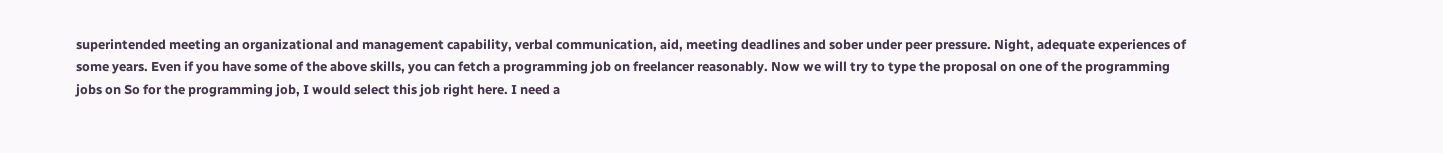superintended meeting an organizational and management capability, verbal communication, aid, meeting deadlines and sober under peer pressure. Night, adequate experiences of some years. Even if you have some of the above skills, you can fetch a programming job on freelancer reasonably. Now we will try to type the proposal on one of the programming jobs on So for the programming job, I would select this job right here. I need a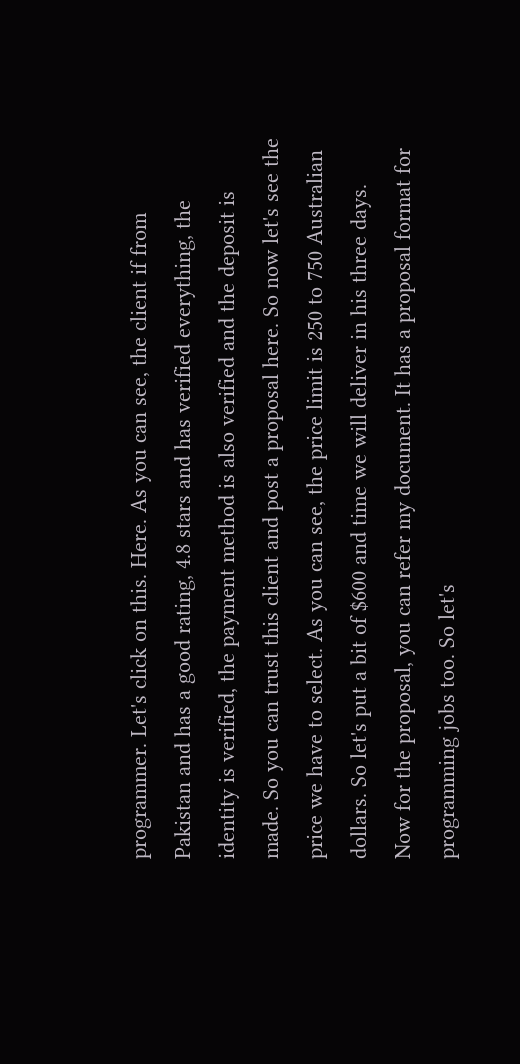programmer. Let's click on this. Here. As you can see, the client if from Pakistan and has a good rating, 4.8 stars and has verified everything, the identity is verified, the payment method is also verified and the deposit is made. So you can trust this client and post a proposal here. So now let's see the price we have to select. As you can see, the price limit is 250 to 750 Australian dollars. So let's put a bit of $600 and time we will deliver in his three days. Now for the proposal, you can refer my document. It has a proposal format for programming jobs too. So let's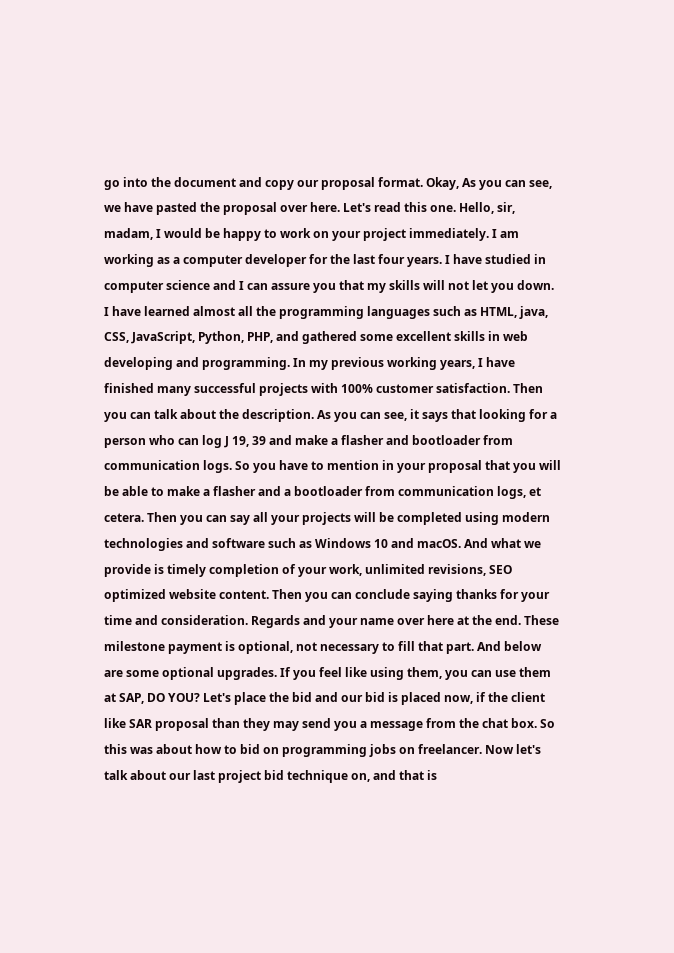go into the document and copy our proposal format. Okay, As you can see, we have pasted the proposal over here. Let's read this one. Hello, sir, madam, I would be happy to work on your project immediately. I am working as a computer developer for the last four years. I have studied in computer science and I can assure you that my skills will not let you down. I have learned almost all the programming languages such as HTML, java, CSS, JavaScript, Python, PHP, and gathered some excellent skills in web developing and programming. In my previous working years, I have finished many successful projects with 100% customer satisfaction. Then you can talk about the description. As you can see, it says that looking for a person who can log J 19, 39 and make a flasher and bootloader from communication logs. So you have to mention in your proposal that you will be able to make a flasher and a bootloader from communication logs, et cetera. Then you can say all your projects will be completed using modern technologies and software such as Windows 10 and macOS. And what we provide is timely completion of your work, unlimited revisions, SEO optimized website content. Then you can conclude saying thanks for your time and consideration. Regards and your name over here at the end. These milestone payment is optional, not necessary to fill that part. And below are some optional upgrades. If you feel like using them, you can use them at SAP, DO YOU? Let's place the bid and our bid is placed now, if the client like SAR proposal than they may send you a message from the chat box. So this was about how to bid on programming jobs on freelancer. Now let's talk about our last project bid technique on, and that is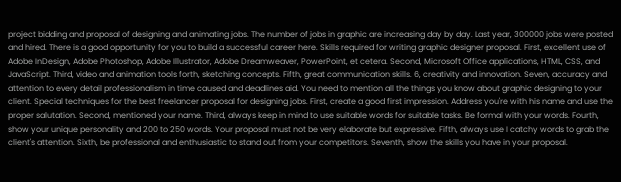project bidding and proposal of designing and animating jobs. The number of jobs in graphic are increasing day by day. Last year, 300000 jobs were posted and hired. There is a good opportunity for you to build a successful career here. Skills required for writing graphic designer proposal. First, excellent use of Adobe InDesign, Adobe Photoshop, Adobe Illustrator, Adobe Dreamweaver, PowerPoint, et cetera. Second, Microsoft Office applications, HTML, CSS, and JavaScript. Third, video and animation tools forth, sketching concepts. Fifth, great communication skills. 6, creativity and innovation. Seven, accuracy and attention to every detail professionalism in time caused and deadlines aid. You need to mention all the things you know about graphic designing to your client. Special techniques for the best freelancer proposal for designing jobs. First, create a good first impression. Address you're with his name and use the proper salutation. Second, mentioned your name. Third, always keep in mind to use suitable words for suitable tasks. Be formal with your words. Fourth, show your unique personality and 200 to 250 words. Your proposal must not be very elaborate but expressive. Fifth, always use I catchy words to grab the client's attention. Sixth, be professional and enthusiastic to stand out from your competitors. Seventh, show the skills you have in your proposal.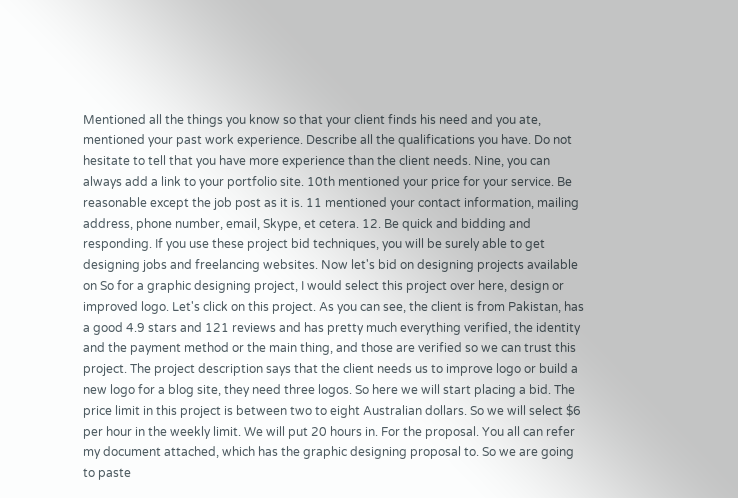Mentioned all the things you know so that your client finds his need and you ate, mentioned your past work experience. Describe all the qualifications you have. Do not hesitate to tell that you have more experience than the client needs. Nine, you can always add a link to your portfolio site. 10th mentioned your price for your service. Be reasonable except the job post as it is. 11 mentioned your contact information, mailing address, phone number, email, Skype, et cetera. 12. Be quick and bidding and responding. If you use these project bid techniques, you will be surely able to get designing jobs and freelancing websites. Now let's bid on designing projects available on So for a graphic designing project, I would select this project over here, design or improved logo. Let's click on this project. As you can see, the client is from Pakistan, has a good 4.9 stars and 121 reviews and has pretty much everything verified, the identity and the payment method or the main thing, and those are verified so we can trust this project. The project description says that the client needs us to improve logo or build a new logo for a blog site, they need three logos. So here we will start placing a bid. The price limit in this project is between two to eight Australian dollars. So we will select $6 per hour in the weekly limit. We will put 20 hours in. For the proposal. You all can refer my document attached, which has the graphic designing proposal to. So we are going to paste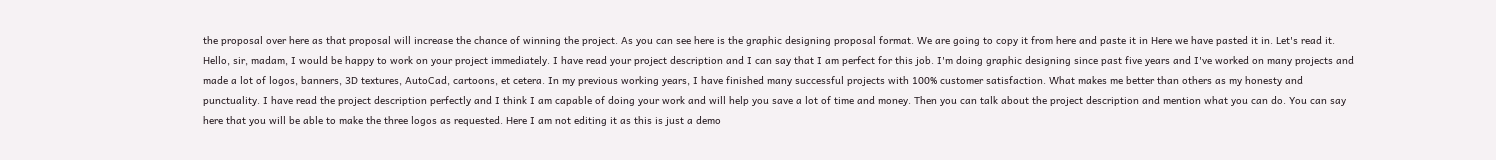the proposal over here as that proposal will increase the chance of winning the project. As you can see here is the graphic designing proposal format. We are going to copy it from here and paste it in Here we have pasted it in. Let's read it. Hello, sir, madam, I would be happy to work on your project immediately. I have read your project description and I can say that I am perfect for this job. I'm doing graphic designing since past five years and I've worked on many projects and made a lot of logos, banners, 3D textures, AutoCad, cartoons, et cetera. In my previous working years, I have finished many successful projects with 100% customer satisfaction. What makes me better than others as my honesty and punctuality. I have read the project description perfectly and I think I am capable of doing your work and will help you save a lot of time and money. Then you can talk about the project description and mention what you can do. You can say here that you will be able to make the three logos as requested. Here I am not editing it as this is just a demo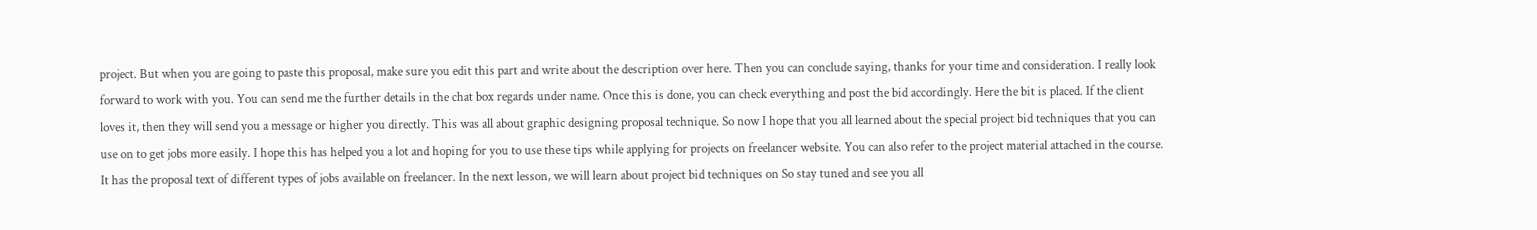project. But when you are going to paste this proposal, make sure you edit this part and write about the description over here. Then you can conclude saying, thanks for your time and consideration. I really look forward to work with you. You can send me the further details in the chat box regards under name. Once this is done, you can check everything and post the bid accordingly. Here the bit is placed. If the client loves it, then they will send you a message or higher you directly. This was all about graphic designing proposal technique. So now I hope that you all learned about the special project bid techniques that you can use on to get jobs more easily. I hope this has helped you a lot and hoping for you to use these tips while applying for projects on freelancer website. You can also refer to the project material attached in the course. It has the proposal text of different types of jobs available on freelancer. In the next lesson, we will learn about project bid techniques on So stay tuned and see you all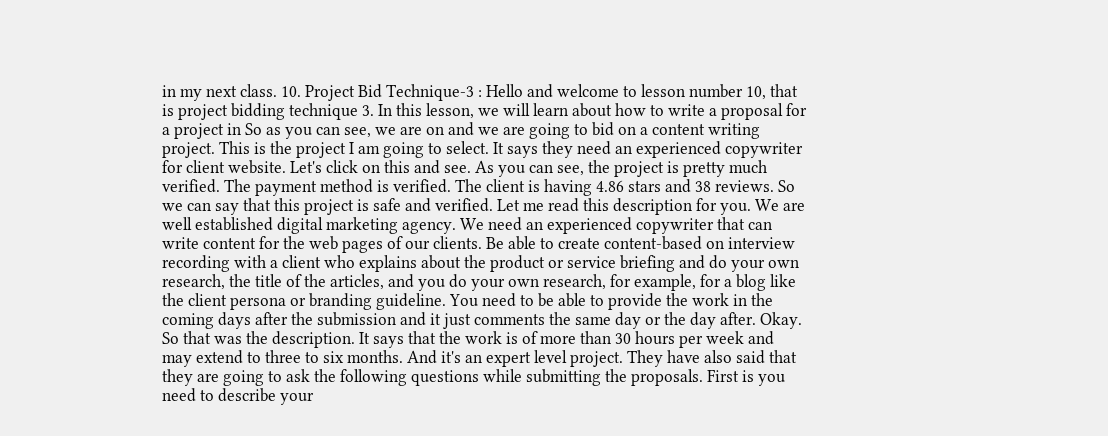in my next class. 10. Project Bid Technique-3 : Hello and welcome to lesson number 10, that is project bidding technique 3. In this lesson, we will learn about how to write a proposal for a project in So as you can see, we are on and we are going to bid on a content writing project. This is the project I am going to select. It says they need an experienced copywriter for client website. Let's click on this and see. As you can see, the project is pretty much verified. The payment method is verified. The client is having 4.86 stars and 38 reviews. So we can say that this project is safe and verified. Let me read this description for you. We are well established digital marketing agency. We need an experienced copywriter that can write content for the web pages of our clients. Be able to create content-based on interview recording with a client who explains about the product or service briefing and do your own research, the title of the articles, and you do your own research, for example, for a blog like the client persona or branding guideline. You need to be able to provide the work in the coming days after the submission and it just comments the same day or the day after. Okay. So that was the description. It says that the work is of more than 30 hours per week and may extend to three to six months. And it's an expert level project. They have also said that they are going to ask the following questions while submitting the proposals. First is you need to describe your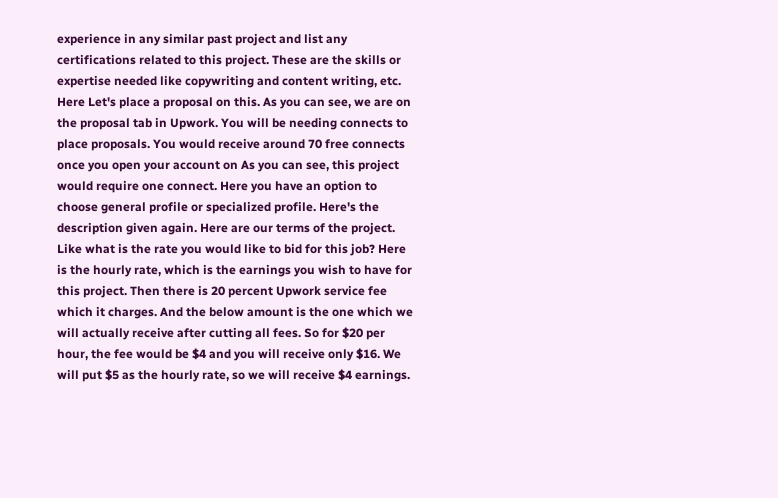experience in any similar past project and list any certifications related to this project. These are the skills or expertise needed like copywriting and content writing, etc. Here Let's place a proposal on this. As you can see, we are on the proposal tab in Upwork. You will be needing connects to place proposals. You would receive around 70 free connects once you open your account on As you can see, this project would require one connect. Here you have an option to choose general profile or specialized profile. Here's the description given again. Here are our terms of the project. Like what is the rate you would like to bid for this job? Here is the hourly rate, which is the earnings you wish to have for this project. Then there is 20 percent Upwork service fee which it charges. And the below amount is the one which we will actually receive after cutting all fees. So for $20 per hour, the fee would be $4 and you will receive only $16. We will put $5 as the hourly rate, so we will receive $4 earnings.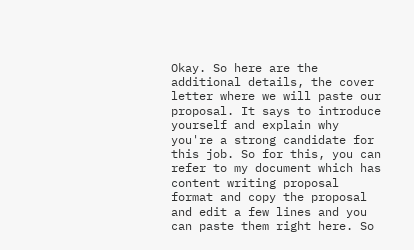Okay. So here are the additional details, the cover letter where we will paste our proposal. It says to introduce yourself and explain why you're a strong candidate for this job. So for this, you can refer to my document which has content writing proposal format and copy the proposal and edit a few lines and you can paste them right here. So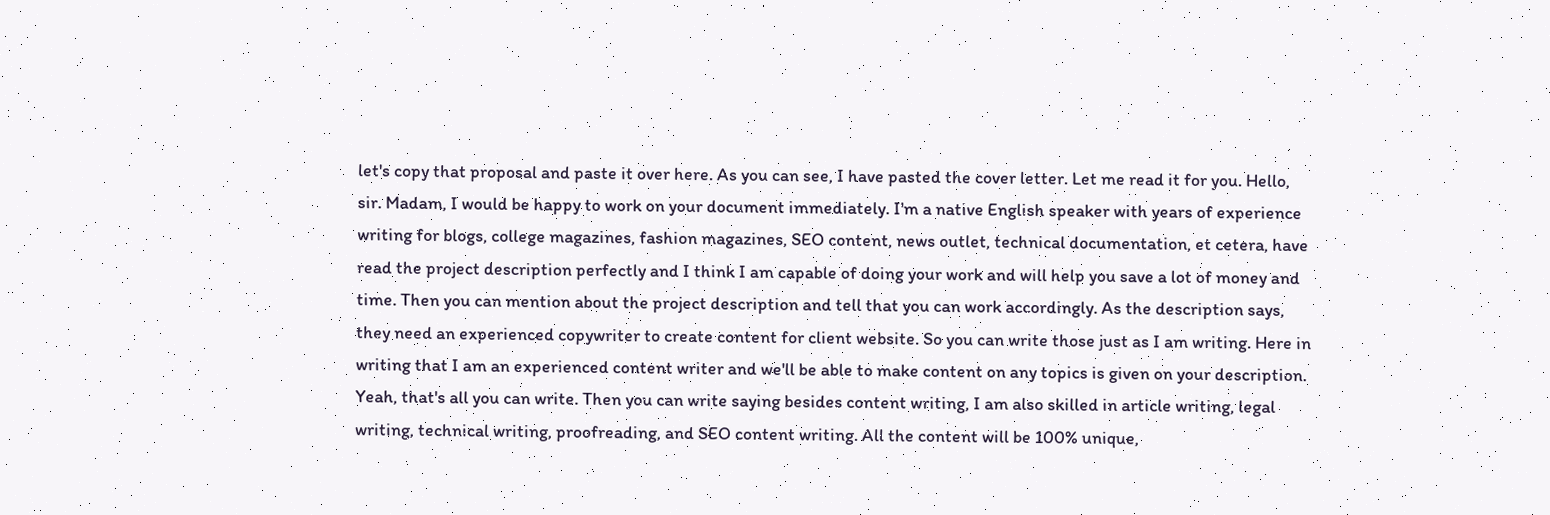let's copy that proposal and paste it over here. As you can see, I have pasted the cover letter. Let me read it for you. Hello, sir. Madam, I would be happy to work on your document immediately. I'm a native English speaker with years of experience writing for blogs, college magazines, fashion magazines, SEO content, news outlet, technical documentation, et cetera, have read the project description perfectly and I think I am capable of doing your work and will help you save a lot of money and time. Then you can mention about the project description and tell that you can work accordingly. As the description says, they need an experienced copywriter to create content for client website. So you can write those just as I am writing. Here in writing that I am an experienced content writer and we'll be able to make content on any topics is given on your description. Yeah, that's all you can write. Then you can write saying besides content writing, I am also skilled in article writing, legal writing, technical writing, proofreading, and SEO content writing. All the content will be 100% unique,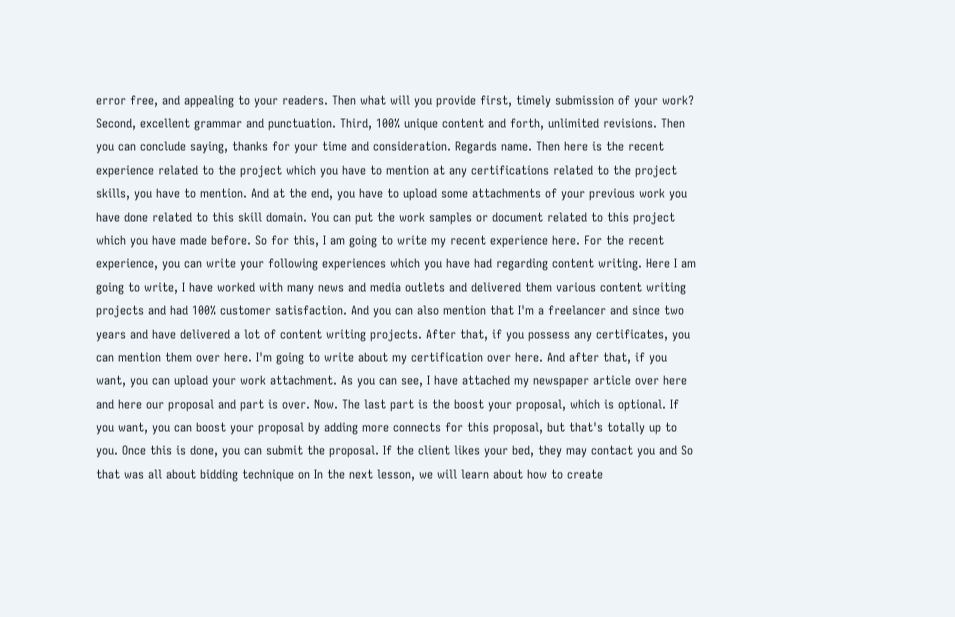error free, and appealing to your readers. Then what will you provide first, timely submission of your work? Second, excellent grammar and punctuation. Third, 100% unique content and forth, unlimited revisions. Then you can conclude saying, thanks for your time and consideration. Regards name. Then here is the recent experience related to the project which you have to mention at any certifications related to the project skills, you have to mention. And at the end, you have to upload some attachments of your previous work you have done related to this skill domain. You can put the work samples or document related to this project which you have made before. So for this, I am going to write my recent experience here. For the recent experience, you can write your following experiences which you have had regarding content writing. Here I am going to write, I have worked with many news and media outlets and delivered them various content writing projects and had 100% customer satisfaction. And you can also mention that I'm a freelancer and since two years and have delivered a lot of content writing projects. After that, if you possess any certificates, you can mention them over here. I'm going to write about my certification over here. And after that, if you want, you can upload your work attachment. As you can see, I have attached my newspaper article over here and here our proposal and part is over. Now. The last part is the boost your proposal, which is optional. If you want, you can boost your proposal by adding more connects for this proposal, but that's totally up to you. Once this is done, you can submit the proposal. If the client likes your bed, they may contact you and So that was all about bidding technique on In the next lesson, we will learn about how to create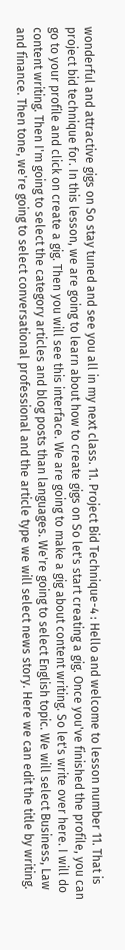wonderful and attractive gigs on So stay tuned and see you all in my next class. 11. Project Bid Technique-4 : Hello and welcome to lesson number 11. That is project bid technique for. In this lesson, we are going to learn about how to create gigs on So let's start creating a gig. Once you've finished the profile, you can go to your profile and click on create a gig. Then you will see this interface. We are going to make a gig about content writing. So let's write over here. I will do content writing. Then I'm going to select the category articles and blog posts than languages. We're going to select English topic. We will select Business, Law and finance. Then tone, we're going to select conversational professional and the article type we will select news story. Here we can edit the title by writing.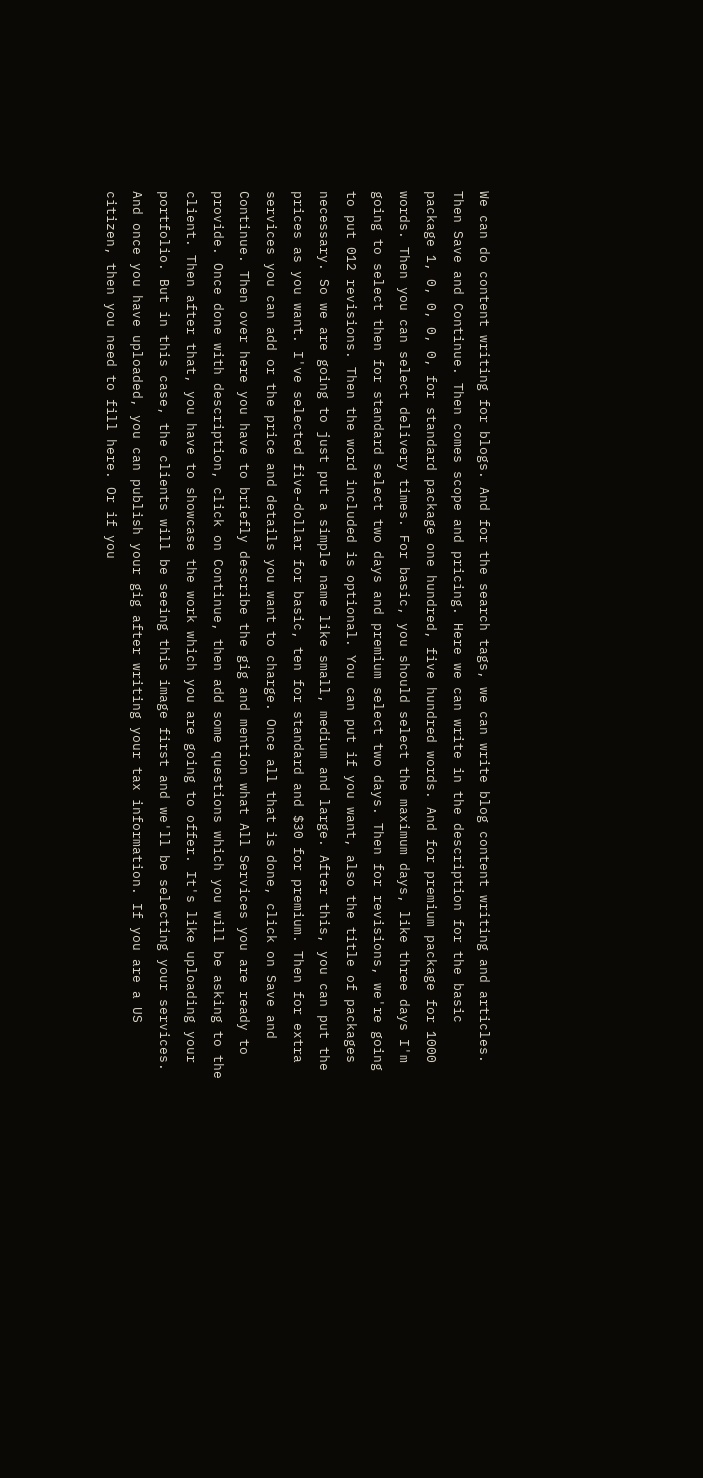We can do content writing for blogs. And for the search tags, we can write blog content writing and articles. Then Save and Continue. Then comes scope and pricing. Here we can write in the description for the basic package 1, 0, 0, 0, 0, for standard package one hundred, five hundred words. And for premium package for 1000 words. Then you can select delivery times. For basic, you should select the maximum days, like three days I'm going to select then for standard select two days and premium select two days. Then for revisions, we're going to put 012 revisions. Then the word included is optional. You can put if you want, also the title of packages necessary. So we are going to just put a simple name like small, medium and large. After this, you can put the prices as you want. I've selected five-dollar for basic, ten for standard and $30 for premium. Then for extra services you can add or the price and details you want to charge. Once all that is done, click on Save and Continue. Then over here you have to briefly describe the gig and mention what All Services you are ready to provide. Once done with description, click on Continue, then add some questions which you will be asking to the client. Then after that, you have to showcase the work which you are going to offer. It's like uploading your portfolio. But in this case, the clients will be seeing this image first and we'll be selecting your services. And once you have uploaded, you can publish your gig after writing your tax information. If you are a US citizen, then you need to fill here. Or if you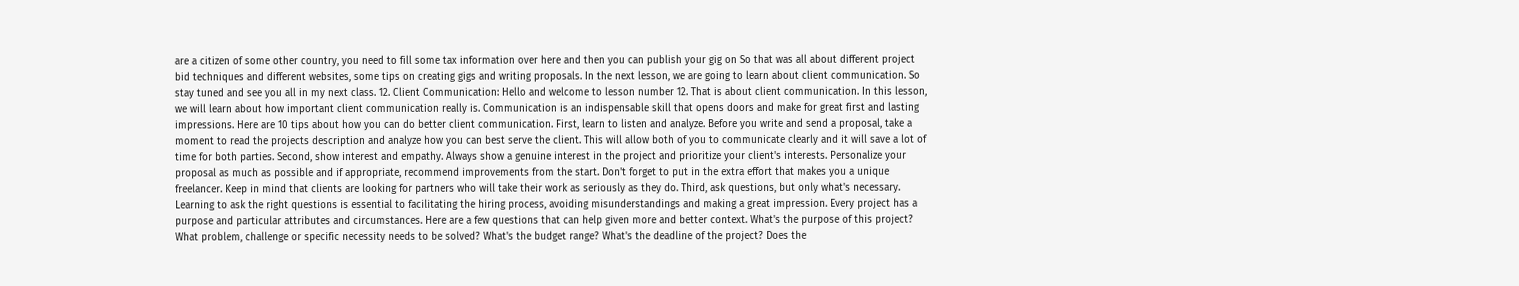are a citizen of some other country, you need to fill some tax information over here and then you can publish your gig on So that was all about different project bid techniques and different websites, some tips on creating gigs and writing proposals. In the next lesson, we are going to learn about client communication. So stay tuned and see you all in my next class. 12. Client Communication: Hello and welcome to lesson number 12. That is about client communication. In this lesson, we will learn about how important client communication really is. Communication is an indispensable skill that opens doors and make for great first and lasting impressions. Here are 10 tips about how you can do better client communication. First, learn to listen and analyze. Before you write and send a proposal, take a moment to read the projects description and analyze how you can best serve the client. This will allow both of you to communicate clearly and it will save a lot of time for both parties. Second, show interest and empathy. Always show a genuine interest in the project and prioritize your client's interests. Personalize your proposal as much as possible and if appropriate, recommend improvements from the start. Don't forget to put in the extra effort that makes you a unique freelancer. Keep in mind that clients are looking for partners who will take their work as seriously as they do. Third, ask questions, but only what's necessary. Learning to ask the right questions is essential to facilitating the hiring process, avoiding misunderstandings and making a great impression. Every project has a purpose and particular attributes and circumstances. Here are a few questions that can help given more and better context. What's the purpose of this project? What problem, challenge or specific necessity needs to be solved? What's the budget range? What's the deadline of the project? Does the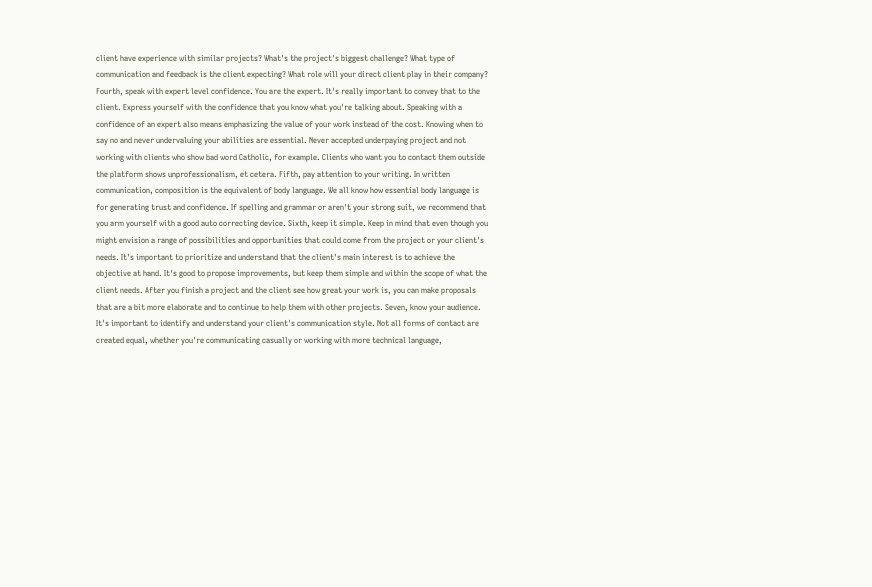client have experience with similar projects? What's the project's biggest challenge? What type of communication and feedback is the client expecting? What role will your direct client play in their company? Fourth, speak with expert level confidence. You are the expert. It's really important to convey that to the client. Express yourself with the confidence that you know what you're talking about. Speaking with a confidence of an expert also means emphasizing the value of your work instead of the cost. Knowing when to say no and never undervaluing your abilities are essential. Never accepted underpaying project and not working with clients who show bad word Catholic, for example. Clients who want you to contact them outside the platform shows unprofessionalism, et cetera. Fifth, pay attention to your writing. In written communication, composition is the equivalent of body language. We all know how essential body language is for generating trust and confidence. If spelling and grammar or aren't your strong suit, we recommend that you arm yourself with a good auto correcting device. Sixth, keep it simple. Keep in mind that even though you might envision a range of possibilities and opportunities that could come from the project or your client's needs. It's important to prioritize and understand that the client's main interest is to achieve the objective at hand. It's good to propose improvements, but keep them simple and within the scope of what the client needs. After you finish a project and the client see how great your work is, you can make proposals that are a bit more elaborate and to continue to help them with other projects. Seven, know your audience. It's important to identify and understand your client's communication style. Not all forms of contact are created equal, whether you're communicating casually or working with more technical language,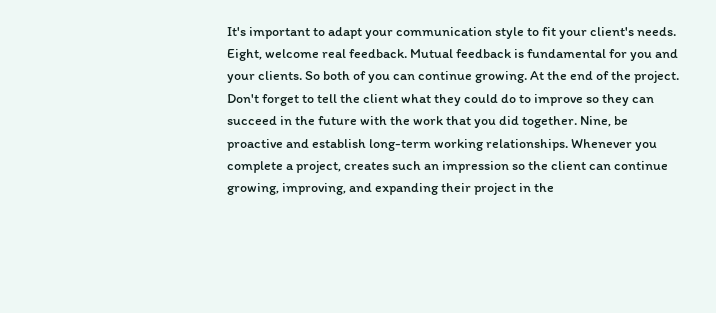It's important to adapt your communication style to fit your client's needs. Eight, welcome real feedback. Mutual feedback is fundamental for you and your clients. So both of you can continue growing. At the end of the project. Don't forget to tell the client what they could do to improve so they can succeed in the future with the work that you did together. Nine, be proactive and establish long-term working relationships. Whenever you complete a project, creates such an impression so the client can continue growing, improving, and expanding their project in the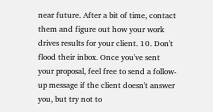near future. After a bit of time, contact them and figure out how your work drives results for your client. 10. Don't flood their inbox. Once you've sent your proposal, feel free to send a follow-up message if the client doesn't answer you, but try not to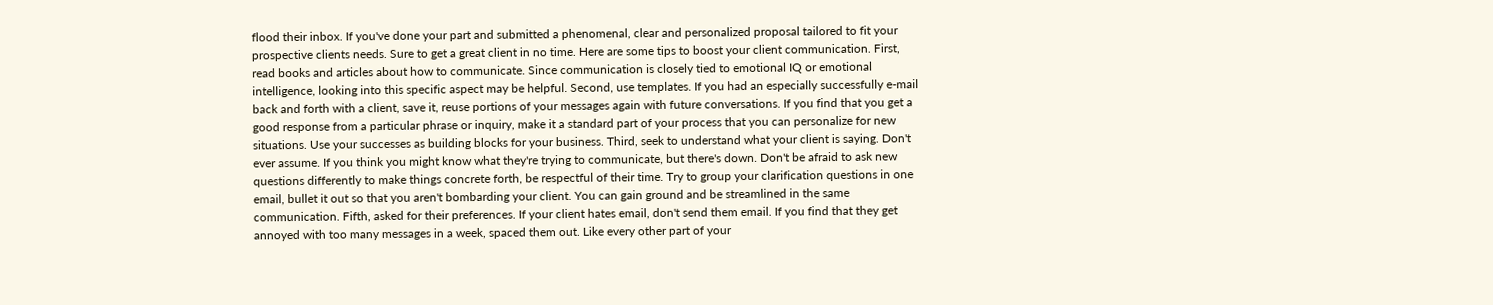flood their inbox. If you've done your part and submitted a phenomenal, clear and personalized proposal tailored to fit your prospective clients needs. Sure to get a great client in no time. Here are some tips to boost your client communication. First, read books and articles about how to communicate. Since communication is closely tied to emotional IQ or emotional intelligence, looking into this specific aspect may be helpful. Second, use templates. If you had an especially successfully e-mail back and forth with a client, save it, reuse portions of your messages again with future conversations. If you find that you get a good response from a particular phrase or inquiry, make it a standard part of your process that you can personalize for new situations. Use your successes as building blocks for your business. Third, seek to understand what your client is saying. Don't ever assume. If you think you might know what they're trying to communicate, but there's down. Don't be afraid to ask new questions differently to make things concrete forth, be respectful of their time. Try to group your clarification questions in one email, bullet it out so that you aren't bombarding your client. You can gain ground and be streamlined in the same communication. Fifth, asked for their preferences. If your client hates email, don't send them email. If you find that they get annoyed with too many messages in a week, spaced them out. Like every other part of your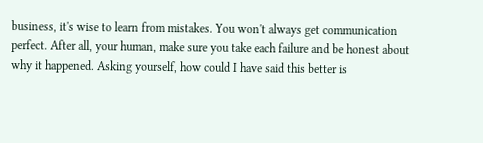business, it's wise to learn from mistakes. You won't always get communication perfect. After all, your human, make sure you take each failure and be honest about why it happened. Asking yourself, how could I have said this better is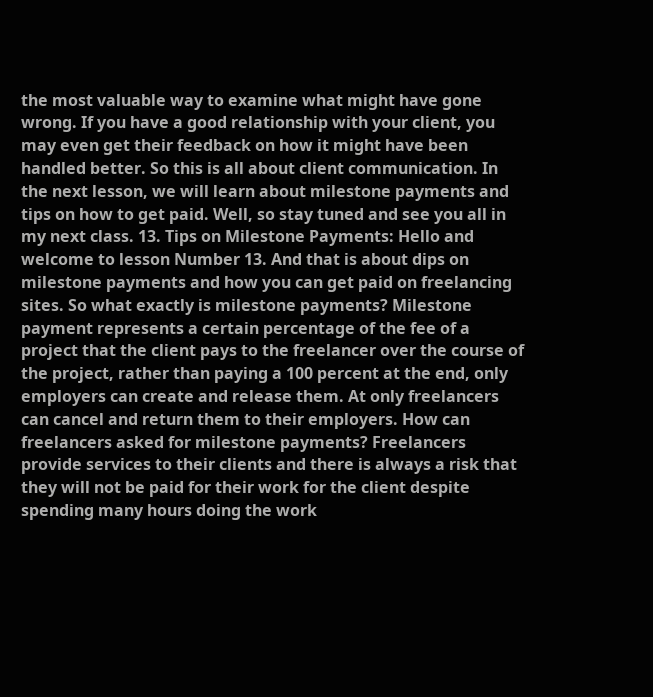the most valuable way to examine what might have gone wrong. If you have a good relationship with your client, you may even get their feedback on how it might have been handled better. So this is all about client communication. In the next lesson, we will learn about milestone payments and tips on how to get paid. Well, so stay tuned and see you all in my next class. 13. Tips on Milestone Payments: Hello and welcome to lesson Number 13. And that is about dips on milestone payments and how you can get paid on freelancing sites. So what exactly is milestone payments? Milestone payment represents a certain percentage of the fee of a project that the client pays to the freelancer over the course of the project, rather than paying a 100 percent at the end, only employers can create and release them. At only freelancers can cancel and return them to their employers. How can freelancers asked for milestone payments? Freelancers provide services to their clients and there is always a risk that they will not be paid for their work for the client despite spending many hours doing the work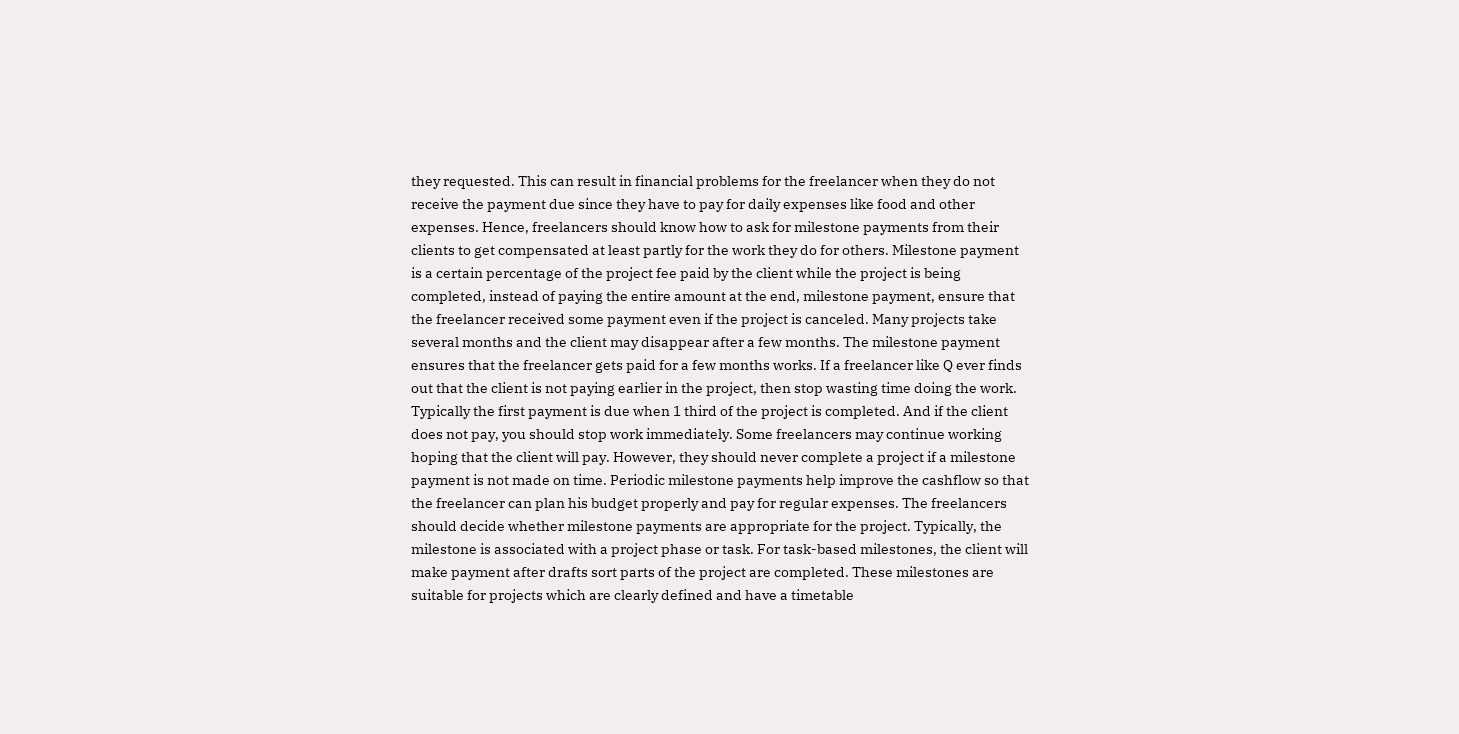they requested. This can result in financial problems for the freelancer when they do not receive the payment due since they have to pay for daily expenses like food and other expenses. Hence, freelancers should know how to ask for milestone payments from their clients to get compensated at least partly for the work they do for others. Milestone payment is a certain percentage of the project fee paid by the client while the project is being completed, instead of paying the entire amount at the end, milestone payment, ensure that the freelancer received some payment even if the project is canceled. Many projects take several months and the client may disappear after a few months. The milestone payment ensures that the freelancer gets paid for a few months works. If a freelancer like Q ever finds out that the client is not paying earlier in the project, then stop wasting time doing the work. Typically the first payment is due when 1 third of the project is completed. And if the client does not pay, you should stop work immediately. Some freelancers may continue working hoping that the client will pay. However, they should never complete a project if a milestone payment is not made on time. Periodic milestone payments help improve the cashflow so that the freelancer can plan his budget properly and pay for regular expenses. The freelancers should decide whether milestone payments are appropriate for the project. Typically, the milestone is associated with a project phase or task. For task-based milestones, the client will make payment after drafts sort parts of the project are completed. These milestones are suitable for projects which are clearly defined and have a timetable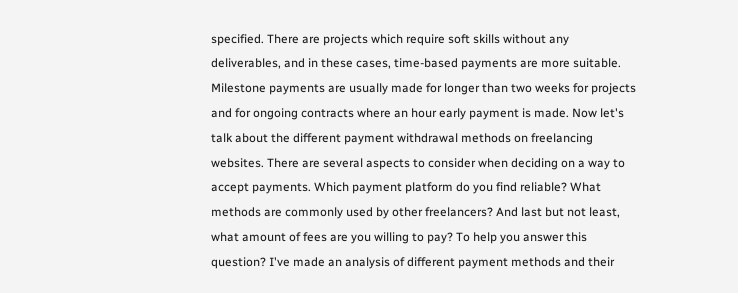specified. There are projects which require soft skills without any deliverables, and in these cases, time-based payments are more suitable. Milestone payments are usually made for longer than two weeks for projects and for ongoing contracts where an hour early payment is made. Now let's talk about the different payment withdrawal methods on freelancing websites. There are several aspects to consider when deciding on a way to accept payments. Which payment platform do you find reliable? What methods are commonly used by other freelancers? And last but not least, what amount of fees are you willing to pay? To help you answer this question? I've made an analysis of different payment methods and their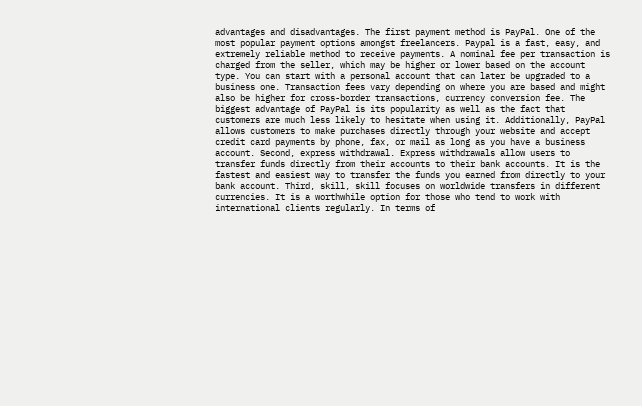advantages and disadvantages. The first payment method is PayPal. One of the most popular payment options amongst freelancers. Paypal is a fast, easy, and extremely reliable method to receive payments. A nominal fee per transaction is charged from the seller, which may be higher or lower based on the account type. You can start with a personal account that can later be upgraded to a business one. Transaction fees vary depending on where you are based and might also be higher for cross-border transactions, currency conversion fee. The biggest advantage of PayPal is its popularity as well as the fact that customers are much less likely to hesitate when using it. Additionally, PayPal allows customers to make purchases directly through your website and accept credit card payments by phone, fax, or mail as long as you have a business account. Second, express withdrawal. Express withdrawals allow users to transfer funds directly from their accounts to their bank accounts. It is the fastest and easiest way to transfer the funds you earned from directly to your bank account. Third, skill, skill focuses on worldwide transfers in different currencies. It is a worthwhile option for those who tend to work with international clients regularly. In terms of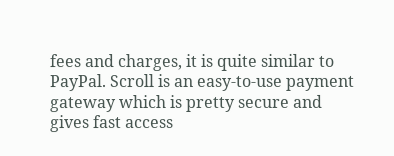fees and charges, it is quite similar to PayPal. Scroll is an easy-to-use payment gateway which is pretty secure and gives fast access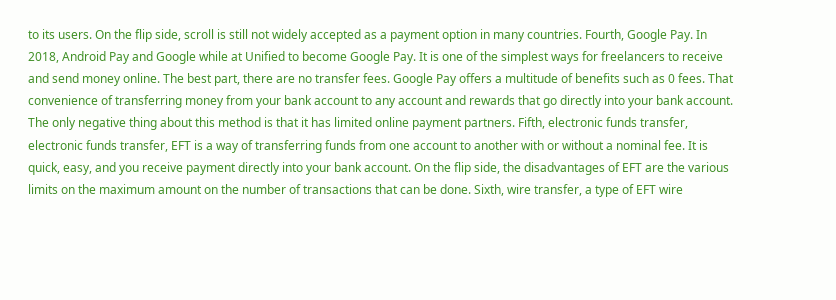to its users. On the flip side, scroll is still not widely accepted as a payment option in many countries. Fourth, Google Pay. In 2018, Android Pay and Google while at Unified to become Google Pay. It is one of the simplest ways for freelancers to receive and send money online. The best part, there are no transfer fees. Google Pay offers a multitude of benefits such as 0 fees. That convenience of transferring money from your bank account to any account and rewards that go directly into your bank account. The only negative thing about this method is that it has limited online payment partners. Fifth, electronic funds transfer, electronic funds transfer, EFT is a way of transferring funds from one account to another with or without a nominal fee. It is quick, easy, and you receive payment directly into your bank account. On the flip side, the disadvantages of EFT are the various limits on the maximum amount on the number of transactions that can be done. Sixth, wire transfer, a type of EFT wire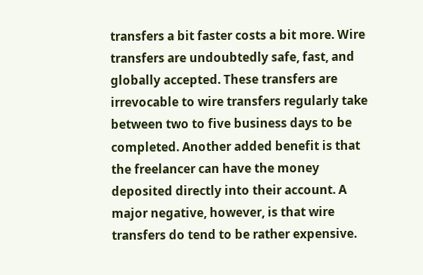transfers a bit faster costs a bit more. Wire transfers are undoubtedly safe, fast, and globally accepted. These transfers are irrevocable to wire transfers regularly take between two to five business days to be completed. Another added benefit is that the freelancer can have the money deposited directly into their account. A major negative, however, is that wire transfers do tend to be rather expensive.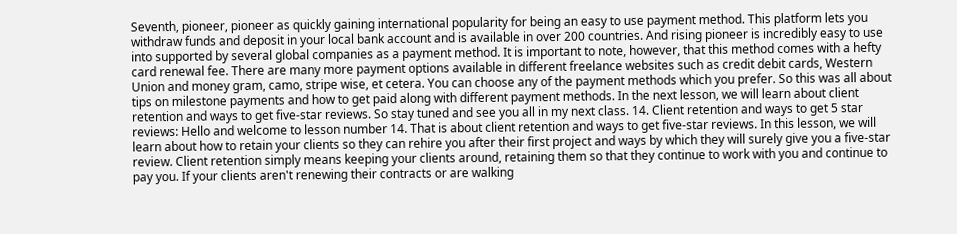Seventh, pioneer, pioneer as quickly gaining international popularity for being an easy to use payment method. This platform lets you withdraw funds and deposit in your local bank account and is available in over 200 countries. And rising pioneer is incredibly easy to use into supported by several global companies as a payment method. It is important to note, however, that this method comes with a hefty card renewal fee. There are many more payment options available in different freelance websites such as credit debit cards, Western Union and money gram, camo, stripe wise, et cetera. You can choose any of the payment methods which you prefer. So this was all about tips on milestone payments and how to get paid along with different payment methods. In the next lesson, we will learn about client retention and ways to get five-star reviews. So stay tuned and see you all in my next class. 14. Client retention and ways to get 5 star reviews: Hello and welcome to lesson number 14. That is about client retention and ways to get five-star reviews. In this lesson, we will learn about how to retain your clients so they can rehire you after their first project and ways by which they will surely give you a five-star review. Client retention simply means keeping your clients around, retaining them so that they continue to work with you and continue to pay you. If your clients aren't renewing their contracts or are walking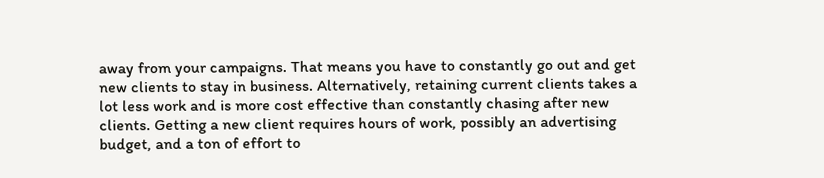away from your campaigns. That means you have to constantly go out and get new clients to stay in business. Alternatively, retaining current clients takes a lot less work and is more cost effective than constantly chasing after new clients. Getting a new client requires hours of work, possibly an advertising budget, and a ton of effort to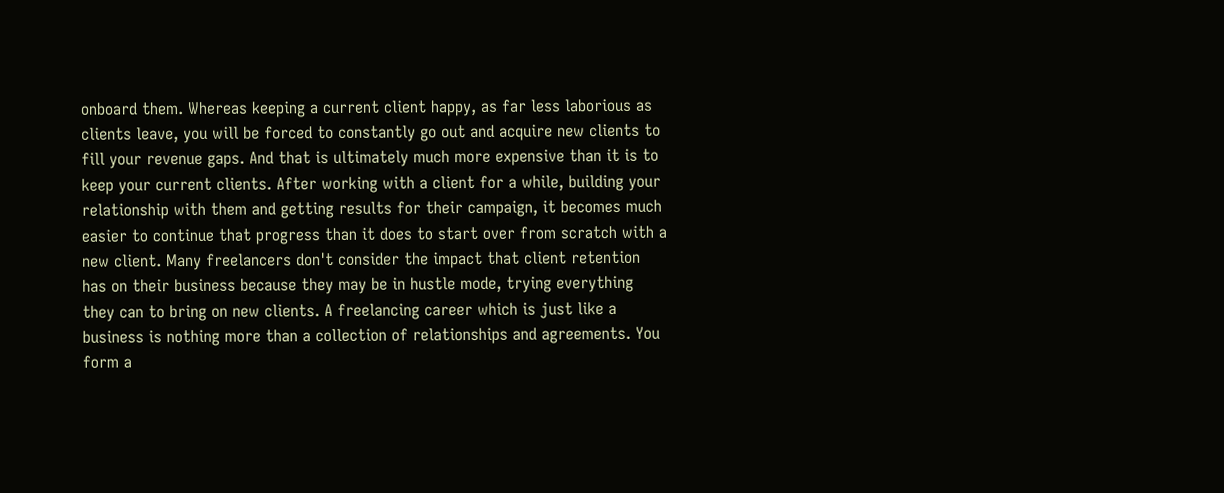onboard them. Whereas keeping a current client happy, as far less laborious as clients leave, you will be forced to constantly go out and acquire new clients to fill your revenue gaps. And that is ultimately much more expensive than it is to keep your current clients. After working with a client for a while, building your relationship with them and getting results for their campaign, it becomes much easier to continue that progress than it does to start over from scratch with a new client. Many freelancers don't consider the impact that client retention has on their business because they may be in hustle mode, trying everything they can to bring on new clients. A freelancing career which is just like a business is nothing more than a collection of relationships and agreements. You form a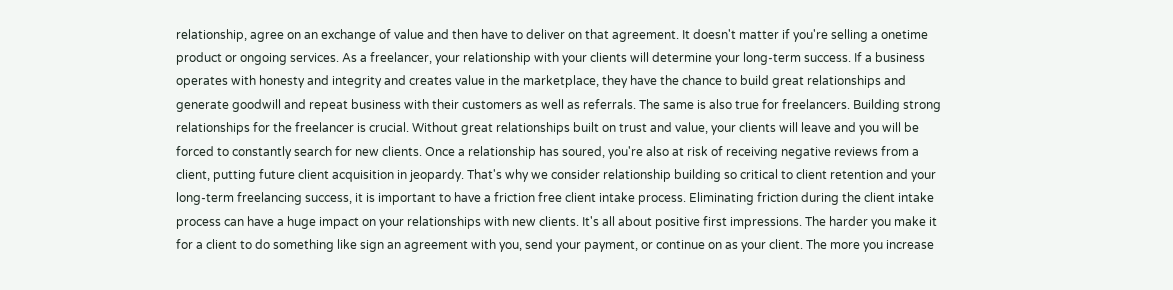relationship, agree on an exchange of value and then have to deliver on that agreement. It doesn't matter if you're selling a onetime product or ongoing services. As a freelancer, your relationship with your clients will determine your long-term success. If a business operates with honesty and integrity and creates value in the marketplace, they have the chance to build great relationships and generate goodwill and repeat business with their customers as well as referrals. The same is also true for freelancers. Building strong relationships for the freelancer is crucial. Without great relationships built on trust and value, your clients will leave and you will be forced to constantly search for new clients. Once a relationship has soured, you're also at risk of receiving negative reviews from a client, putting future client acquisition in jeopardy. That's why we consider relationship building so critical to client retention and your long-term freelancing success, it is important to have a friction free client intake process. Eliminating friction during the client intake process can have a huge impact on your relationships with new clients. It's all about positive first impressions. The harder you make it for a client to do something like sign an agreement with you, send your payment, or continue on as your client. The more you increase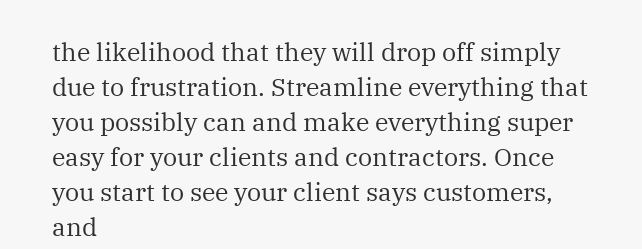the likelihood that they will drop off simply due to frustration. Streamline everything that you possibly can and make everything super easy for your clients and contractors. Once you start to see your client says customers, and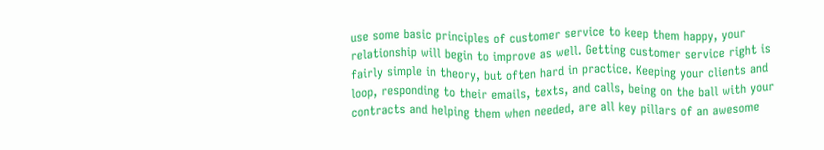use some basic principles of customer service to keep them happy, your relationship will begin to improve as well. Getting customer service right is fairly simple in theory, but often hard in practice. Keeping your clients and loop, responding to their emails, texts, and calls, being on the ball with your contracts and helping them when needed, are all key pillars of an awesome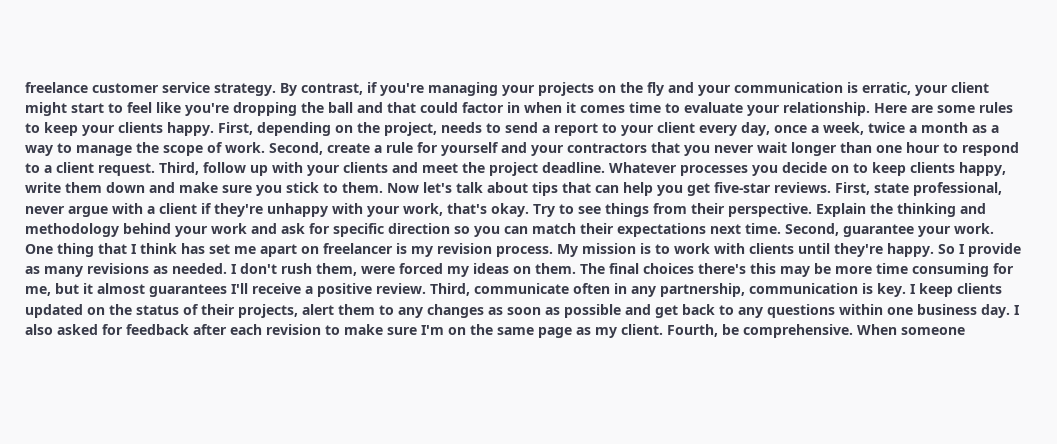freelance customer service strategy. By contrast, if you're managing your projects on the fly and your communication is erratic, your client might start to feel like you're dropping the ball and that could factor in when it comes time to evaluate your relationship. Here are some rules to keep your clients happy. First, depending on the project, needs to send a report to your client every day, once a week, twice a month as a way to manage the scope of work. Second, create a rule for yourself and your contractors that you never wait longer than one hour to respond to a client request. Third, follow up with your clients and meet the project deadline. Whatever processes you decide on to keep clients happy, write them down and make sure you stick to them. Now let's talk about tips that can help you get five-star reviews. First, state professional, never argue with a client if they're unhappy with your work, that's okay. Try to see things from their perspective. Explain the thinking and methodology behind your work and ask for specific direction so you can match their expectations next time. Second, guarantee your work. One thing that I think has set me apart on freelancer is my revision process. My mission is to work with clients until they're happy. So I provide as many revisions as needed. I don't rush them, were forced my ideas on them. The final choices there's this may be more time consuming for me, but it almost guarantees I'll receive a positive review. Third, communicate often in any partnership, communication is key. I keep clients updated on the status of their projects, alert them to any changes as soon as possible and get back to any questions within one business day. I also asked for feedback after each revision to make sure I'm on the same page as my client. Fourth, be comprehensive. When someone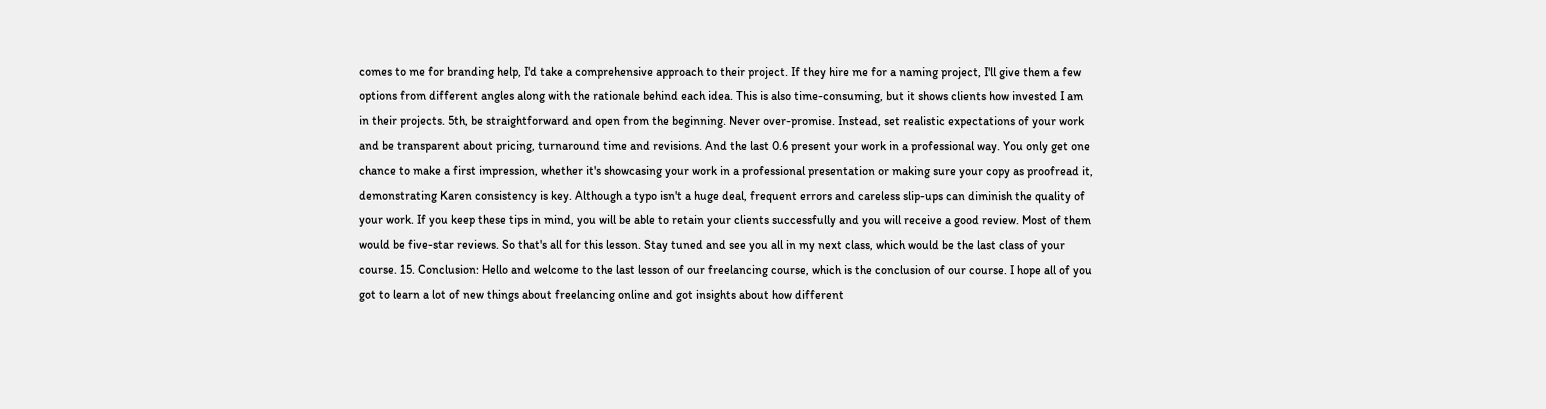comes to me for branding help, I'd take a comprehensive approach to their project. If they hire me for a naming project, I'll give them a few options from different angles along with the rationale behind each idea. This is also time-consuming, but it shows clients how invested I am in their projects. 5th, be straightforward and open from the beginning. Never over-promise. Instead, set realistic expectations of your work and be transparent about pricing, turnaround time and revisions. And the last 0.6 present your work in a professional way. You only get one chance to make a first impression, whether it's showcasing your work in a professional presentation or making sure your copy as proofread it, demonstrating Karen consistency is key. Although a typo isn't a huge deal, frequent errors and careless slip-ups can diminish the quality of your work. If you keep these tips in mind, you will be able to retain your clients successfully and you will receive a good review. Most of them would be five-star reviews. So that's all for this lesson. Stay tuned and see you all in my next class, which would be the last class of your course. 15. Conclusion: Hello and welcome to the last lesson of our freelancing course, which is the conclusion of our course. I hope all of you got to learn a lot of new things about freelancing online and got insights about how different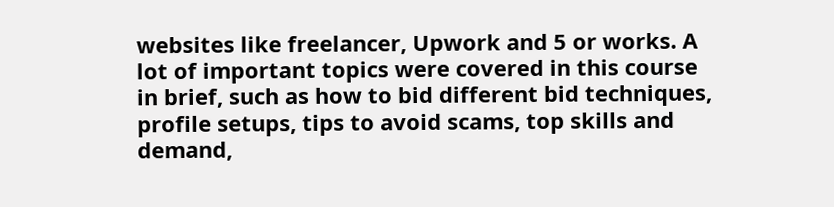websites like freelancer, Upwork and 5 or works. A lot of important topics were covered in this course in brief, such as how to bid different bid techniques, profile setups, tips to avoid scams, top skills and demand,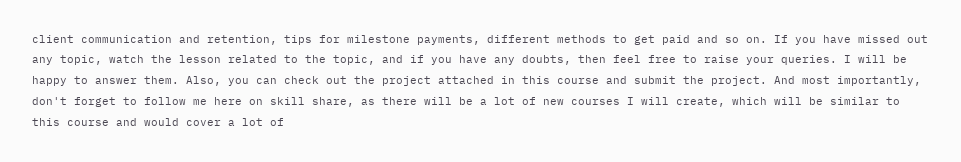client communication and retention, tips for milestone payments, different methods to get paid and so on. If you have missed out any topic, watch the lesson related to the topic, and if you have any doubts, then feel free to raise your queries. I will be happy to answer them. Also, you can check out the project attached in this course and submit the project. And most importantly, don't forget to follow me here on skill share, as there will be a lot of new courses I will create, which will be similar to this course and would cover a lot of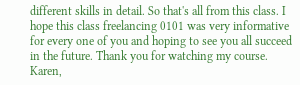different skills in detail. So that's all from this class. I hope this class freelancing 0101 was very informative for every one of you and hoping to see you all succeed in the future. Thank you for watching my course. Karen,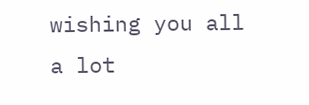wishing you all a lot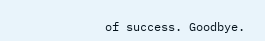of success. Goodbye.